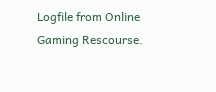Logfile from Online Gaming Rescourse.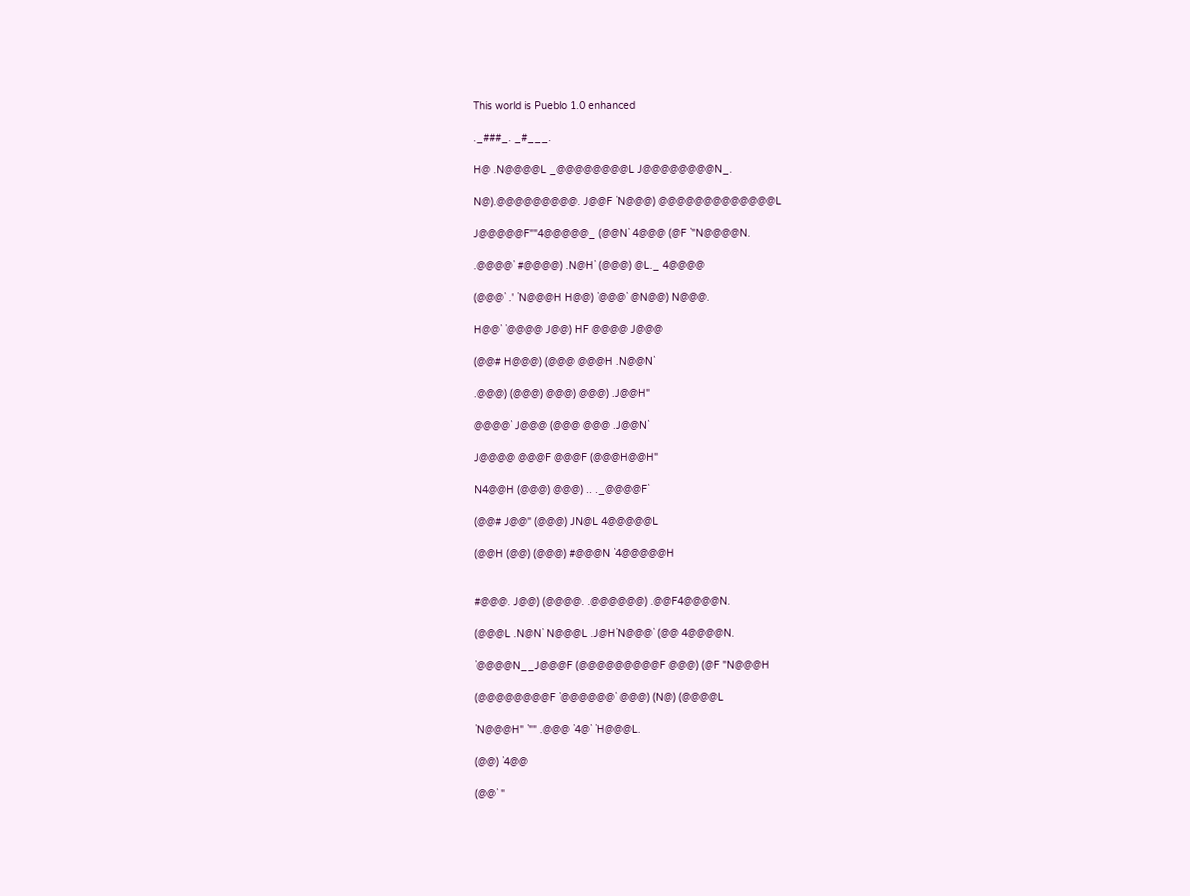This world is Pueblo 1.0 enhanced

._###_. _#___.

H@ .N@@@@L _@@@@@@@@L J@@@@@@@@N_.

N@).@@@@@@@@@. J@@F `N@@@) @@@@@@@@@@@@@L

J@@@@@F""4@@@@@_ (@@N` 4@@@ (@F `"N@@@@N.

.@@@@` #@@@@) .N@H` (@@@) @L._ 4@@@@

(@@@` .' `N@@@H H@@) `@@@` @N@@) N@@@.

H@@` `@@@@ J@@) HF @@@@ J@@@

(@@# H@@@) (@@@ @@@H .N@@N`

.@@@) (@@@) @@@) @@@) .J@@H"

@@@@` J@@@ (@@@ @@@ .J@@N`

J@@@@ @@@F @@@F (@@@H@@H"

N4@@H (@@@) @@@) .. ._@@@@F`

(@@# J@@" (@@@) JN@L 4@@@@@L

(@@H (@@) (@@@) #@@@N `4@@@@@H


#@@@. J@@) (@@@@. .@@@@@@) .@@F4@@@@N.

(@@@L .N@N` N@@@L .J@H`N@@@` (@@ 4@@@@N.

`@@@@N__J@@@F (@@@@@@@@@F @@@) (@F "N@@@H

(@@@@@@@@F `@@@@@@` @@@) (N@) (@@@@L

`N@@@H" `"" .@@@ `4@` `H@@@L.

(@@) `4@@

(@@` "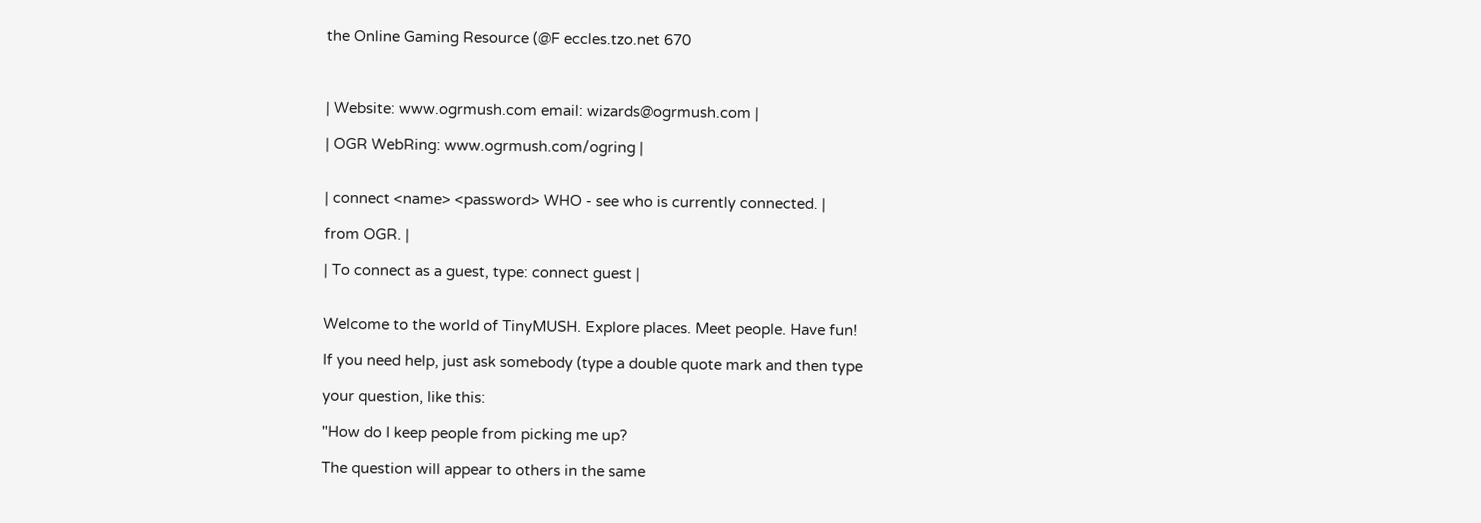the Online Gaming Resource (@F eccles.tzo.net 670



| Website: www.ogrmush.com email: wizards@ogrmush.com |

| OGR WebRing: www.ogrmush.com/ogring |


| connect <name> <password> WHO - see who is currently connected. |

from OGR. |

| To connect as a guest, type: connect guest |


Welcome to the world of TinyMUSH. Explore places. Meet people. Have fun!

If you need help, just ask somebody (type a double quote mark and then type

your question, like this:

"How do I keep people from picking me up?

The question will appear to others in the same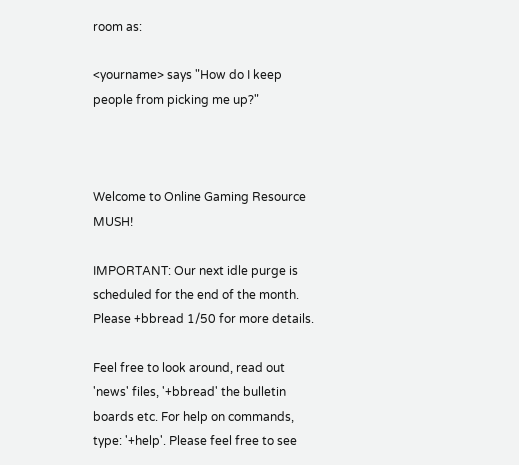room as:

<yourname> says "How do I keep people from picking me up?"



Welcome to Online Gaming Resource MUSH!

IMPORTANT: Our next idle purge is scheduled for the end of the month. Please +bbread 1/50 for more details.

Feel free to look around, read out 'news' files, '+bbread' the bulletin boards etc. For help on commands, type: '+help'. Please feel free to see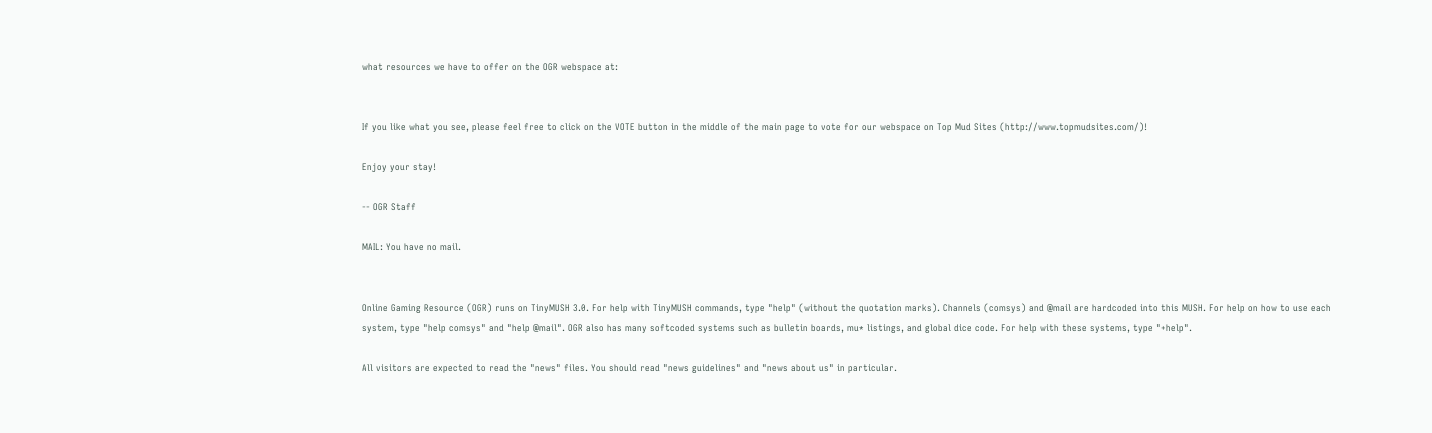what resources we have to offer on the OGR webspace at:


If you like what you see, please feel free to click on the VOTE button in the middle of the main page to vote for our webspace on Top Mud Sites (http://www.topmudsites.com/)!

Enjoy your stay!

-- OGR Staff

MAIL: You have no mail.


Online Gaming Resource (OGR) runs on TinyMUSH 3.0. For help with TinyMUSH commands, type "help" (without the quotation marks). Channels (comsys) and @mail are hardcoded into this MUSH. For help on how to use each system, type "help comsys" and "help @mail". OGR also has many softcoded systems such as bulletin boards, mu* listings, and global dice code. For help with these systems, type "+help".

All visitors are expected to read the "news" files. You should read "news guidelines" and "news about us" in particular.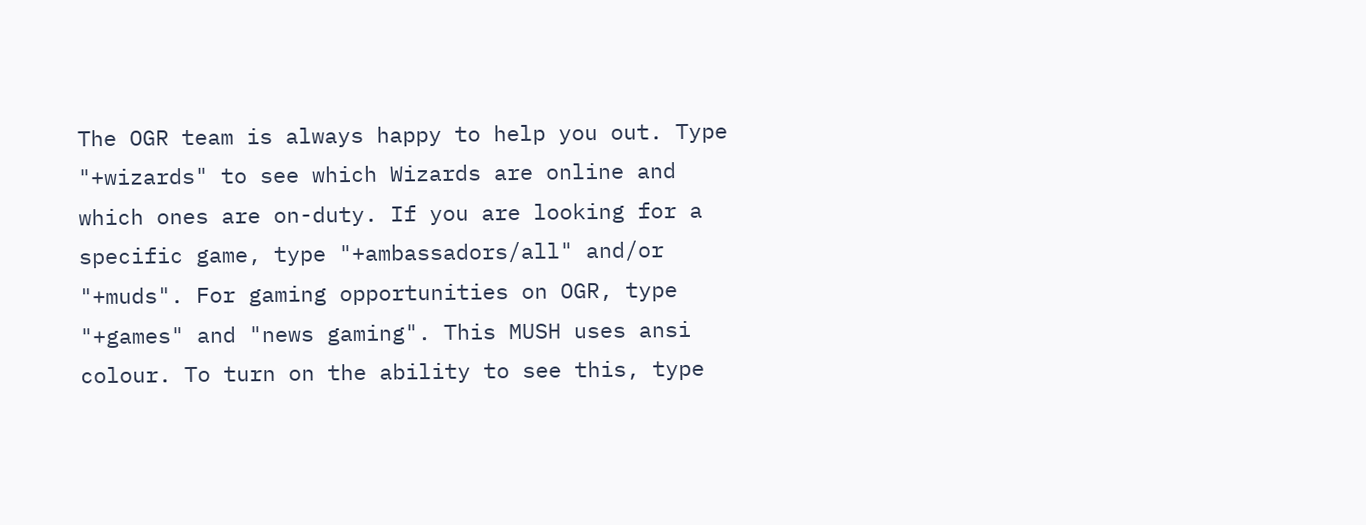The OGR team is always happy to help you out. Type "+wizards" to see which Wizards are online and which ones are on-duty. If you are looking for a specific game, type "+ambassadors/all" and/or "+muds". For gaming opportunities on OGR, type "+games" and "news gaming". This MUSH uses ansi colour. To turn on the ability to see this, type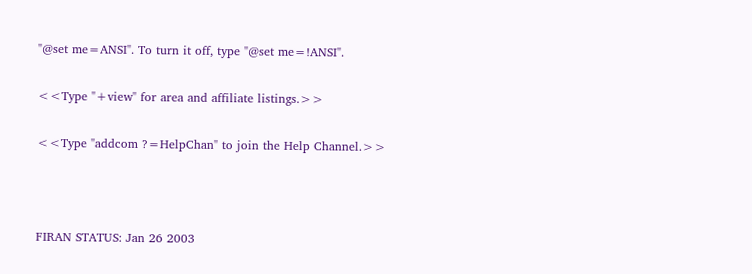"@set me=ANSI". To turn it off, type "@set me=!ANSI".

<<Type "+view" for area and affiliate listings.>>

<<Type "addcom ?=HelpChan" to join the Help Channel.>>



FIRAN STATUS: Jan 26 2003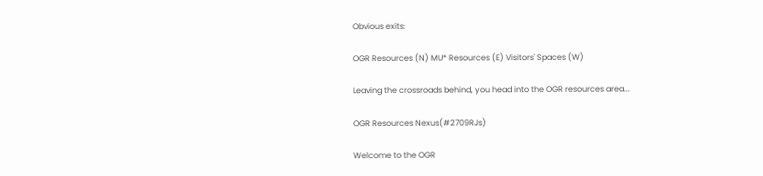Obvious exits:

OGR Resources (N) MU* Resources (E) Visitors' Spaces (W)

Leaving the crossroads behind, you head into the OGR resources area...

OGR Resources Nexus(#2709RJs)

Welcome to the OGR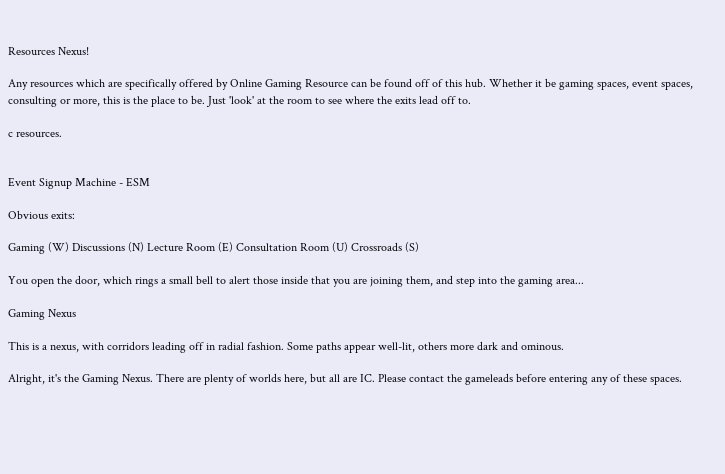Resources Nexus!

Any resources which are specifically offered by Online Gaming Resource can be found off of this hub. Whether it be gaming spaces, event spaces, consulting or more, this is the place to be. Just 'look' at the room to see where the exits lead off to.

c resources.


Event Signup Machine - ESM

Obvious exits:

Gaming (W) Discussions (N) Lecture Room (E) Consultation Room (U) Crossroads (S)

You open the door, which rings a small bell to alert those inside that you are joining them, and step into the gaming area...

Gaming Nexus

This is a nexus, with corridors leading off in radial fashion. Some paths appear well-lit, others more dark and ominous.

Alright, it's the Gaming Nexus. There are plenty of worlds here, but all are IC. Please contact the gameleads before entering any of these spaces.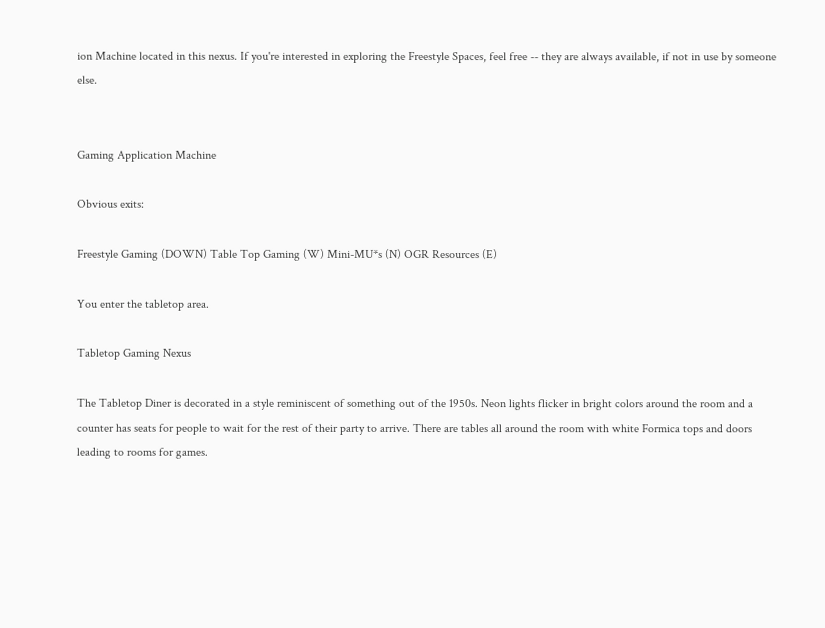ion Machine located in this nexus. If you're interested in exploring the Freestyle Spaces, feel free -- they are always available, if not in use by someone else.


Gaming Application Machine

Obvious exits:

Freestyle Gaming (DOWN) Table Top Gaming (W) Mini-MU*s (N) OGR Resources (E)

You enter the tabletop area.

Tabletop Gaming Nexus

The Tabletop Diner is decorated in a style reminiscent of something out of the 1950s. Neon lights flicker in bright colors around the room and a counter has seats for people to wait for the rest of their party to arrive. There are tables all around the room with white Formica tops and doors leading to rooms for games.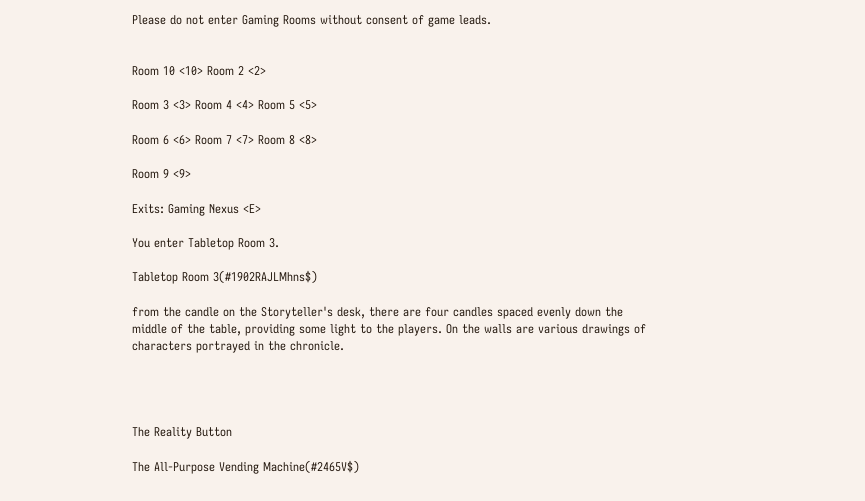Please do not enter Gaming Rooms without consent of game leads.


Room 10 <10> Room 2 <2>

Room 3 <3> Room 4 <4> Room 5 <5>

Room 6 <6> Room 7 <7> Room 8 <8>

Room 9 <9>

Exits: Gaming Nexus <E>

You enter Tabletop Room 3.

Tabletop Room 3(#1902RAJLMhns$)

from the candle on the Storyteller's desk, there are four candles spaced evenly down the middle of the table, providing some light to the players. On the walls are various drawings of characters portrayed in the chronicle.




The Reality Button

The All-Purpose Vending Machine(#2465V$)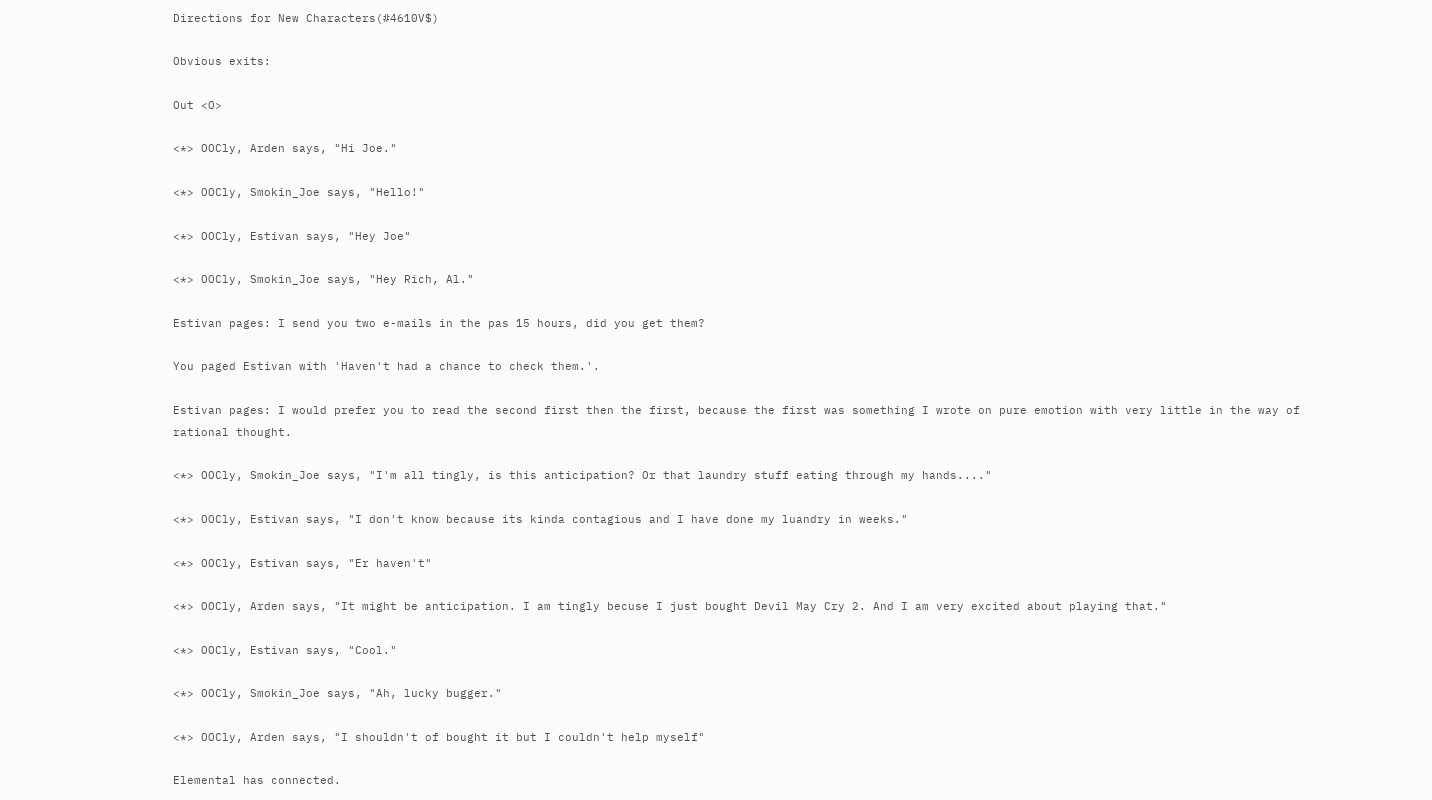Directions for New Characters(#4610V$)

Obvious exits:

Out <O>

<*> OOCly, Arden says, "Hi Joe."

<*> OOCly, Smokin_Joe says, "Hello!"

<*> OOCly, Estivan says, "Hey Joe"

<*> OOCly, Smokin_Joe says, "Hey Rich, Al."

Estivan pages: I send you two e-mails in the pas 15 hours, did you get them?

You paged Estivan with 'Haven't had a chance to check them.'.

Estivan pages: I would prefer you to read the second first then the first, because the first was something I wrote on pure emotion with very little in the way of rational thought.

<*> OOCly, Smokin_Joe says, "I'm all tingly, is this anticipation? Or that laundry stuff eating through my hands...."

<*> OOCly, Estivan says, "I don't know because its kinda contagious and I have done my luandry in weeks."

<*> OOCly, Estivan says, "Er haven't"

<*> OOCly, Arden says, "It might be anticipation. I am tingly becuse I just bought Devil May Cry 2. And I am very excited about playing that."

<*> OOCly, Estivan says, "Cool."

<*> OOCly, Smokin_Joe says, "Ah, lucky bugger."

<*> OOCly, Arden says, "I shouldn't of bought it but I couldn't help myself"

Elemental has connected.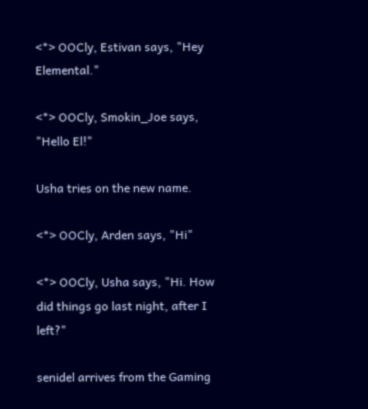<*> OOCly, Estivan says, "Hey Elemental."

<*> OOCly, Smokin_Joe says, "Hello El!"

Usha tries on the new name.

<*> OOCly, Arden says, "Hi"

<*> OOCly, Usha says, "Hi. How did things go last night, after I left?"

senidel arrives from the Gaming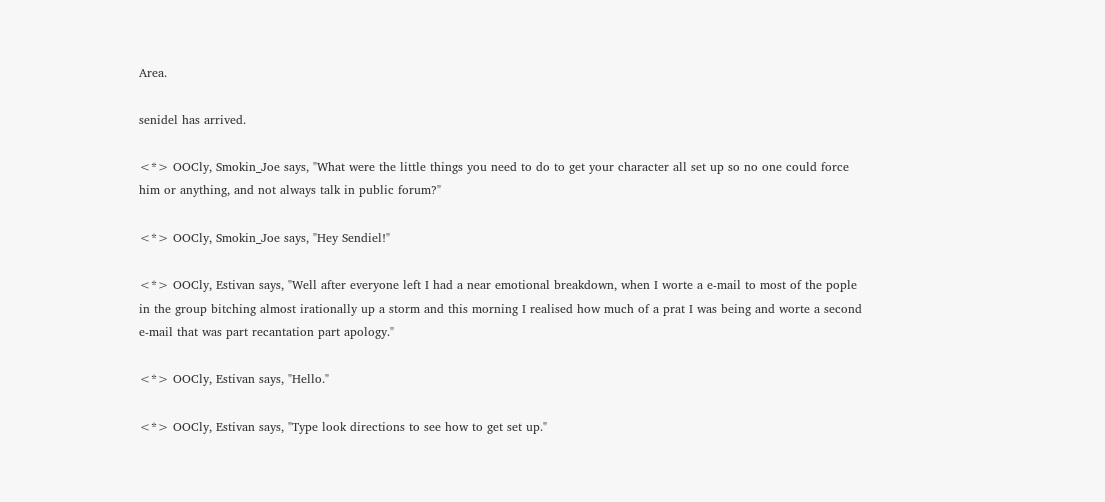Area.

senidel has arrived.

<*> OOCly, Smokin_Joe says, "What were the little things you need to do to get your character all set up so no one could force him or anything, and not always talk in public forum?"

<*> OOCly, Smokin_Joe says, "Hey Sendiel!"

<*> OOCly, Estivan says, "Well after everyone left I had a near emotional breakdown, when I worte a e-mail to most of the pople in the group bitching almost irationally up a storm and this morning I realised how much of a prat I was being and worte a second e-mail that was part recantation part apology."

<*> OOCly, Estivan says, "Hello."

<*> OOCly, Estivan says, "Type look directions to see how to get set up."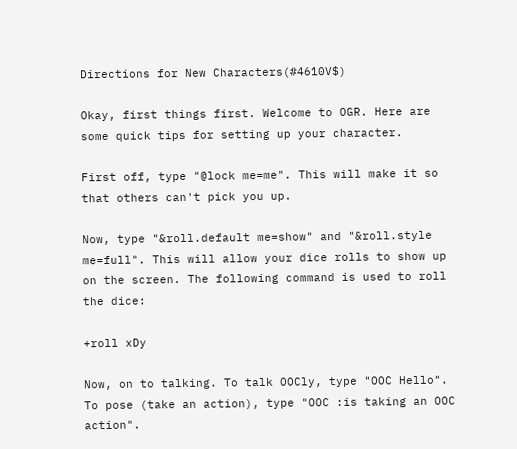Directions for New Characters(#4610V$)

Okay, first things first. Welcome to OGR. Here are some quick tips for setting up your character.

First off, type "@lock me=me". This will make it so that others can't pick you up.

Now, type "&roll.default me=show" and "&roll.style me=full". This will allow your dice rolls to show up on the screen. The following command is used to roll the dice:

+roll xDy

Now, on to talking. To talk OOCly, type "OOC Hello". To pose (take an action), type "OOC :is taking an OOC action".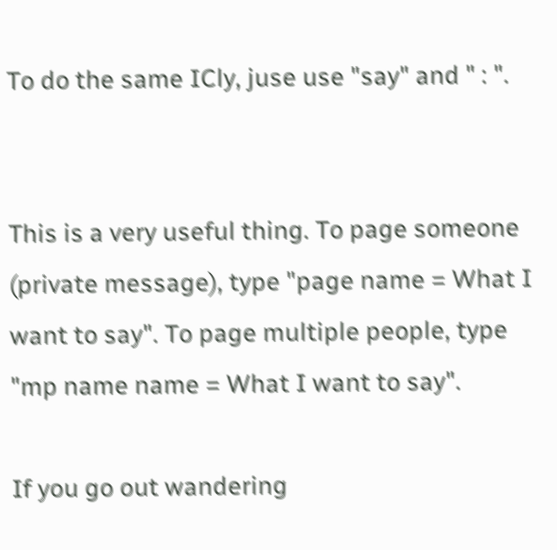To do the same ICly, juse use "say" and " : ".


This is a very useful thing. To page someone (private message), type "page name = What I want to say". To page multiple people, type "mp name name = What I want to say".

If you go out wandering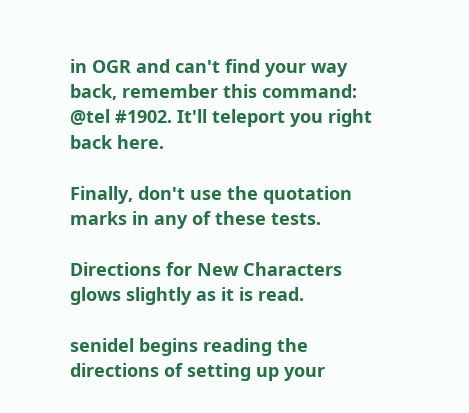in OGR and can't find your way back, remember this command: @tel #1902. It'll teleport you right back here.

Finally, don't use the quotation marks in any of these tests.

Directions for New Characters glows slightly as it is read.

senidel begins reading the directions of setting up your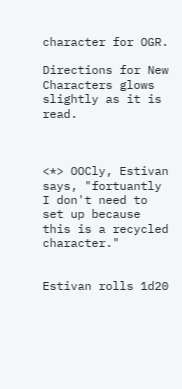character for OGR.

Directions for New Characters glows slightly as it is read.



<*> OOCly, Estivan says, "fortuantly I don't need to set up because this is a recycled character."


Estivan rolls 1d20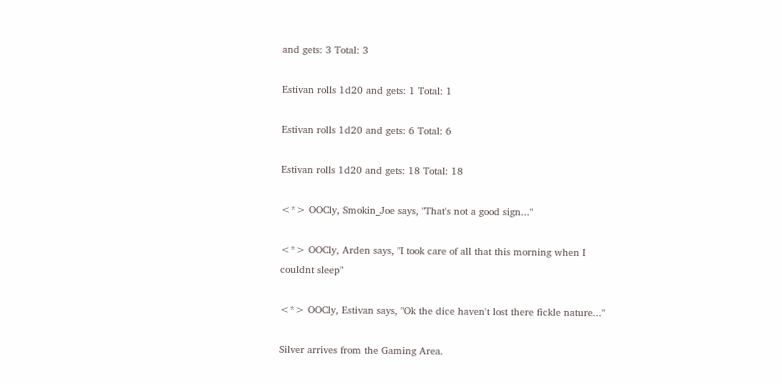and gets: 3 Total: 3

Estivan rolls 1d20 and gets: 1 Total: 1

Estivan rolls 1d20 and gets: 6 Total: 6

Estivan rolls 1d20 and gets: 18 Total: 18

<*> OOCly, Smokin_Joe says, "That's not a good sign..."

<*> OOCly, Arden says, "I took care of all that this morning when I couldnt sleep"

<*> OOCly, Estivan says, "Ok the dice haven't lost there fickle nature..."

Silver arrives from the Gaming Area.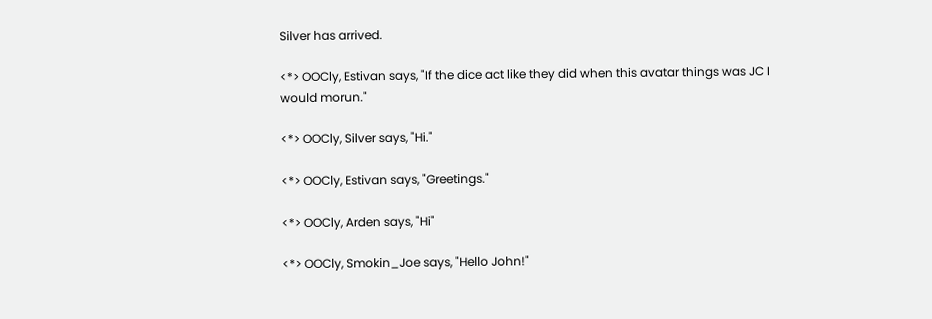Silver has arrived.

<*> OOCly, Estivan says, "If the dice act like they did when this avatar things was JC I would morun."

<*> OOCly, Silver says, "Hi."

<*> OOCly, Estivan says, "Greetings."

<*> OOCly, Arden says, "Hi"

<*> OOCly, Smokin_Joe says, "Hello John!"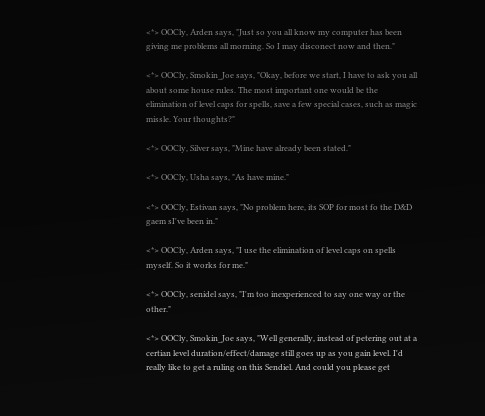<*> OOCly, Arden says, "Just so you all know my computer has been giving me problems all morning. So I may disconect now and then."

<*> OOCly, Smokin_Joe says, "Okay, before we start, I have to ask you all about some house rules. The most important one would be the elimination of level caps for spells, save a few special cases, such as magic missle. Your thoughts?"

<*> OOCly, Silver says, "Mine have already been stated."

<*> OOCly, Usha says, "As have mine."

<*> OOCly, Estivan says, "No problem here, its SOP for most fo the D&D gaem sI've been in."

<*> OOCly, Arden says, "I use the elimination of level caps on spells myself. So it works for me."

<*> OOCly, senidel says, "I'm too inexperienced to say one way or the other."

<*> OOCly, Smokin_Joe says, "Well generally, instead of petering out at a certian level duration/effect/damage still goes up as you gain level. I'd really like to get a ruling on this Sendiel. And could you please get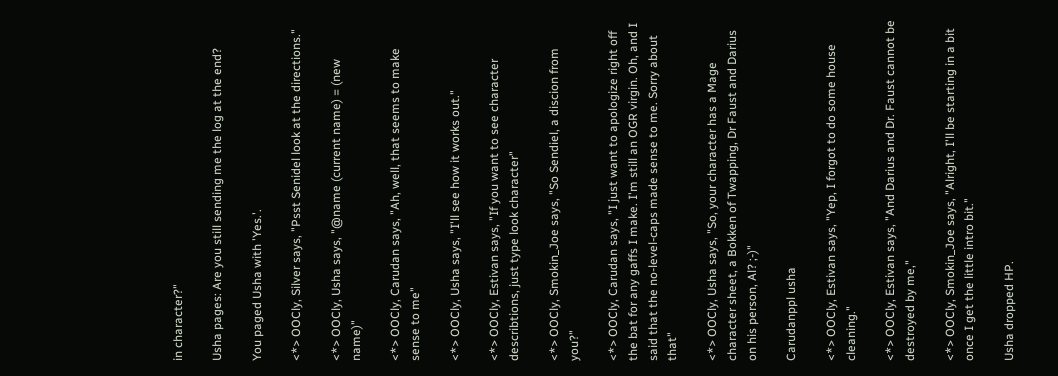in character?"

Usha pages: Are you still sending me the log at the end?

You paged Usha with 'Yes.'.

<*> OOCly, Silver says, "Psst Senidel look at the directions."

<*> OOCly, Usha says, "@name (current name) = (new name)"

<*> OOCly, Carudan says, "Ah, well, that seems to make sense to me"

<*> OOCly, Usha says, "I'll see how it works out."

<*> OOCly, Estivan says, "If you want to see character describtions, just type look character"

<*> OOCly, Smokin_Joe says, "So Sendiel, a discion from you?"

<*> OOCly, Carudan says, "I just want to apologize right off the bat for any gaffs I make. I'm still an OGR virgin. Oh, and I said that the no-level-caps made sense to me. Sorry about that"

<*> OOCly, Usha says, "So, your character has a Mage character sheet, a Bokken of Twapping, Dr Faust and Darius on his person, Al? ;-)"

Carudanppl usha

<*> OOCly, Estivan says, "Yep, I forgot to do some house cleaning."

<*> OOCly, Estivan says, "And Darius and Dr. Faust cannot be destroyed by me,"

<*> OOCly, Smokin_Joe says, "Alright, I'll be starting in a bit once I get the little intro bit."

Usha dropped HP.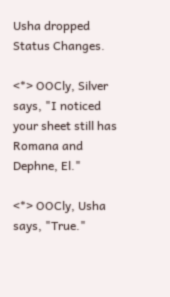Usha dropped Status Changes.

<*> OOCly, Silver says, "I noticed your sheet still has Romana and Dephne, El."

<*> OOCly, Usha says, "True."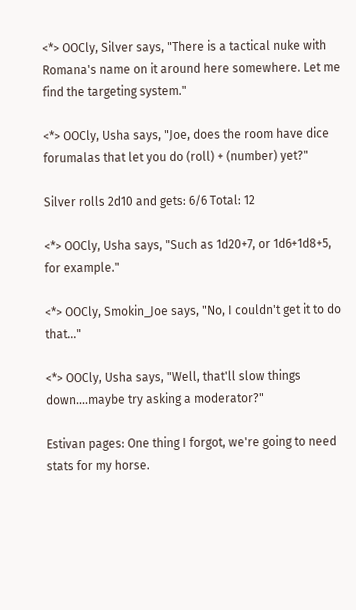<*> OOCly, Silver says, "There is a tactical nuke with Romana's name on it around here somewhere. Let me find the targeting system."

<*> OOCly, Usha says, "Joe, does the room have dice forumalas that let you do (roll) + (number) yet?"

Silver rolls 2d10 and gets: 6/6 Total: 12

<*> OOCly, Usha says, "Such as 1d20+7, or 1d6+1d8+5, for example."

<*> OOCly, Smokin_Joe says, "No, I couldn't get it to do that..."

<*> OOCly, Usha says, "Well, that'll slow things down....maybe try asking a moderator?"

Estivan pages: One thing I forgot, we're going to need stats for my horse.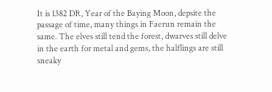It is 1382 DR, Year of the Baying Moon, depsite the passage of time, many things in Faerun remain the same. The elves still tend the forest, dwarves still delve in the earth for metal and gems, the halflings are still sneaky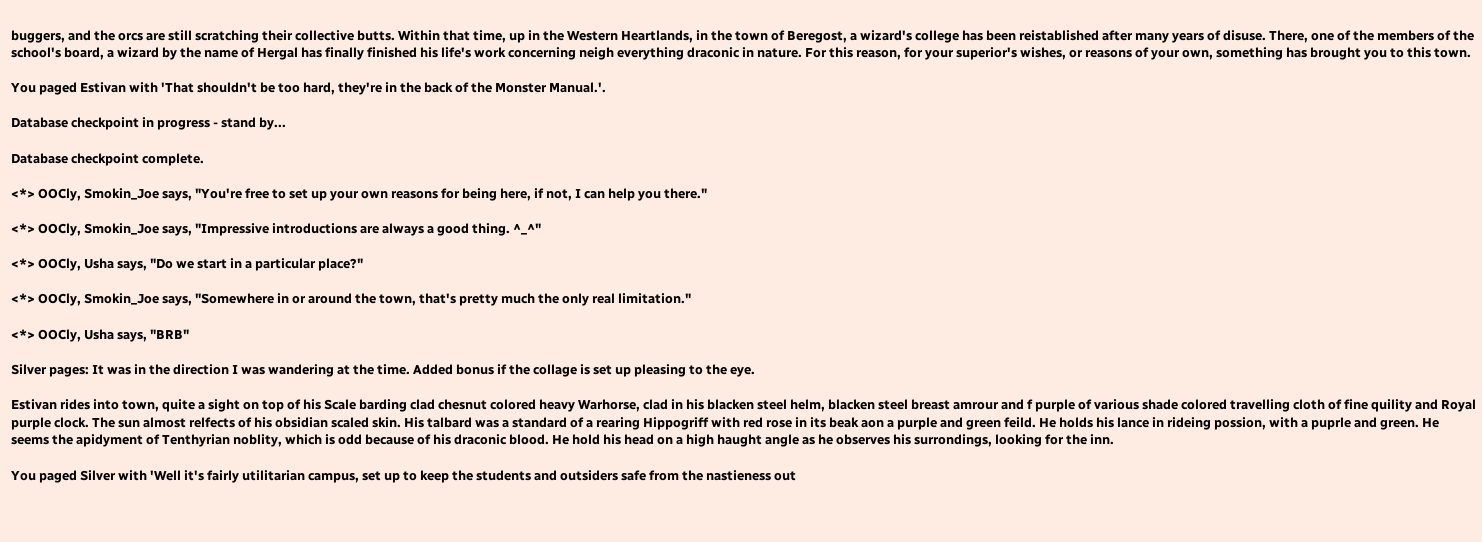buggers, and the orcs are still scratching their collective butts. Within that time, up in the Western Heartlands, in the town of Beregost, a wizard's college has been reistablished after many years of disuse. There, one of the members of the school's board, a wizard by the name of Hergal has finally finished his life's work concerning neigh everything draconic in nature. For this reason, for your superior's wishes, or reasons of your own, something has brought you to this town.

You paged Estivan with 'That shouldn't be too hard, they're in the back of the Monster Manual.'.

Database checkpoint in progress - stand by...

Database checkpoint complete.

<*> OOCly, Smokin_Joe says, "You're free to set up your own reasons for being here, if not, I can help you there."

<*> OOCly, Smokin_Joe says, "Impressive introductions are always a good thing. ^_^"

<*> OOCly, Usha says, "Do we start in a particular place?"

<*> OOCly, Smokin_Joe says, "Somewhere in or around the town, that's pretty much the only real limitation."

<*> OOCly, Usha says, "BRB"

Silver pages: It was in the direction I was wandering at the time. Added bonus if the collage is set up pleasing to the eye.

Estivan rides into town, quite a sight on top of his Scale barding clad chesnut colored heavy Warhorse, clad in his blacken steel helm, blacken steel breast amrour and f purple of various shade colored travelling cloth of fine quility and Royal purple clock. The sun almost relfects of his obsidian scaled skin. His talbard was a standard of a rearing Hippogriff with red rose in its beak aon a purple and green feild. He holds his lance in rideing possion, with a puprle and green. He seems the apidyment of Tenthyrian noblity, which is odd because of his draconic blood. He hold his head on a high haught angle as he observes his surrondings, looking for the inn.

You paged Silver with 'Well it's fairly utilitarian campus, set up to keep the students and outsiders safe from the nastieness out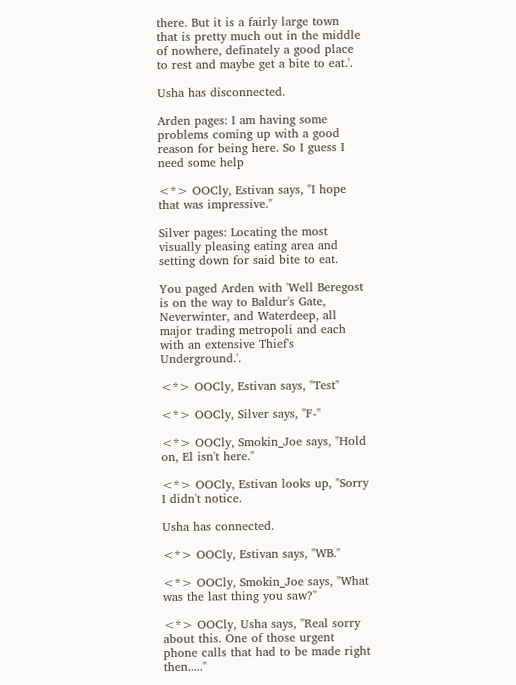there. But it is a fairly large town that is pretty much out in the middle of nowhere, definately a good place to rest and maybe get a bite to eat.'.

Usha has disconnected.

Arden pages: I am having some problems coming up with a good reason for being here. So I guess I need some help

<*> OOCly, Estivan says, "I hope that was impressive."

Silver pages: Locating the most visually pleasing eating area and setting down for said bite to eat.

You paged Arden with 'Well Beregost is on the way to Baldur's Gate, Neverwinter, and Waterdeep, all major trading metropoli and each with an extensive Thief's Underground.'.

<*> OOCly, Estivan says, "Test"

<*> OOCly, Silver says, "F-"

<*> OOCly, Smokin_Joe says, "Hold on, El isn't here."

<*> OOCly, Estivan looks up, "Sorry I didn't notice.

Usha has connected.

<*> OOCly, Estivan says, "WB."

<*> OOCly, Smokin_Joe says, "What was the last thing you saw?"

<*> OOCly, Usha says, "Real sorry about this. One of those urgent phone calls that had to be made right then....."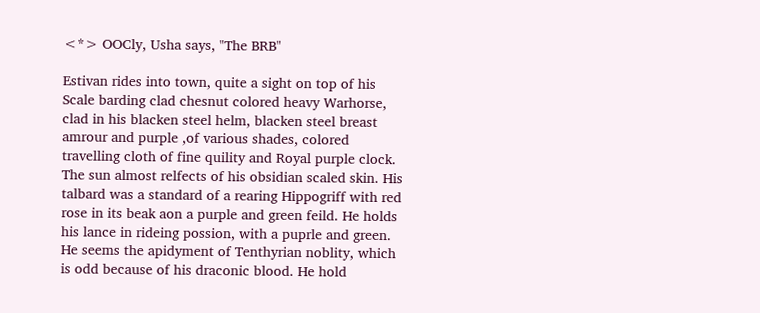<*> OOCly, Usha says, "The BRB"

Estivan rides into town, quite a sight on top of his Scale barding clad chesnut colored heavy Warhorse, clad in his blacken steel helm, blacken steel breast amrour and purple ,of various shades, colored travelling cloth of fine quility and Royal purple clock. The sun almost relfects of his obsidian scaled skin. His talbard was a standard of a rearing Hippogriff with red rose in its beak aon a purple and green feild. He holds his lance in rideing possion, with a puprle and green. He seems the apidyment of Tenthyrian noblity, which is odd because of his draconic blood. He hold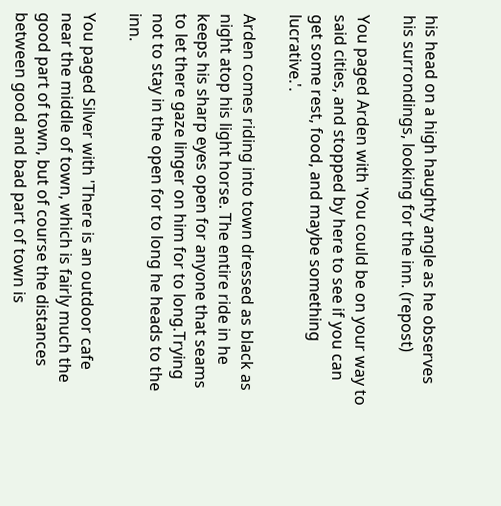his head on a high haughty angle as he observes his surrondings, looking for the inn. (repost)

You paged Arden with 'You could be on your way to said cities, and stopped by here to see if you can get some rest, food, and maybe something lucrative.'.

Arden comes riding into town dressed as black as night atop his light horse. The entire ride in he keeps his sharp eyes open for anyone that seams to let there gaze linger on him for to long.Trying not to stay in the open for to long he heads to the inn.

You paged Silver with 'There is an outdoor cafe near the middle of town, which is fairly much the good part of town, but of course the distances between good and bad part of town is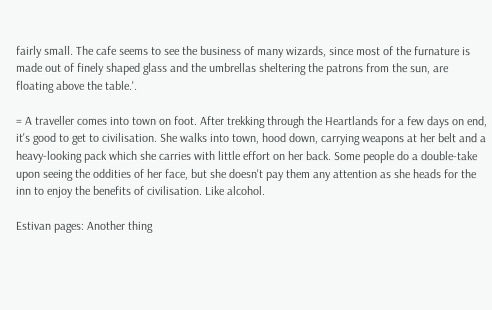fairly small. The cafe seems to see the business of many wizards, since most of the furnature is made out of finely shaped glass and the umbrellas sheltering the patrons from the sun, are floating above the table.'.

= A traveller comes into town on foot. After trekking through the Heartlands for a few days on end, it's good to get to civilisation. She walks into town, hood down, carrying weapons at her belt and a heavy-looking pack which she carries with little effort on her back. Some people do a double-take upon seeing the oddities of her face, but she doesn't pay them any attention as she heads for the inn to enjoy the benefits of civilisation. Like alcohol.

Estivan pages: Another thing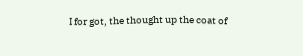I for got, the thought up the coat of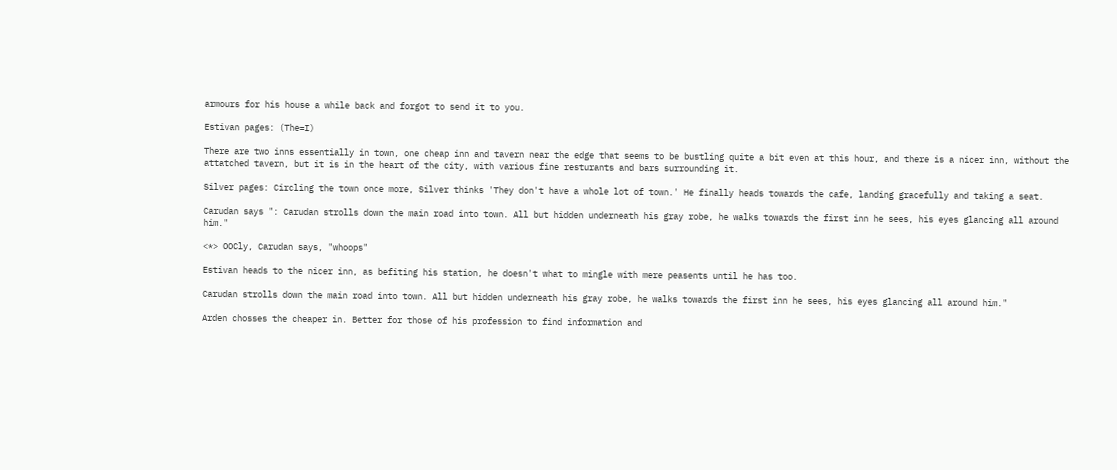armours for his house a while back and forgot to send it to you.

Estivan pages: (The=I)

There are two inns essentially in town, one cheap inn and tavern near the edge that seems to be bustling quite a bit even at this hour, and there is a nicer inn, without the attatched tavern, but it is in the heart of the city, with various fine resturants and bars surrounding it.

Silver pages: Circling the town once more, Silver thinks 'They don't have a whole lot of town.' He finally heads towards the cafe, landing gracefully and taking a seat.

Carudan says ": Carudan strolls down the main road into town. All but hidden underneath his gray robe, he walks towards the first inn he sees, his eyes glancing all around him."

<*> OOCly, Carudan says, "whoops"

Estivan heads to the nicer inn, as befiting his station, he doesn't what to mingle with mere peasents until he has too.

Carudan strolls down the main road into town. All but hidden underneath his gray robe, he walks towards the first inn he sees, his eyes glancing all around him."

Arden chosses the cheaper in. Better for those of his profession to find information and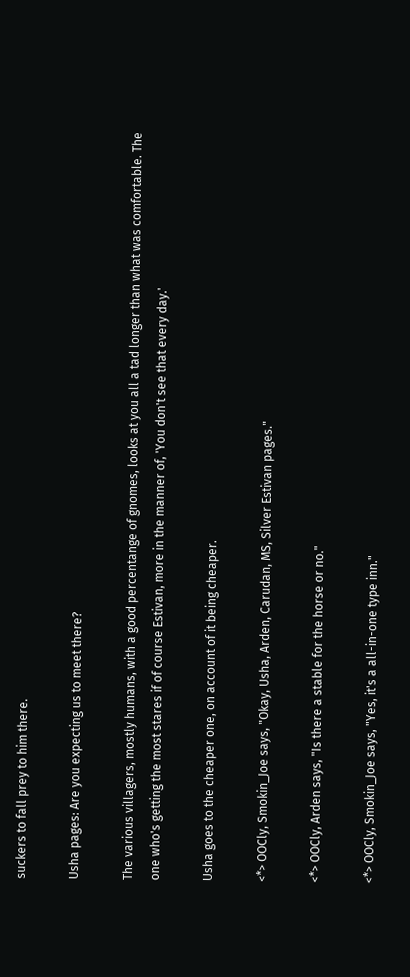suckers to fall prey to him there.

Usha pages: Are you expecting us to meet there?

The various villagers, mostly humans, with a good percentange of gnomes, looks at you all a tad longer than what was comfortable. The one who's getting the most stares if of course Estivan, more in the manner of, 'You don't see that every day.'

Usha goes to the cheaper one, on account of it being cheaper.

<*> OOCly, Smokin_Joe says, "Okay, Usha, Arden, Carudan, MS, Silver Estivan pages."

<*> OOCly, Arden says, "Is there a stable for the horse or no."

<*> OOCly, Smokin_Joe says, "Yes, it's a all-in-one type inn."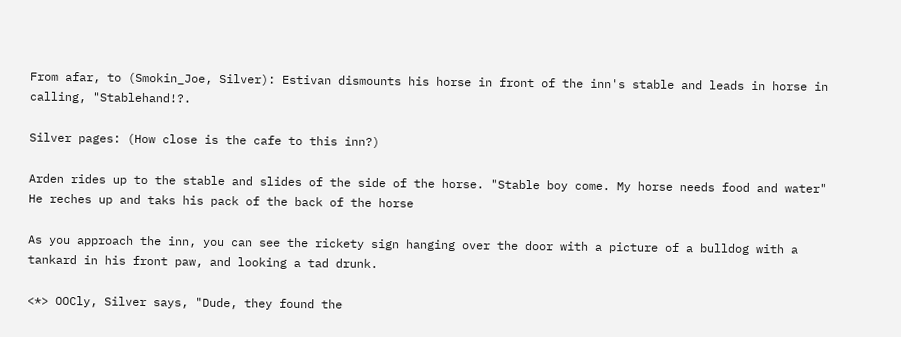From afar, to (Smokin_Joe, Silver): Estivan dismounts his horse in front of the inn's stable and leads in horse in calling, "Stablehand!?.

Silver pages: (How close is the cafe to this inn?)

Arden rides up to the stable and slides of the side of the horse. "Stable boy come. My horse needs food and water" He reches up and taks his pack of the back of the horse

As you approach the inn, you can see the rickety sign hanging over the door with a picture of a bulldog with a tankard in his front paw, and looking a tad drunk.

<*> OOCly, Silver says, "Dude, they found the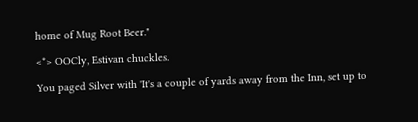home of Mug Root Beer."

<*> OOCly, Estivan chuckles.

You paged Silver with 'It's a couple of yards away from the Inn, set up to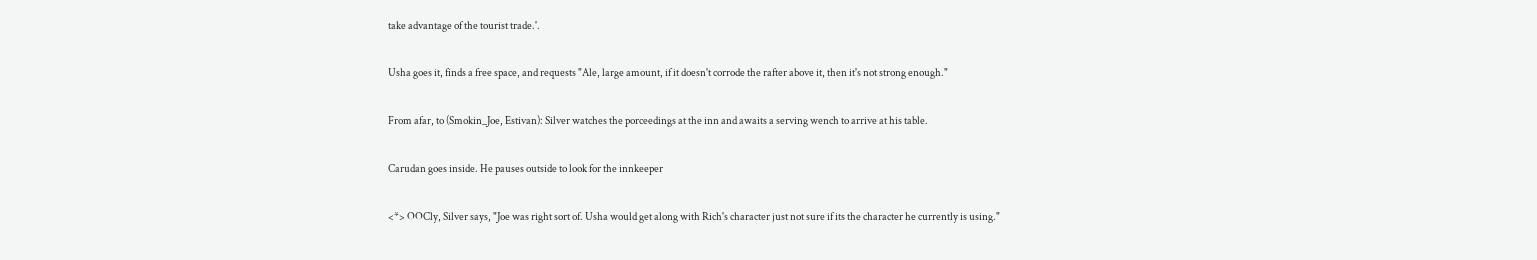take advantage of the tourist trade.'.

Usha goes it, finds a free space, and requests "Ale, large amount, if it doesn't corrode the rafter above it, then it's not strong enough."

From afar, to (Smokin_Joe, Estivan): Silver watches the porceedings at the inn and awaits a serving wench to arrive at his table.

Carudan goes inside. He pauses outside to look for the innkeeper

<*> OOCly, Silver says, "Joe was right sort of. Usha would get along with Rich's character just not sure if its the character he currently is using."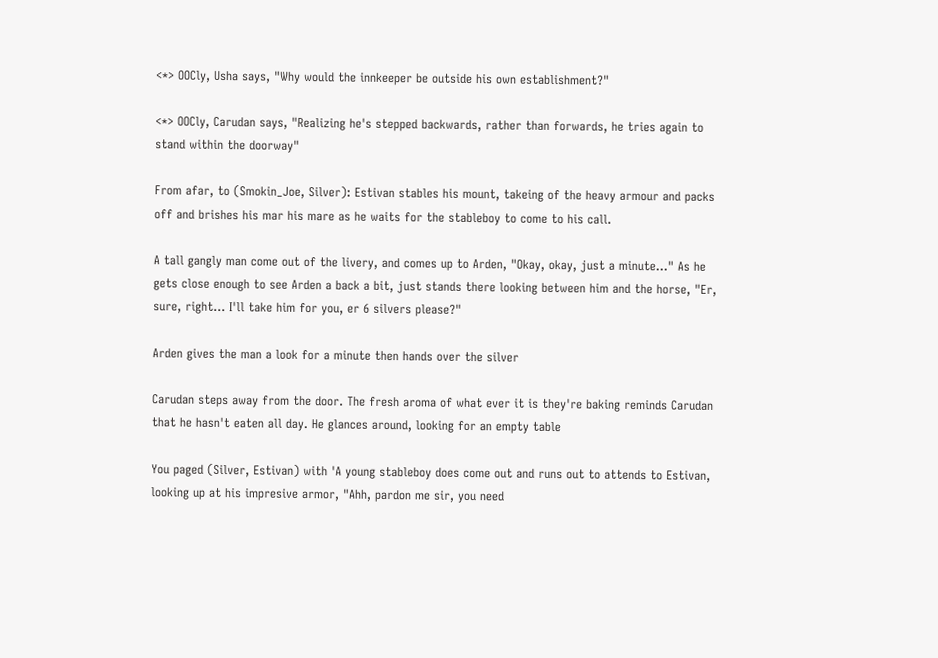<*> OOCly, Usha says, "Why would the innkeeper be outside his own establishment?"

<*> OOCly, Carudan says, "Realizing he's stepped backwards, rather than forwards, he tries again to stand within the doorway"

From afar, to (Smokin_Joe, Silver): Estivan stables his mount, takeing of the heavy armour and packs off and brishes his mar his mare as he waits for the stableboy to come to his call.

A tall gangly man come out of the livery, and comes up to Arden, "Okay, okay, just a minute..." As he gets close enough to see Arden a back a bit, just stands there looking between him and the horse, "Er, sure, right... I'll take him for you, er 6 silvers please?"

Arden gives the man a look for a minute then hands over the silver

Carudan steps away from the door. The fresh aroma of what ever it is they're baking reminds Carudan that he hasn't eaten all day. He glances around, looking for an empty table

You paged (Silver, Estivan) with 'A young stableboy does come out and runs out to attends to Estivan, looking up at his impresive armor, "Ahh, pardon me sir, you need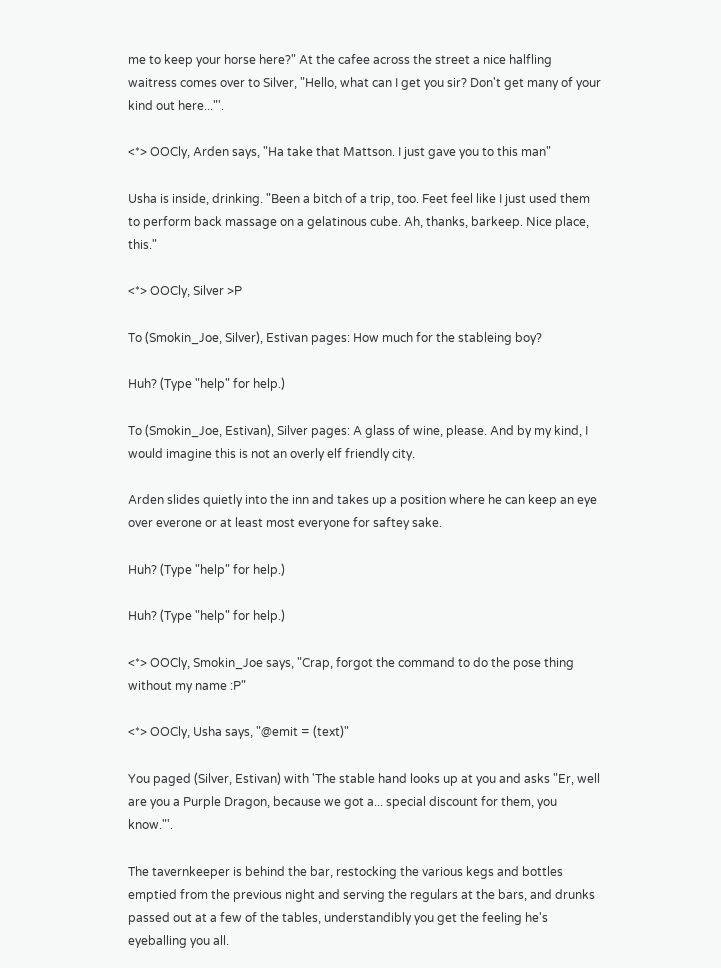me to keep your horse here?" At the cafee across the street a nice halfling waitress comes over to Silver, "Hello, what can I get you sir? Don't get many of your kind out here..."'.

<*> OOCly, Arden says, "Ha take that Mattson. I just gave you to this man"

Usha is inside, drinking. "Been a bitch of a trip, too. Feet feel like I just used them to perform back massage on a gelatinous cube. Ah, thanks, barkeep. Nice place, this."

<*> OOCly, Silver >P

To (Smokin_Joe, Silver), Estivan pages: How much for the stableing boy?

Huh? (Type "help" for help.)

To (Smokin_Joe, Estivan), Silver pages: A glass of wine, please. And by my kind, I would imagine this is not an overly elf friendly city.

Arden slides quietly into the inn and takes up a position where he can keep an eye over everone or at least most everyone for saftey sake.

Huh? (Type "help" for help.)

Huh? (Type "help" for help.)

<*> OOCly, Smokin_Joe says, "Crap, forgot the command to do the pose thing without my name :P"

<*> OOCly, Usha says, "@emit = (text)"

You paged (Silver, Estivan) with 'The stable hand looks up at you and asks "Er, well are you a Purple Dragon, because we got a... special discount for them, you know."'.

The tavernkeeper is behind the bar, restocking the various kegs and bottles emptied from the previous night and serving the regulars at the bars, and drunks passed out at a few of the tables, understandibly you get the feeling he's eyeballing you all.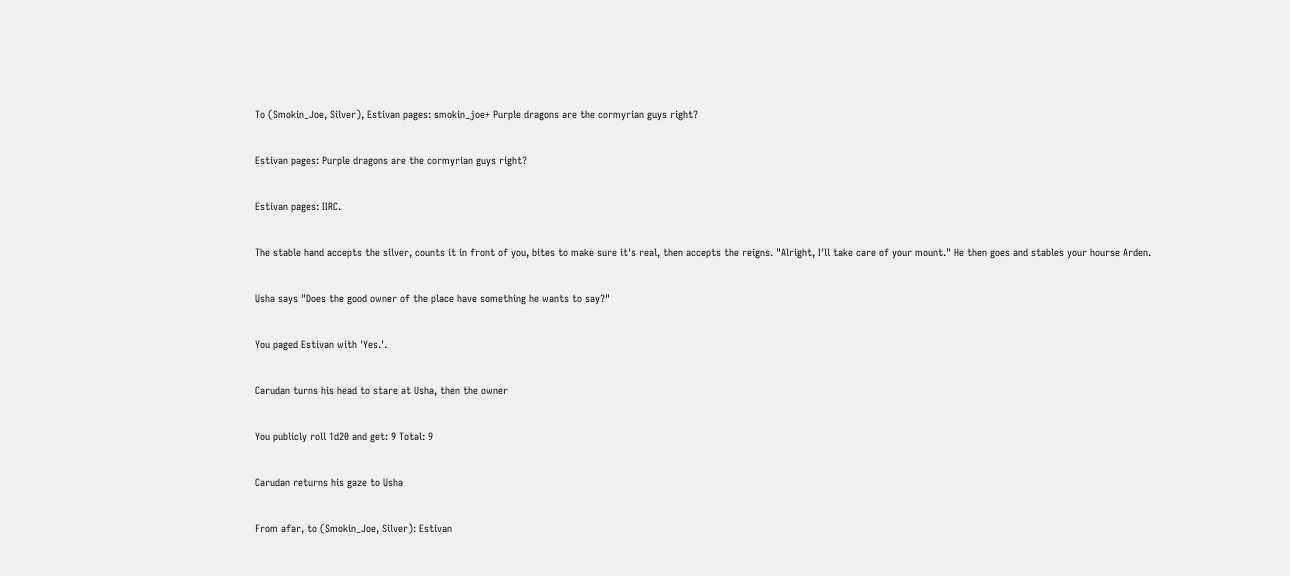To (Smokin_Joe, Silver), Estivan pages: smokin_joe+ Purple dragons are the cormyrian guys right?

Estivan pages: Purple dragons are the cormyrian guys right?

Estivan pages: IIRC.

The stable hand accepts the silver, counts it in front of you, bites to make sure it's real, then accepts the reigns. "Alright, I'll take care of your mount." He then goes and stables your hourse Arden.

Usha says "Does the good owner of the place have something he wants to say?"

You paged Estivan with 'Yes.'.

Carudan turns his head to stare at Usha, then the owner

You publicly roll 1d20 and get: 9 Total: 9

Carudan returns his gaze to Usha

From afar, to (Smokin_Joe, Silver): Estivan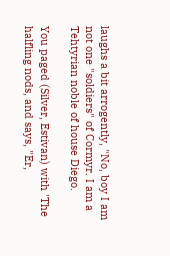laughs a bit arrogently, "No, boy I am not one "soldiers" of Cormyr. I am a Tehtyrian noble of house Diego.

You paged (Silver, Estivan) with 'The halfling nods, and says, "Er,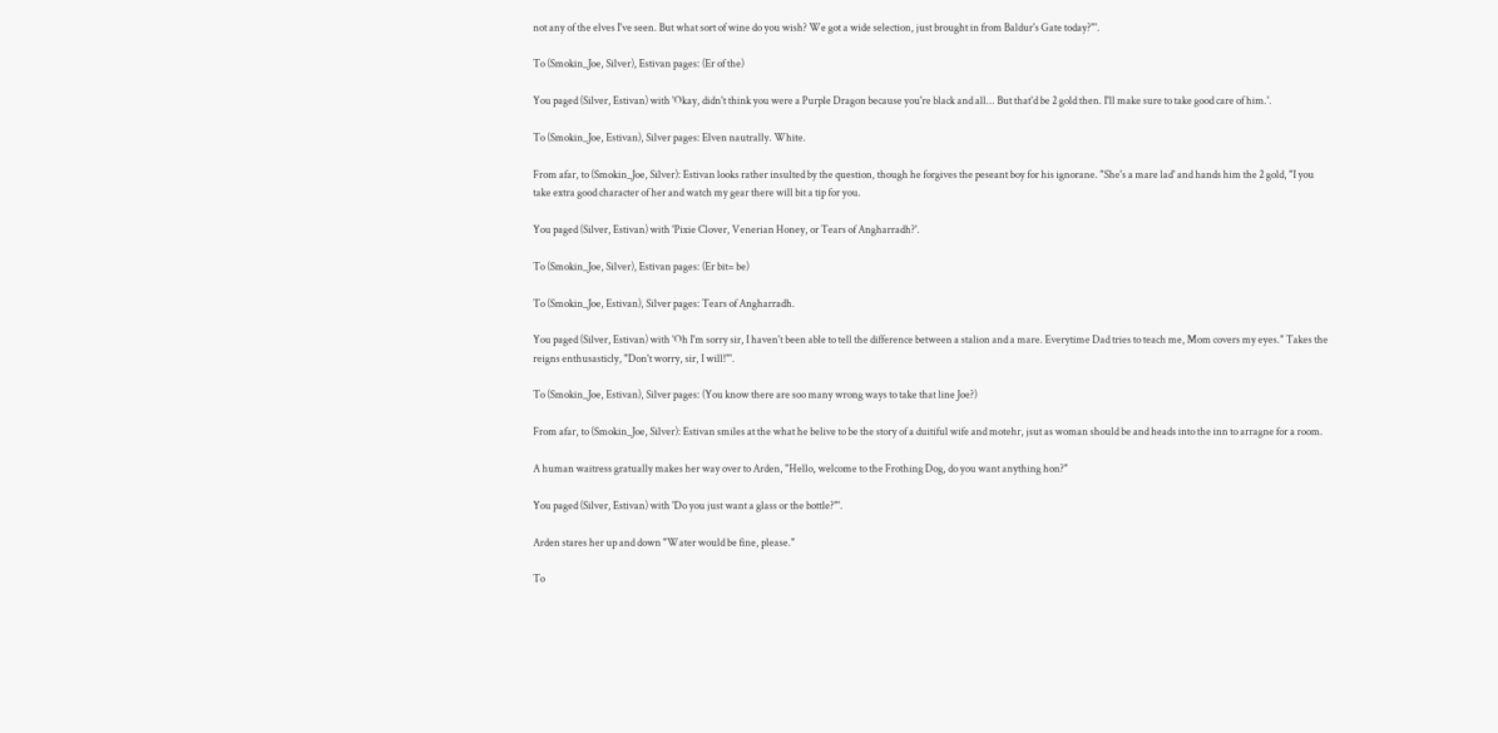not any of the elves I've seen. But what sort of wine do you wish? We got a wide selection, just brought in from Baldur's Gate today?"'.

To (Smokin_Joe, Silver), Estivan pages: (Er of the)

You paged (Silver, Estivan) with 'Okay, didn't think you were a Purple Dragon because you're black and all... But that'd be 2 gold then. I'll make sure to take good care of him.'.

To (Smokin_Joe, Estivan), Silver pages: Elven nautrally. White.

From afar, to (Smokin_Joe, Silver): Estivan looks rather insulted by the question, though he forgives the peseant boy for his ignorane. "She's a mare lad' and hands him the 2 gold, "I you take extra good character of her and watch my gear there will bit a tip for you.

You paged (Silver, Estivan) with 'Pixie Clover, Venerian Honey, or Tears of Angharradh?'.

To (Smokin_Joe, Silver), Estivan pages: (Er bit= be)

To (Smokin_Joe, Estivan), Silver pages: Tears of Angharradh.

You paged (Silver, Estivan) with 'Oh I'm sorry sir, I haven't been able to tell the difference between a stalion and a mare. Everytime Dad tries to teach me, Mom covers my eyes." Takes the reigns enthusasticly, "Don't worry, sir, I will!"'.

To (Smokin_Joe, Estivan), Silver pages: (You know there are soo many wrong ways to take that line Joe?)

From afar, to (Smokin_Joe, Silver): Estivan smiles at the what he belive to be the story of a duitiful wife and motehr, jsut as woman should be and heads into the inn to arragne for a room.

A human waitress gratually makes her way over to Arden, "Hello, welcome to the Frothing Dog, do you want anything hon?"

You paged (Silver, Estivan) with 'Do you just want a glass or the bottle?"'.

Arden stares her up and down "Water would be fine, please."

To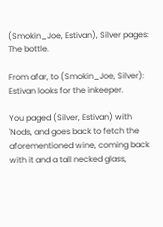(Smokin_Joe, Estivan), Silver pages: The bottle.

From afar, to (Smokin_Joe, Silver): Estivan looks for the inkeeper.

You paged (Silver, Estivan) with 'Nods, and goes back to fetch the aforementioned wine, coming back with it and a tall necked glass,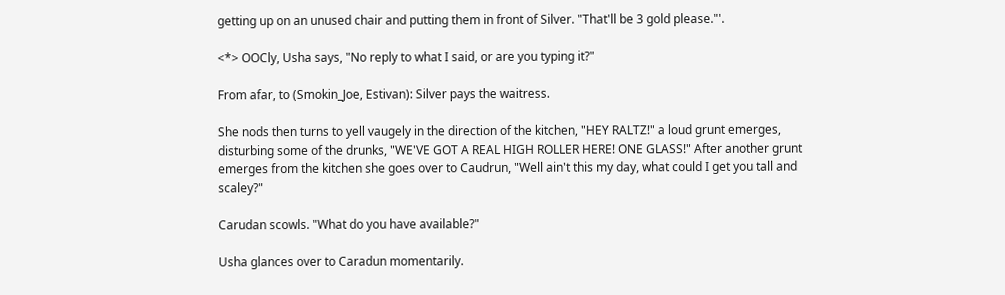getting up on an unused chair and putting them in front of Silver. "That'll be 3 gold please."'.

<*> OOCly, Usha says, "No reply to what I said, or are you typing it?"

From afar, to (Smokin_Joe, Estivan): Silver pays the waitress.

She nods then turns to yell vaugely in the direction of the kitchen, "HEY RALTZ!" a loud grunt emerges, disturbing some of the drunks, "WE'VE GOT A REAL HIGH ROLLER HERE! ONE GLASS!" After another grunt emerges from the kitchen she goes over to Caudrun, "Well ain't this my day, what could I get you tall and scaley?"

Carudan scowls. "What do you have available?"

Usha glances over to Caradun momentarily.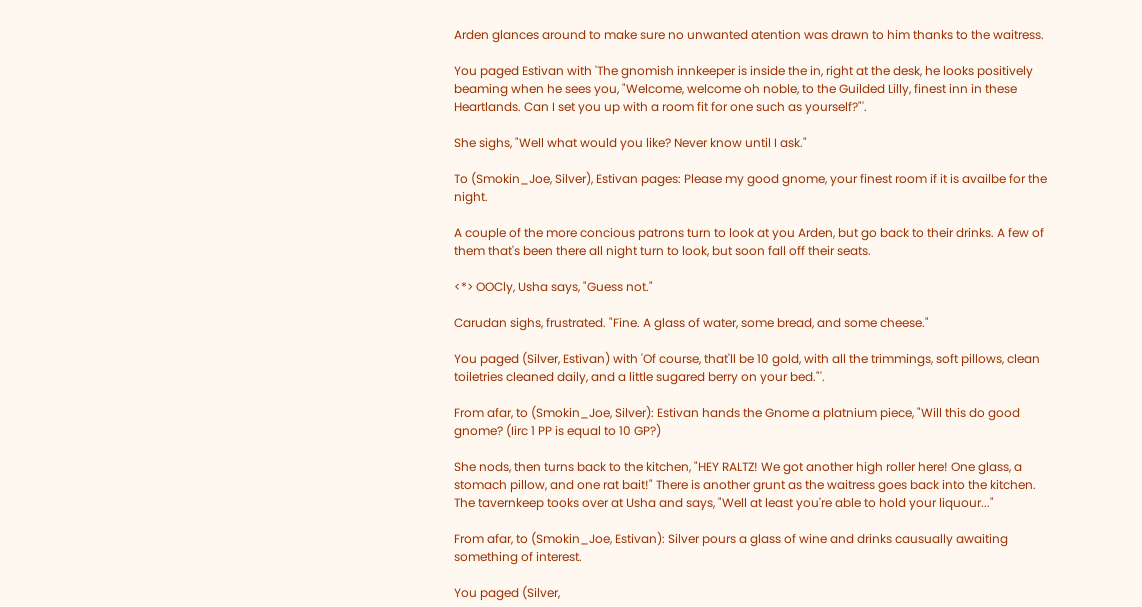Arden glances around to make sure no unwanted atention was drawn to him thanks to the waitress.

You paged Estivan with 'The gnomish innkeeper is inside the in, right at the desk, he looks positively beaming when he sees you, "Welcome, welcome oh noble, to the Guilded Lilly, finest inn in these Heartlands. Can I set you up with a room fit for one such as yourself?"'.

She sighs, "Well what would you like? Never know until I ask."

To (Smokin_Joe, Silver), Estivan pages: Please my good gnome, your finest room if it is availbe for the night.

A couple of the more concious patrons turn to look at you Arden, but go back to their drinks. A few of them that's been there all night turn to look, but soon fall off their seats.

<*> OOCly, Usha says, "Guess not."

Carudan sighs, frustrated. "Fine. A glass of water, some bread, and some cheese."

You paged (Silver, Estivan) with 'Of course, that'll be 10 gold, with all the trimmings, soft pillows, clean toiletries cleaned daily, and a little sugared berry on your bed."'.

From afar, to (Smokin_Joe, Silver): Estivan hands the Gnome a platnium piece, "Will this do good gnome? (Iirc 1 PP is equal to 10 GP?)

She nods, then turns back to the kitchen, "HEY RALTZ! We got another high roller here! One glass, a stomach pillow, and one rat bait!" There is another grunt as the waitress goes back into the kitchen. The tavernkeep tooks over at Usha and says, "Well at least you're able to hold your liquour..."

From afar, to (Smokin_Joe, Estivan): Silver pours a glass of wine and drinks causually awaiting something of interest.

You paged (Silver,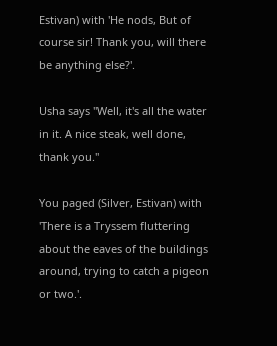Estivan) with 'He nods, But of course sir! Thank you, will there be anything else?'.

Usha says "Well, it's all the water in it. A nice steak, well done, thank you."

You paged (Silver, Estivan) with 'There is a Tryssem fluttering about the eaves of the buildings around, trying to catch a pigeon or two.'.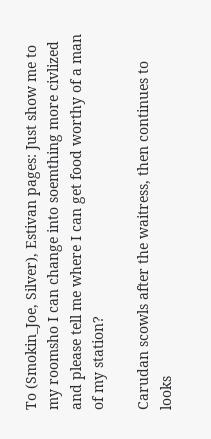To (Smokin_Joe, Silver), Estivan pages: Just show me to my roomsho I can change into soemthing more civlized and please tell me where I can get food worthy of a man of my station?

Carudan scowls after the waitress, then continues to looks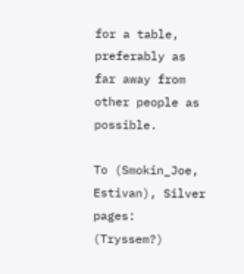for a table, preferably as far away from other people as possible.

To (Smokin_Joe, Estivan), Silver pages: (Tryssem?)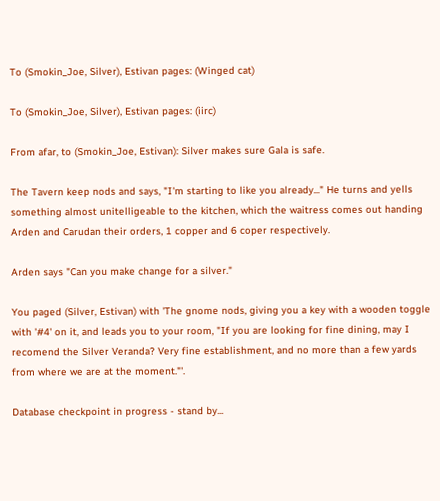To (Smokin_Joe, Silver), Estivan pages: (Winged cat)

To (Smokin_Joe, Silver), Estivan pages: (iirc)

From afar, to (Smokin_Joe, Estivan): Silver makes sure Gala is safe.

The Tavern keep nods and says, "I'm starting to like you already..." He turns and yells something almost unitelligeable to the kitchen, which the waitress comes out handing Arden and Carudan their orders, 1 copper and 6 coper respectively.

Arden says "Can you make change for a silver."

You paged (Silver, Estivan) with 'The gnome nods, giving you a key with a wooden toggle with '#4' on it, and leads you to your room, "If you are looking for fine dining, may I recomend the Silver Veranda? Very fine establishment, and no more than a few yards from where we are at the moment."'.

Database checkpoint in progress - stand by...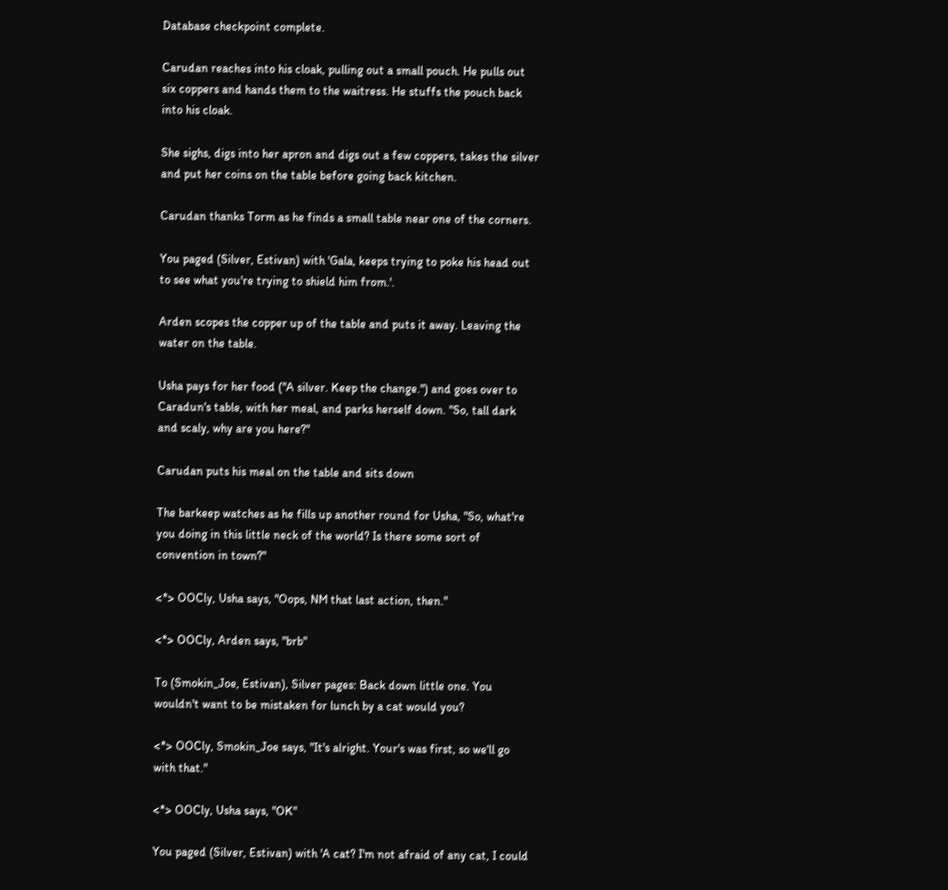Database checkpoint complete.

Carudan reaches into his cloak, pulling out a small pouch. He pulls out six coppers and hands them to the waitress. He stuffs the pouch back into his cloak.

She sighs, digs into her apron and digs out a few coppers, takes the silver and put her coins on the table before going back kitchen.

Carudan thanks Torm as he finds a small table near one of the corners.

You paged (Silver, Estivan) with 'Gala, keeps trying to poke his head out to see what you're trying to shield him from.'.

Arden scopes the copper up of the table and puts it away. Leaving the water on the table.

Usha pays for her food ("A silver. Keep the change.") and goes over to Caradun's table, with her meal, and parks herself down. "So, tall dark and scaly, why are you here?"

Carudan puts his meal on the table and sits down

The barkeep watches as he fills up another round for Usha, "So, what're you doing in this little neck of the world? Is there some sort of convention in town?"

<*> OOCly, Usha says, "Oops, NM that last action, then."

<*> OOCly, Arden says, "brb"

To (Smokin_Joe, Estivan), Silver pages: Back down little one. You wouldn't want to be mistaken for lunch by a cat would you?

<*> OOCly, Smokin_Joe says, "It's alright. Your's was first, so we'll go with that."

<*> OOCly, Usha says, "OK"

You paged (Silver, Estivan) with 'A cat? I'm not afraid of any cat, I could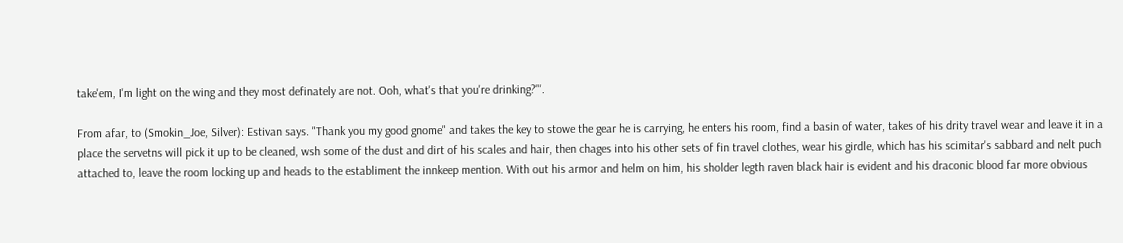take'em, I'm light on the wing and they most definately are not. Ooh, what's that you're drinking?"'.

From afar, to (Smokin_Joe, Silver): Estivan says. "Thank you my good gnome" and takes the key to stowe the gear he is carrying, he enters his room, find a basin of water, takes of his drity travel wear and leave it in a place the servetns will pick it up to be cleaned, wsh some of the dust and dirt of his scales and hair, then chages into his other sets of fin travel clothes, wear his girdle, which has his scimitar's sabbard and nelt puch attached to, leave the room locking up and heads to the establiment the innkeep mention. With out his armor and helm on him, his sholder legth raven black hair is evident and his draconic blood far more obvious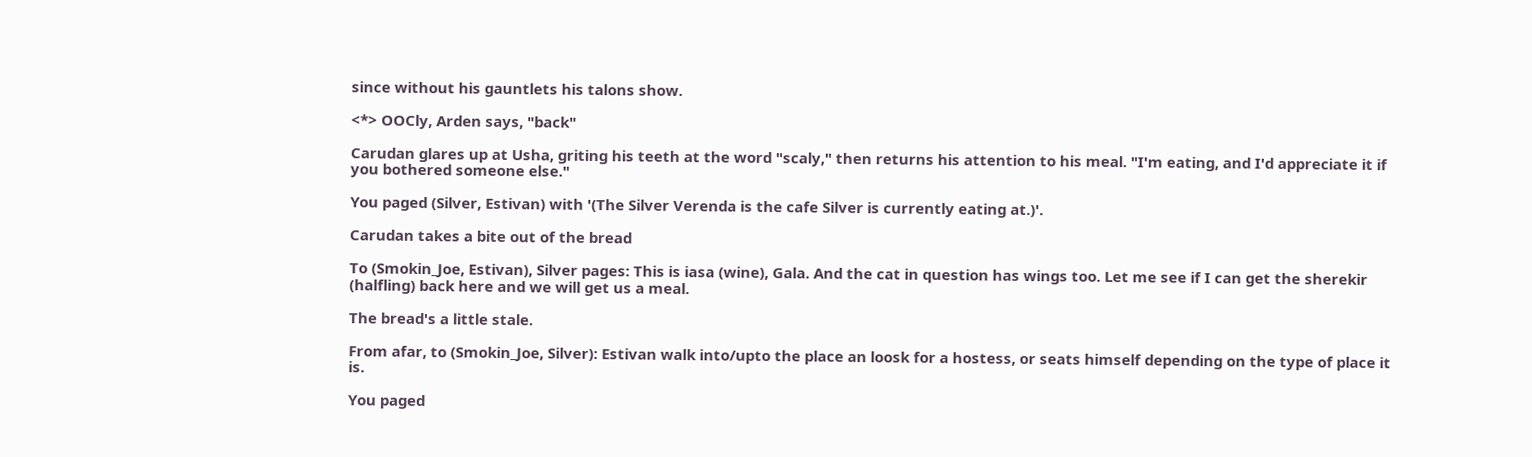since without his gauntlets his talons show.

<*> OOCly, Arden says, "back"

Carudan glares up at Usha, griting his teeth at the word "scaly," then returns his attention to his meal. "I'm eating, and I'd appreciate it if you bothered someone else."

You paged (Silver, Estivan) with '(The Silver Verenda is the cafe Silver is currently eating at.)'.

Carudan takes a bite out of the bread

To (Smokin_Joe, Estivan), Silver pages: This is iasa (wine), Gala. And the cat in question has wings too. Let me see if I can get the sherekir (halfling) back here and we will get us a meal.

The bread's a little stale.

From afar, to (Smokin_Joe, Silver): Estivan walk into/upto the place an loosk for a hostess, or seats himself depending on the type of place it is.

You paged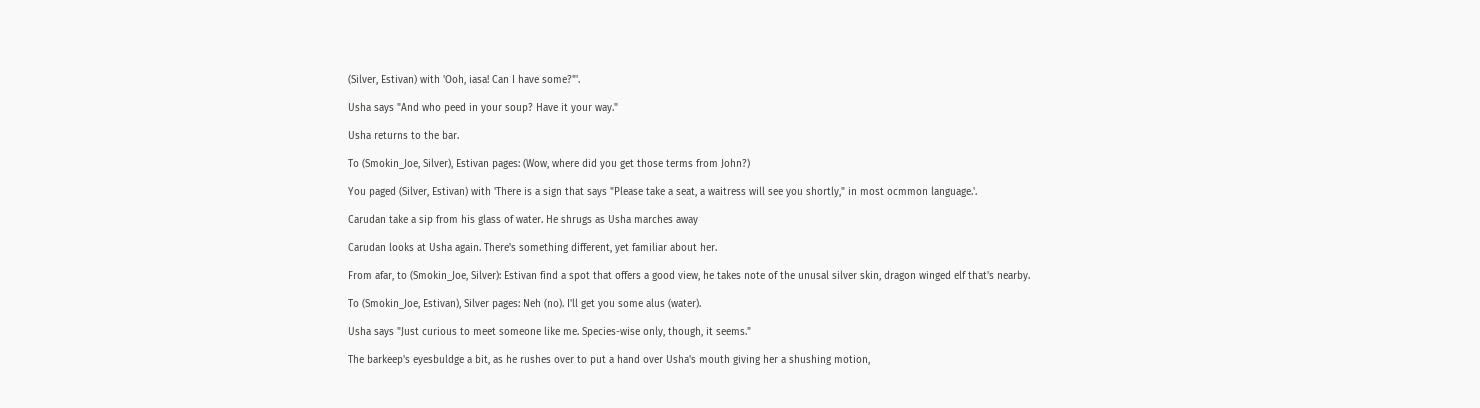(Silver, Estivan) with 'Ooh, iasa! Can I have some?"'.

Usha says "And who peed in your soup? Have it your way."

Usha returns to the bar.

To (Smokin_Joe, Silver), Estivan pages: (Wow, where did you get those terms from John?)

You paged (Silver, Estivan) with 'There is a sign that says "Please take a seat, a waitress will see you shortly," in most ocmmon language.'.

Carudan take a sip from his glass of water. He shrugs as Usha marches away

Carudan looks at Usha again. There's something different, yet familiar about her.

From afar, to (Smokin_Joe, Silver): Estivan find a spot that offers a good view, he takes note of the unusal silver skin, dragon winged elf that's nearby.

To (Smokin_Joe, Estivan), Silver pages: Neh (no). I'll get you some alus (water).

Usha says "Just curious to meet someone like me. Species-wise only, though, it seems."

The barkeep's eyesbuldge a bit, as he rushes over to put a hand over Usha's mouth giving her a shushing motion,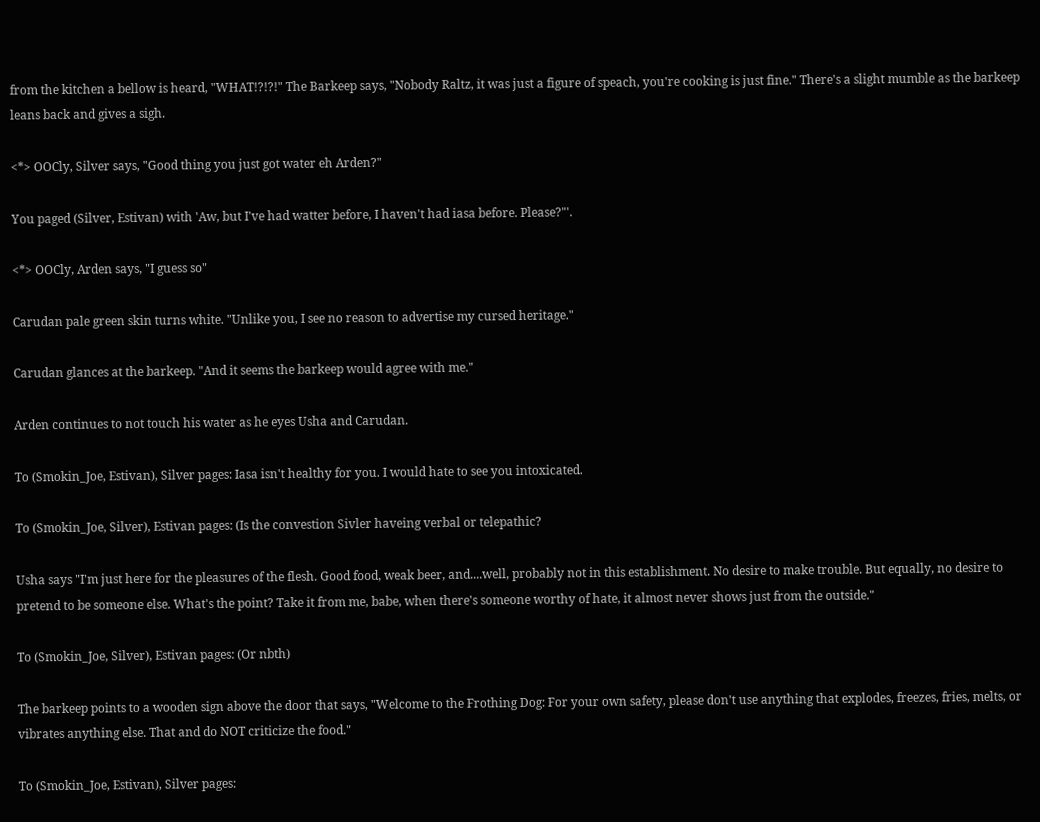from the kitchen a bellow is heard, "WHAT!?!?!" The Barkeep says, "Nobody Raltz, it was just a figure of speach, you're cooking is just fine." There's a slight mumble as the barkeep leans back and gives a sigh.

<*> OOCly, Silver says, "Good thing you just got water eh Arden?"

You paged (Silver, Estivan) with 'Aw, but I've had watter before, I haven't had iasa before. Please?"'.

<*> OOCly, Arden says, "I guess so"

Carudan pale green skin turns white. "Unlike you, I see no reason to advertise my cursed heritage."

Carudan glances at the barkeep. "And it seems the barkeep would agree with me."

Arden continues to not touch his water as he eyes Usha and Carudan.

To (Smokin_Joe, Estivan), Silver pages: Iasa isn't healthy for you. I would hate to see you intoxicated.

To (Smokin_Joe, Silver), Estivan pages: (Is the convestion Sivler haveing verbal or telepathic?

Usha says "I'm just here for the pleasures of the flesh. Good food, weak beer, and....well, probably not in this establishment. No desire to make trouble. But equally, no desire to pretend to be someone else. What's the point? Take it from me, babe, when there's someone worthy of hate, it almost never shows just from the outside."

To (Smokin_Joe, Silver), Estivan pages: (Or nbth)

The barkeep points to a wooden sign above the door that says, "Welcome to the Frothing Dog: For your own safety, please don't use anything that explodes, freezes, fries, melts, or vibrates anything else. That and do NOT criticize the food."

To (Smokin_Joe, Estivan), Silver pages: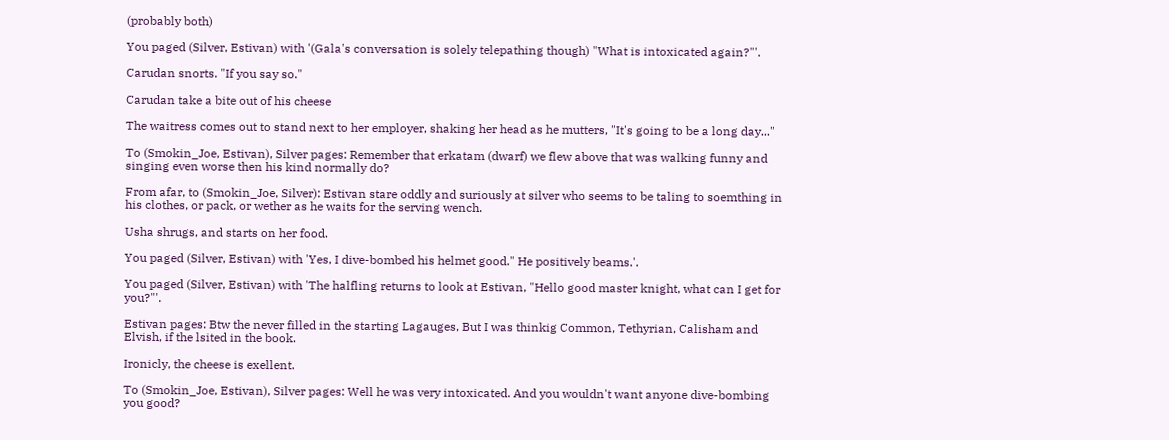(probably both)

You paged (Silver, Estivan) with '(Gala's conversation is solely telepathing though) "What is intoxicated again?"'.

Carudan snorts. "If you say so."

Carudan take a bite out of his cheese

The waitress comes out to stand next to her employer, shaking her head as he mutters, "It's going to be a long day..."

To (Smokin_Joe, Estivan), Silver pages: Remember that erkatam (dwarf) we flew above that was walking funny and singing even worse then his kind normally do?

From afar, to (Smokin_Joe, Silver): Estivan stare oddly and suriously at silver who seems to be taling to soemthing in his clothes, or pack, or wether as he waits for the serving wench.

Usha shrugs, and starts on her food.

You paged (Silver, Estivan) with 'Yes, I dive-bombed his helmet good." He positively beams.'.

You paged (Silver, Estivan) with 'The halfling returns to look at Estivan, "Hello good master knight, what can I get for you?"'.

Estivan pages: Btw the never filled in the starting Lagauges, But I was thinkig Common, Tethyrian, Calisham and Elvish, if the lsited in the book.

Ironicly, the cheese is exellent.

To (Smokin_Joe, Estivan), Silver pages: Well he was very intoxicated. And you wouldn't want anyone dive-bombing you good?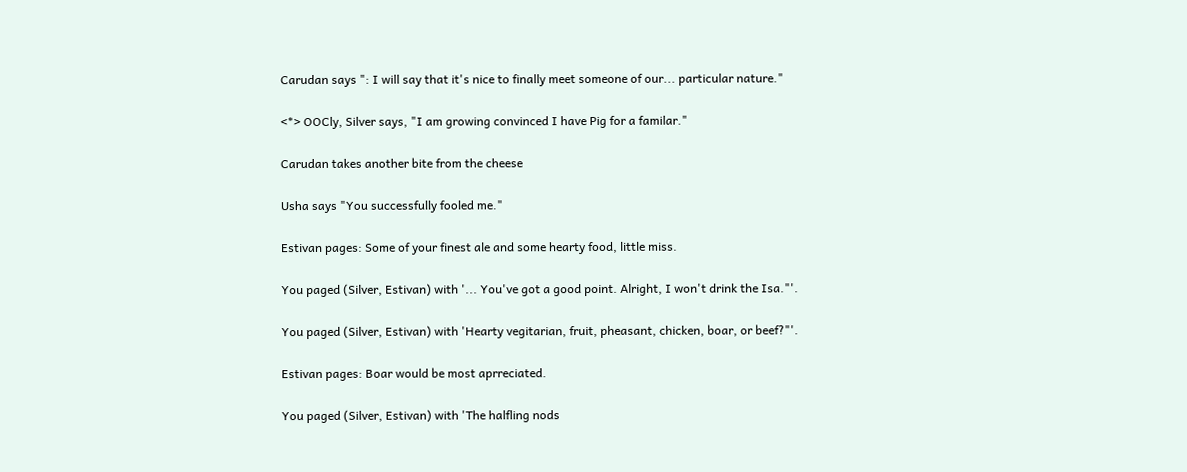Carudan says ": I will say that it's nice to finally meet someone of our... particular nature."

<*> OOCly, Silver says, "I am growing convinced I have Pig for a familar."

Carudan takes another bite from the cheese

Usha says "You successfully fooled me."

Estivan pages: Some of your finest ale and some hearty food, little miss.

You paged (Silver, Estivan) with '... You've got a good point. Alright, I won't drink the Isa."'.

You paged (Silver, Estivan) with 'Hearty vegitarian, fruit, pheasant, chicken, boar, or beef?"'.

Estivan pages: Boar would be most aprreciated.

You paged (Silver, Estivan) with 'The halfling nods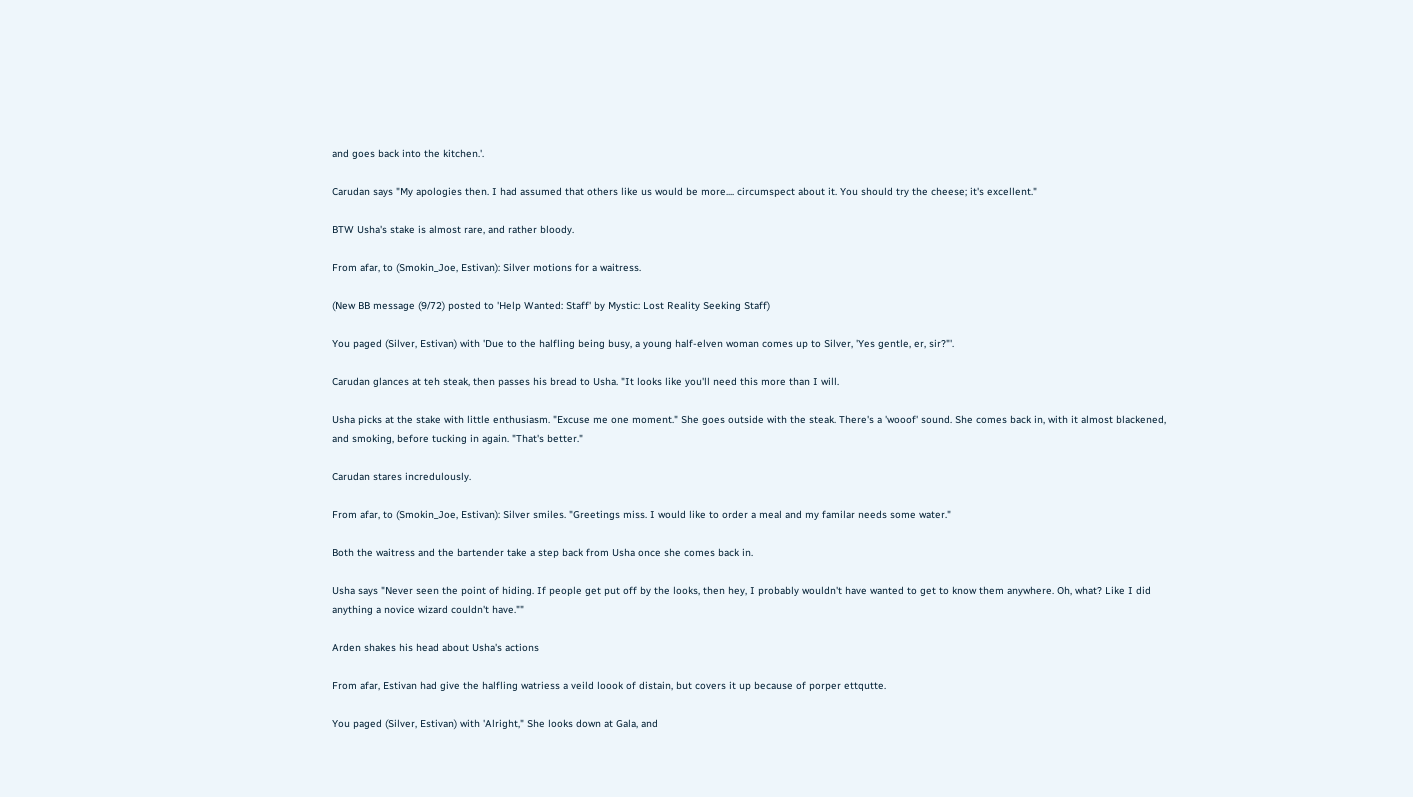and goes back into the kitchen.'.

Carudan says "My apologies then. I had assumed that others like us would be more.... circumspect about it. You should try the cheese; it's excellent."

BTW Usha's stake is almost rare, and rather bloody.

From afar, to (Smokin_Joe, Estivan): Silver motions for a waitress.

(New BB message (9/72) posted to 'Help Wanted: Staff' by Mystic: Lost Reality Seeking Staff)

You paged (Silver, Estivan) with 'Due to the halfling being busy, a young half-elven woman comes up to Silver, 'Yes gentle, er, sir?"'.

Carudan glances at teh steak, then passes his bread to Usha. "It looks like you'll need this more than I will.

Usha picks at the stake with little enthusiasm. "Excuse me one moment." She goes outside with the steak. There's a 'wooof' sound. She comes back in, with it almost blackened, and smoking, before tucking in again. "That's better."

Carudan stares incredulously.

From afar, to (Smokin_Joe, Estivan): Silver smiles. "Greetings miss. I would like to order a meal and my familar needs some water."

Both the waitress and the bartender take a step back from Usha once she comes back in.

Usha says "Never seen the point of hiding. If people get put off by the looks, then hey, I probably wouldn't have wanted to get to know them anywhere. Oh, what? Like I did anything a novice wizard couldn't have.""

Arden shakes his head about Usha's actions

From afar, Estivan had give the halfling watriess a veild loook of distain, but covers it up because of porper ettqutte.

You paged (Silver, Estivan) with 'Alright," She looks down at Gala, and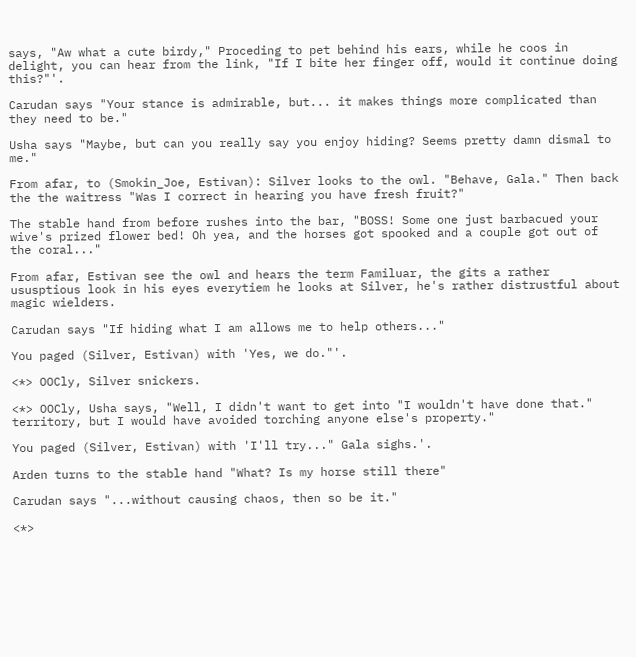says, "Aw what a cute birdy," Proceding to pet behind his ears, while he coos in delight, you can hear from the link, "If I bite her finger off, would it continue doing this?"'.

Carudan says "Your stance is admirable, but... it makes things more complicated than they need to be."

Usha says "Maybe, but can you really say you enjoy hiding? Seems pretty damn dismal to me."

From afar, to (Smokin_Joe, Estivan): Silver looks to the owl. "Behave, Gala." Then back the the waitress "Was I correct in hearing you have fresh fruit?"

The stable hand from before rushes into the bar, "BOSS! Some one just barbacued your wive's prized flower bed! Oh yea, and the horses got spooked and a couple got out of the coral..."

From afar, Estivan see the owl and hears the term Familuar, the gits a rather ususptious look in his eyes everytiem he looks at Silver, he's rather distrustful about magic wielders.

Carudan says "If hiding what I am allows me to help others..."

You paged (Silver, Estivan) with 'Yes, we do."'.

<*> OOCly, Silver snickers.

<*> OOCly, Usha says, "Well, I didn't want to get into "I wouldn't have done that." territory, but I would have avoided torching anyone else's property."

You paged (Silver, Estivan) with 'I'll try..." Gala sighs.'.

Arden turns to the stable hand "What? Is my horse still there"

Carudan says "...without causing chaos, then so be it."

<*>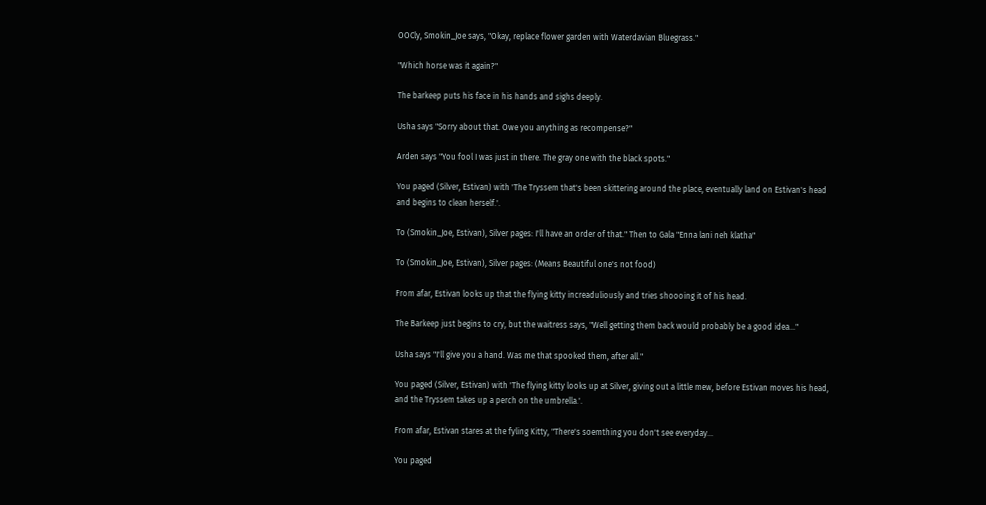OOCly, Smokin_Joe says, "Okay, replace flower garden with Waterdavian Bluegrass."

"Which horse was it again?"

The barkeep puts his face in his hands and sighs deeply.

Usha says "Sorry about that. Owe you anything as recompense?"

Arden says "You fool I was just in there. The gray one with the black spots."

You paged (Silver, Estivan) with 'The Tryssem that's been skittering around the place, eventually land on Estivan's head and begins to clean herself.'.

To (Smokin_Joe, Estivan), Silver pages: I'll have an order of that." Then to Gala "Enna lani neh klatha"

To (Smokin_Joe, Estivan), Silver pages: (Means Beautiful one's not food)

From afar, Estivan looks up that the flying kitty increaduliously and tries shoooing it of his head.

The Barkeep just begins to cry, but the waitress says, "Well getting them back would probably be a good idea..."

Usha says "I'll give you a hand. Was me that spooked them, after all."

You paged (Silver, Estivan) with 'The flying kitty looks up at Silver, giving out a little mew, before Estivan moves his head, and the Tryssem takes up a perch on the umbrella.'.

From afar, Estivan stares at the fyling Kitty, "There's soemthing you don't see everyday...

You paged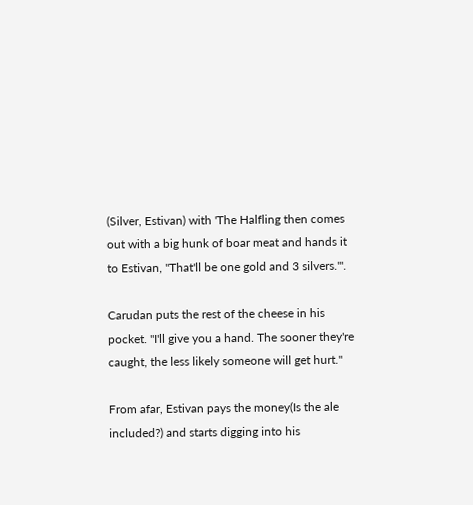(Silver, Estivan) with 'The Halfling then comes out with a big hunk of boar meat and hands it to Estivan, "That'll be one gold and 3 silvers."'.

Carudan puts the rest of the cheese in his pocket. "I'll give you a hand. The sooner they're caught, the less likely someone will get hurt."

From afar, Estivan pays the money(Is the ale included?) and starts digging into his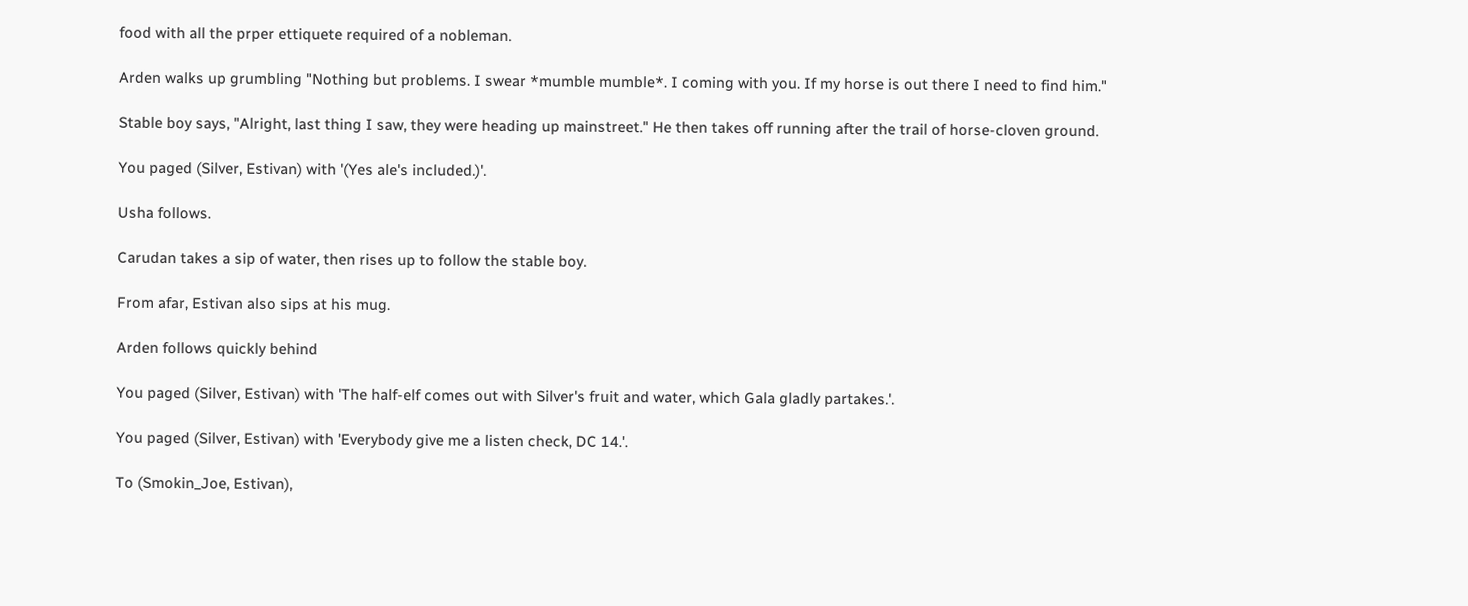food with all the prper ettiquete required of a nobleman.

Arden walks up grumbling "Nothing but problems. I swear *mumble mumble*. I coming with you. If my horse is out there I need to find him."

Stable boy says, "Alright, last thing I saw, they were heading up mainstreet." He then takes off running after the trail of horse-cloven ground.

You paged (Silver, Estivan) with '(Yes ale's included.)'.

Usha follows.

Carudan takes a sip of water, then rises up to follow the stable boy.

From afar, Estivan also sips at his mug.

Arden follows quickly behind

You paged (Silver, Estivan) with 'The half-elf comes out with Silver's fruit and water, which Gala gladly partakes.'.

You paged (Silver, Estivan) with 'Everybody give me a listen check, DC 14.'.

To (Smokin_Joe, Estivan),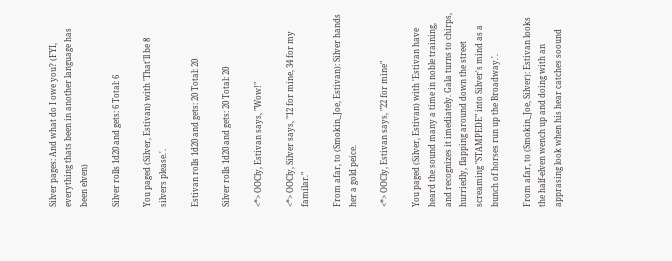Silver pages: And what do I owe you? (FYI, everything thats been in another language has been elven)

Silver rolls 1d20 and gets: 6 Total: 6

You paged (Silver, Estivan) with 'That'll be 8 silvers please.'.

Estivan rolls 1d20 and gets: 20 Total: 20

Silver rolls 1d20 and gets: 20 Total: 20

<*> OOCly, Estivan says, "Wow!"

<*> OOCly, Silver says, "12 for mine, 34 for my familar."

From afar, to (Smokin_Joe, Estivan): Silver hands her a gold peice.

<*> OOCly, Estivan says, "22 for mine"

You paged (Silver, Estivan) with 'Estivan have heard the sound many a time in noble training, and recognizes it imediately. Gala turns to chirps, hurriedly, flapping around down the street screaming "STAMPEDE" into Silver's mind as a bunch of horses run up the Broadway.'.

From afar, to (Smokin_Joe, Silver): Estivan looks the half-elven wench up and doing with an apprasing look when his hear catches soound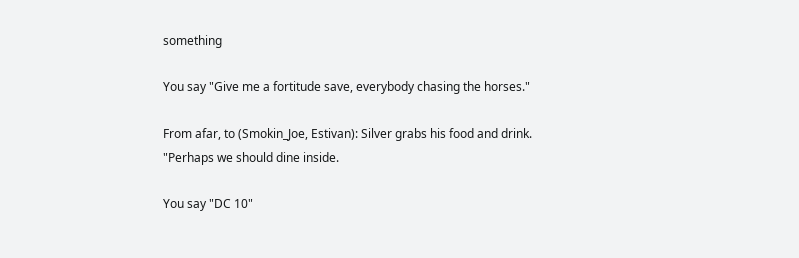something

You say "Give me a fortitude save, everybody chasing the horses."

From afar, to (Smokin_Joe, Estivan): Silver grabs his food and drink. "Perhaps we should dine inside.

You say "DC 10"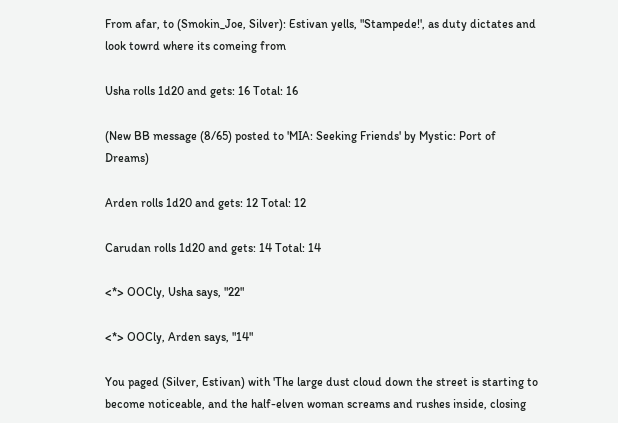From afar, to (Smokin_Joe, Silver): Estivan yells, "Stampede!', as duty dictates and look towrd where its comeing from

Usha rolls 1d20 and gets: 16 Total: 16

(New BB message (8/65) posted to 'MIA: Seeking Friends' by Mystic: Port of Dreams)

Arden rolls 1d20 and gets: 12 Total: 12

Carudan rolls 1d20 and gets: 14 Total: 14

<*> OOCly, Usha says, "22"

<*> OOCly, Arden says, "14"

You paged (Silver, Estivan) with 'The large dust cloud down the street is starting to become noticeable, and the half-elven woman screams and rushes inside, closing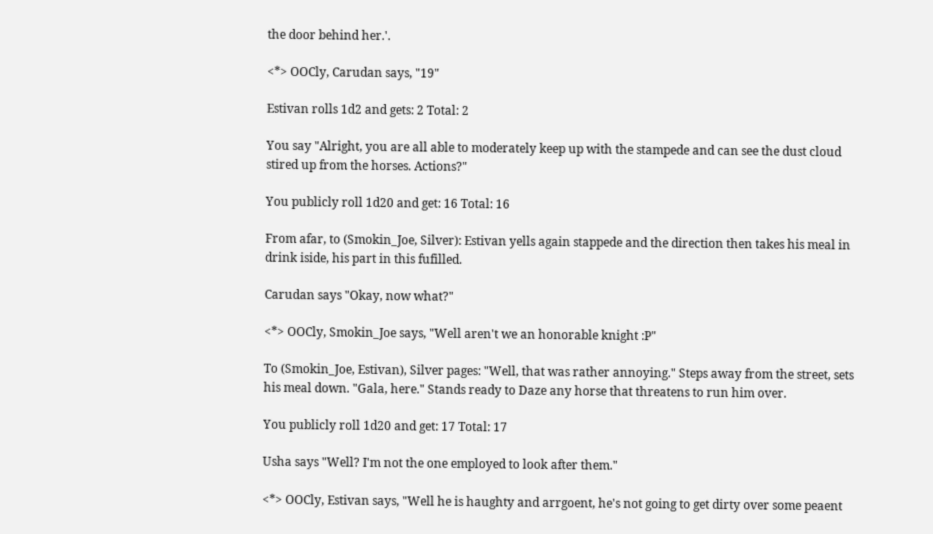the door behind her.'.

<*> OOCly, Carudan says, "19"

Estivan rolls 1d2 and gets: 2 Total: 2

You say "Alright, you are all able to moderately keep up with the stampede and can see the dust cloud stired up from the horses. Actions?"

You publicly roll 1d20 and get: 16 Total: 16

From afar, to (Smokin_Joe, Silver): Estivan yells again stappede and the direction then takes his meal in drink iside, his part in this fufilled.

Carudan says "Okay, now what?"

<*> OOCly, Smokin_Joe says, "Well aren't we an honorable knight :P"

To (Smokin_Joe, Estivan), Silver pages: "Well, that was rather annoying." Steps away from the street, sets his meal down. "Gala, here." Stands ready to Daze any horse that threatens to run him over.

You publicly roll 1d20 and get: 17 Total: 17

Usha says "Well? I'm not the one employed to look after them."

<*> OOCly, Estivan says, "Well he is haughty and arrgoent, he's not going to get dirty over some peaent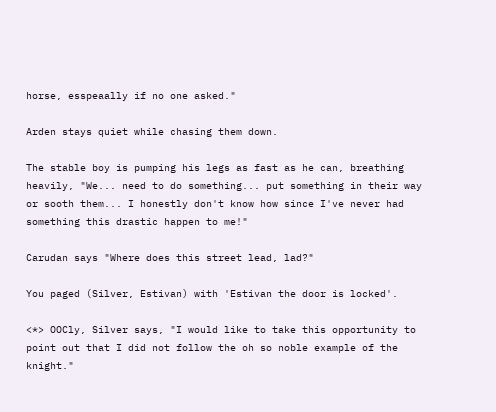horse, esspeaally if no one asked."

Arden stays quiet while chasing them down.

The stable boy is pumping his legs as fast as he can, breathing heavily, "We... need to do something... put something in their way or sooth them... I honestly don't know how since I've never had something this drastic happen to me!"

Carudan says "Where does this street lead, lad?"

You paged (Silver, Estivan) with 'Estivan the door is locked'.

<*> OOCly, Silver says, "I would like to take this opportunity to point out that I did not follow the oh so noble example of the knight."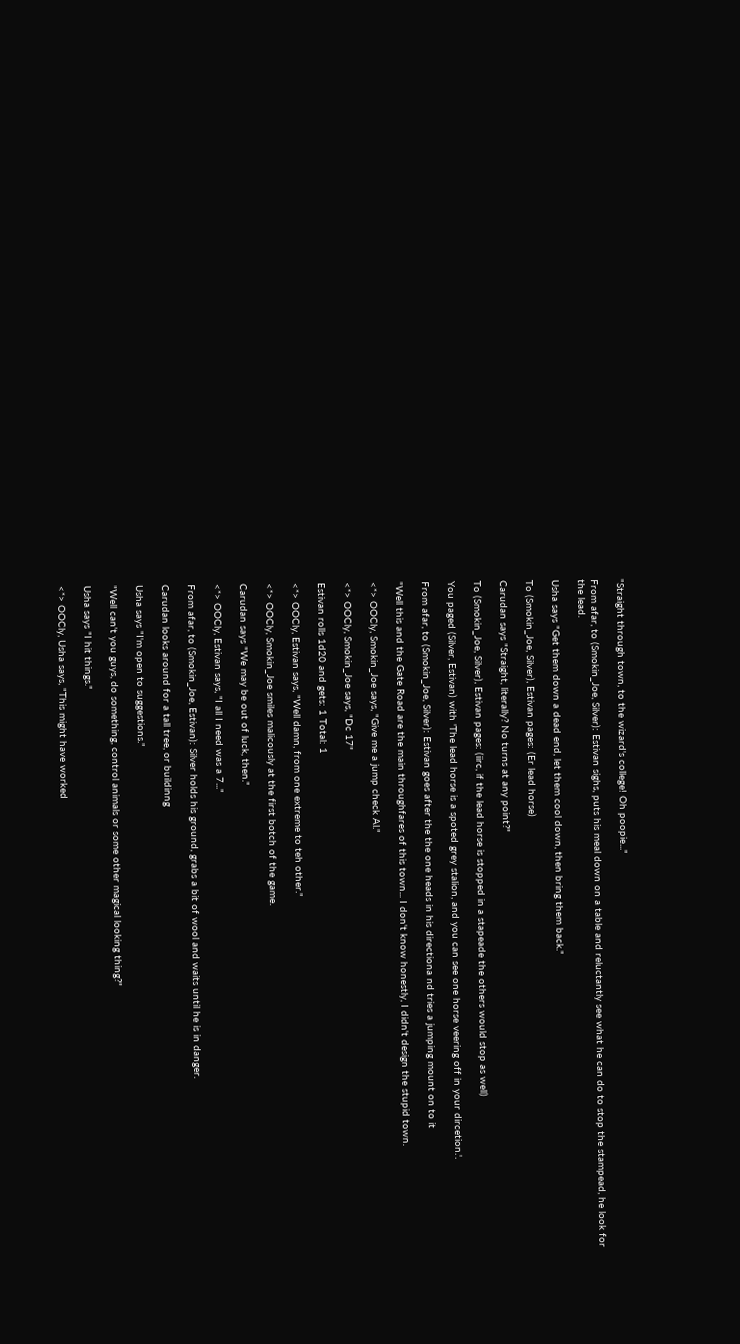"Straight through town, to the wizard's college! Oh poopie..."

From afar, to (Smokin_Joe, Silver): Estivan sighs, puts his meal down on a table and reluctantly see what he can do to stop the stampead, he look for the lead.

Usha says "Get them down a dead end, let them cool down, then bring them back."

To (Smokin_Joe, Silver), Estivan pages: (Er lead horse)

Carudan says "Straight, literally? No turns at any point?"

To (Smokin_Joe, Silver), Estivan pages: (iirc, if the lead horse is stopped in a stapeade the others would stop as well)

You paged (Silver, Estivan) with 'The lead horse is a spoted grey stalion, and you can see one horse veering off in your dircetion.'.

From afar, to (Smokin_Joe, Silver): Estivan goes after the the one heads in his directiona nd tries a jumping mount on to it

"Well this and the Gate Road are the main throughfares of this town... I don't know honestly, I didn't design the stupid town.

<*> OOCly, Smokin_Joe says, "Give me a jump check Al."

<*> OOCly, Smokin_Joe says, "Dc 17"

Estivan rolls 1d20 and gets: 1 Total: 1

<*> OOCly, Estivan says, "Well damn, from one extreme to teh other."

<*> OOCly, Smokin_Joe smiles malicously at the first botch of the game.

Carudan says "We may be out of luck, then."

<*> OOCly, Estivan says, "I all I need was a 7..."

From afar, to (Smokin_Joe, Estivan): Silver holds his ground, grabs a bit of wool and waits until he is in danger.

Carudan looks around for a tall tree, or buildinng

Usha says "I'm open to suggestions."

"Well can't you guys, do something, control animals or some other magical looking thing?"

Usha says "I hit things."

<*> OOCly, Usha says, "This might have worked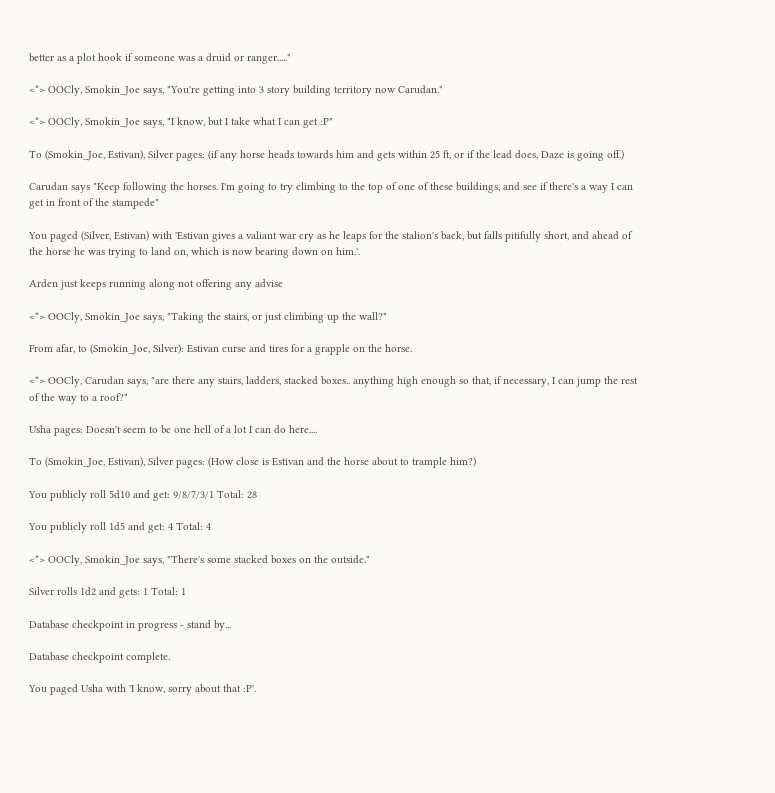better as a plot hook if someone was a druid or ranger....."

<*> OOCly, Smokin_Joe says, "You're getting into 3 story building territory now Carudan."

<*> OOCly, Smokin_Joe says, "I know, but I take what I can get :P"

To (Smokin_Joe, Estivan), Silver pages: (if any horse heads towards him and gets within 25 ft, or if the lead does, Daze is going off.)

Carudan says "Keep following the horses. I'm going to try climbing to the top of one of these buildings, and see if there's a way I can get in front of the stampede"

You paged (Silver, Estivan) with 'Estivan gives a valiant war cry as he leaps for the stalion's back, but falls pitifully short, and ahead of the horse he was trying to land on, which is now bearing down on him.'.

Arden just keeps running along not offering any advise

<*> OOCly, Smokin_Joe says, "Taking the stairs, or just climbing up the wall?"

From afar, to (Smokin_Joe, Silver): Estivan curse and tires for a grapple on the horse.

<*> OOCly, Carudan says, "are there any stairs, ladders, stacked boxes.. anything high enough so that, if necessary, I can jump the rest of the way to a roof?"

Usha pages: Doesn't seem to be one hell of a lot I can do here....

To (Smokin_Joe, Estivan), Silver pages: (How close is Estivan and the horse about to trample him?)

You publicly roll 5d10 and get: 9/8/7/3/1 Total: 28

You publicly roll 1d5 and get: 4 Total: 4

<*> OOCly, Smokin_Joe says, "There's some stacked boxes on the outside."

Silver rolls 1d2 and gets: 1 Total: 1

Database checkpoint in progress - stand by...

Database checkpoint complete.

You paged Usha with 'I know, sorry about that :P'.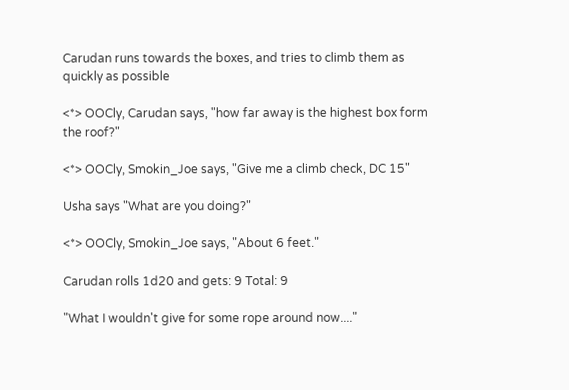Carudan runs towards the boxes, and tries to climb them as quickly as possible

<*> OOCly, Carudan says, "how far away is the highest box form the roof?"

<*> OOCly, Smokin_Joe says, "Give me a climb check, DC 15"

Usha says "What are you doing?"

<*> OOCly, Smokin_Joe says, "About 6 feet."

Carudan rolls 1d20 and gets: 9 Total: 9

"What I wouldn't give for some rope around now...."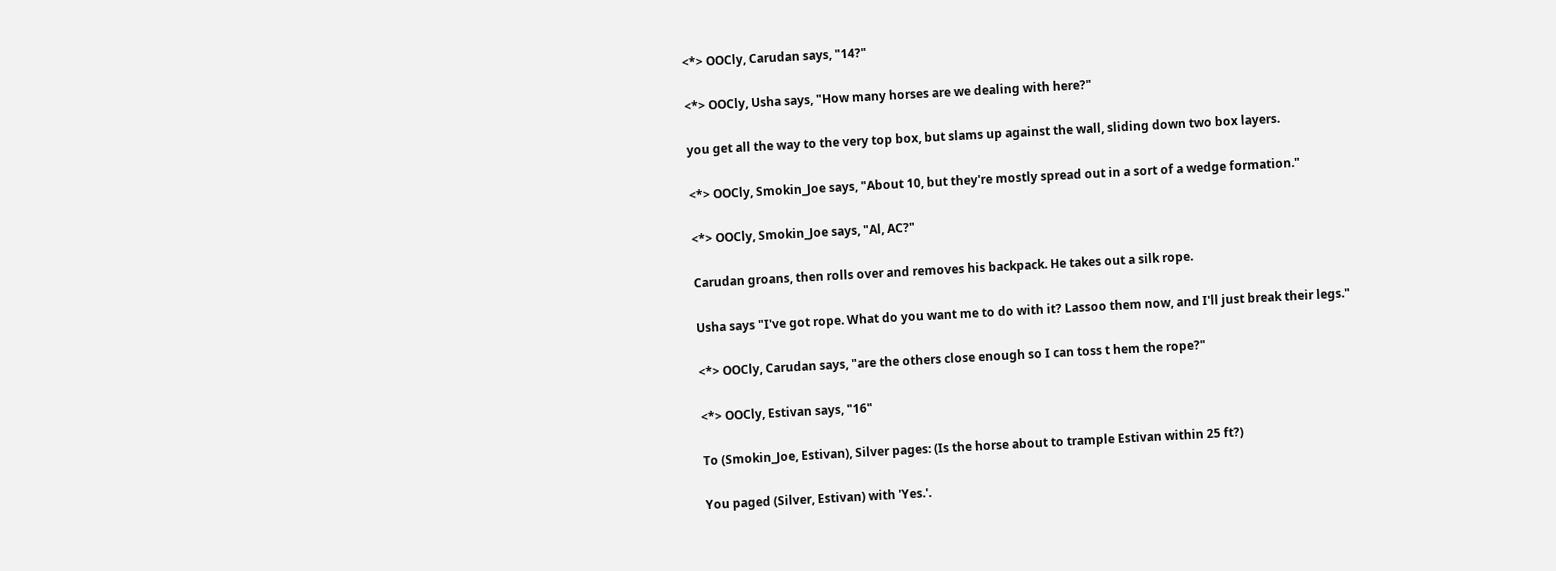<*> OOCly, Carudan says, "14?"

<*> OOCly, Usha says, "How many horses are we dealing with here?"

you get all the way to the very top box, but slams up against the wall, sliding down two box layers.

<*> OOCly, Smokin_Joe says, "About 10, but they're mostly spread out in a sort of a wedge formation."

<*> OOCly, Smokin_Joe says, "Al, AC?"

Carudan groans, then rolls over and removes his backpack. He takes out a silk rope.

Usha says "I've got rope. What do you want me to do with it? Lassoo them now, and I'll just break their legs."

<*> OOCly, Carudan says, "are the others close enough so I can toss t hem the rope?"

<*> OOCly, Estivan says, "16"

To (Smokin_Joe, Estivan), Silver pages: (Is the horse about to trample Estivan within 25 ft?)

You paged (Silver, Estivan) with 'Yes.'.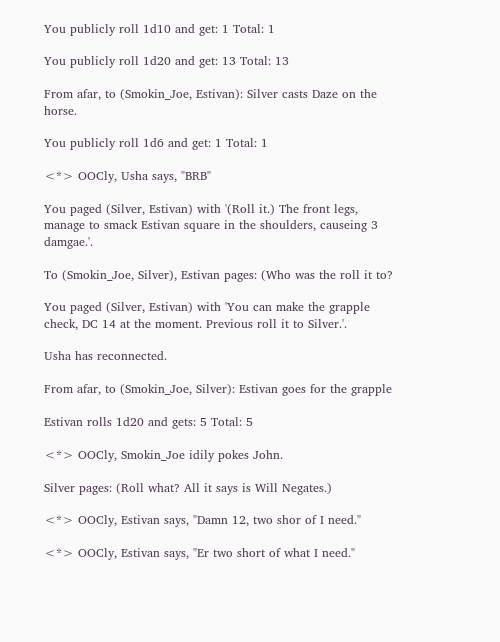You publicly roll 1d10 and get: 1 Total: 1

You publicly roll 1d20 and get: 13 Total: 13

From afar, to (Smokin_Joe, Estivan): Silver casts Daze on the horse.

You publicly roll 1d6 and get: 1 Total: 1

<*> OOCly, Usha says, "BRB"

You paged (Silver, Estivan) with '(Roll it.) The front legs, manage to smack Estivan square in the shoulders, causeing 3 damgae.'.

To (Smokin_Joe, Silver), Estivan pages: (Who was the roll it to?

You paged (Silver, Estivan) with 'You can make the grapple check, DC 14 at the moment. Previous roll it to Silver.'.

Usha has reconnected.

From afar, to (Smokin_Joe, Silver): Estivan goes for the grapple

Estivan rolls 1d20 and gets: 5 Total: 5

<*> OOCly, Smokin_Joe idily pokes John.

Silver pages: (Roll what? All it says is Will Negates.)

<*> OOCly, Estivan says, "Damn 12, two shor of I need."

<*> OOCly, Estivan says, "Er two short of what I need."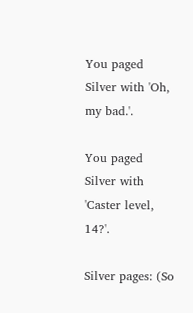You paged Silver with 'Oh, my bad.'.

You paged Silver with 'Caster level, 14?'.

Silver pages: (So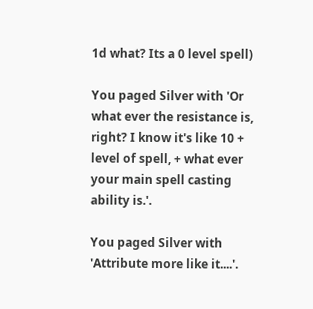1d what? Its a 0 level spell)

You paged Silver with 'Or what ever the resistance is, right? I know it's like 10 + level of spell, + what ever your main spell casting ability is.'.

You paged Silver with 'Attribute more like it....'.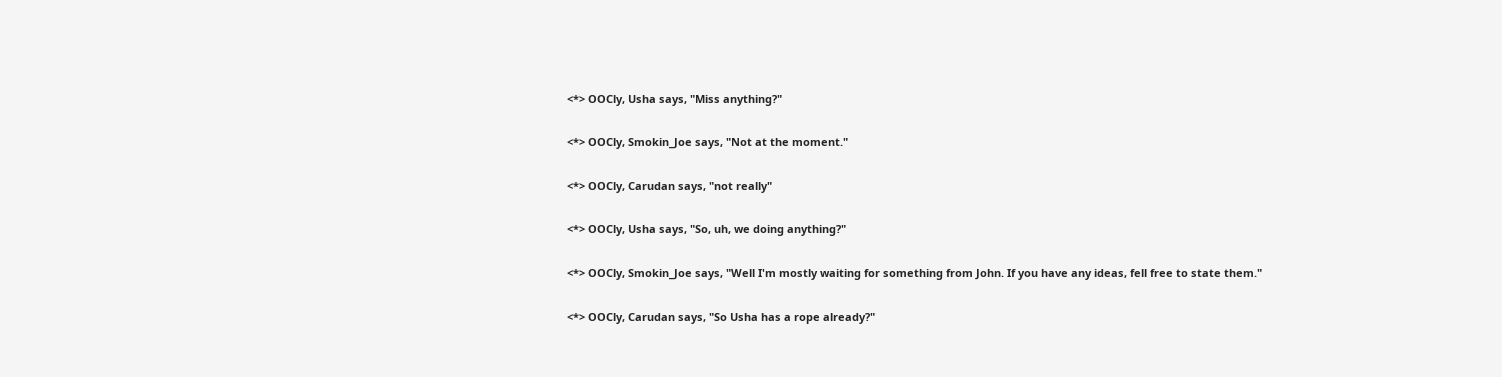<*> OOCly, Usha says, "Miss anything?"

<*> OOCly, Smokin_Joe says, "Not at the moment."

<*> OOCly, Carudan says, "not really"

<*> OOCly, Usha says, "So, uh, we doing anything?"

<*> OOCly, Smokin_Joe says, "Well I'm mostly waiting for something from John. If you have any ideas, fell free to state them."

<*> OOCly, Carudan says, "So Usha has a rope already?"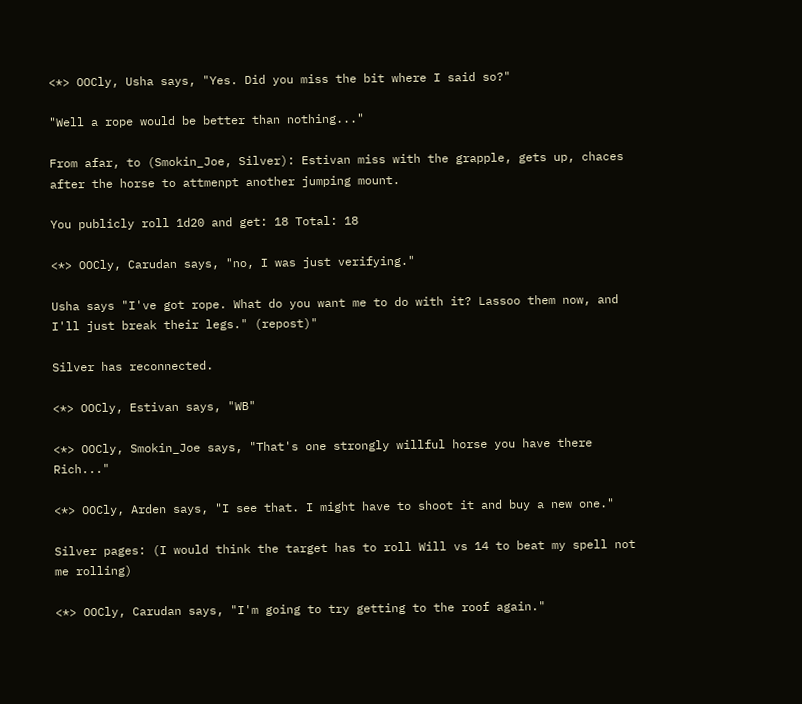<*> OOCly, Usha says, "Yes. Did you miss the bit where I said so?"

"Well a rope would be better than nothing..."

From afar, to (Smokin_Joe, Silver): Estivan miss with the grapple, gets up, chaces after the horse to attmenpt another jumping mount.

You publicly roll 1d20 and get: 18 Total: 18

<*> OOCly, Carudan says, "no, I was just verifying."

Usha says "I've got rope. What do you want me to do with it? Lassoo them now, and I'll just break their legs." (repost)"

Silver has reconnected.

<*> OOCly, Estivan says, "WB"

<*> OOCly, Smokin_Joe says, "That's one strongly willful horse you have there Rich..."

<*> OOCly, Arden says, "I see that. I might have to shoot it and buy a new one."

Silver pages: (I would think the target has to roll Will vs 14 to beat my spell not me rolling)

<*> OOCly, Carudan says, "I'm going to try getting to the roof again."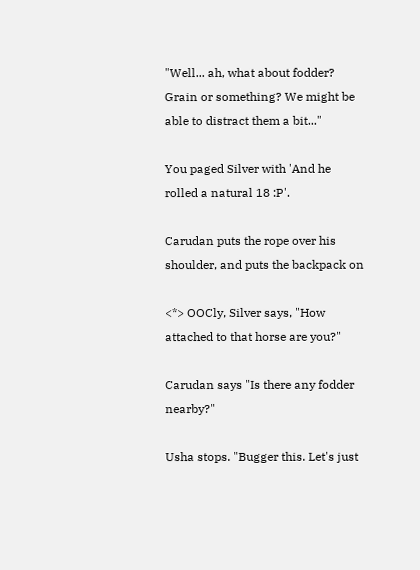"Well... ah, what about fodder? Grain or something? We might be able to distract them a bit..."

You paged Silver with 'And he rolled a natural 18 :P'.

Carudan puts the rope over his shoulder, and puts the backpack on

<*> OOCly, Silver says, "How attached to that horse are you?"

Carudan says "Is there any fodder nearby?"

Usha stops. "Bugger this. Let's just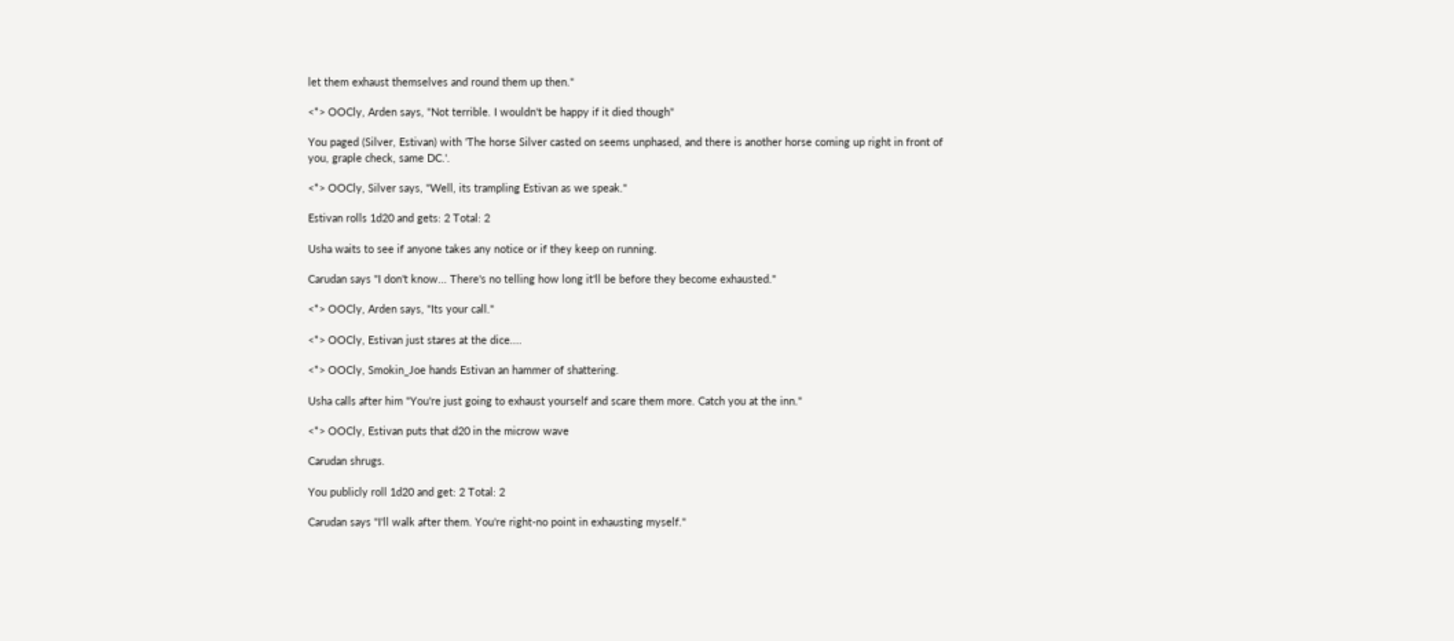let them exhaust themselves and round them up then."

<*> OOCly, Arden says, "Not terrible. I wouldn't be happy if it died though"

You paged (Silver, Estivan) with 'The horse Silver casted on seems unphased, and there is another horse coming up right in front of you, graple check, same DC.'.

<*> OOCly, Silver says, "Well, its trampling Estivan as we speak."

Estivan rolls 1d20 and gets: 2 Total: 2

Usha waits to see if anyone takes any notice or if they keep on running.

Carudan says "I don't know... There's no telling how long it'll be before they become exhausted."

<*> OOCly, Arden says, "Its your call."

<*> OOCly, Estivan just stares at the dice....

<*> OOCly, Smokin_Joe hands Estivan an hammer of shattering.

Usha calls after him "You're just going to exhaust yourself and scare them more. Catch you at the inn."

<*> OOCly, Estivan puts that d20 in the microw wave

Carudan shrugs.

You publicly roll 1d20 and get: 2 Total: 2

Carudan says "I'll walk after them. You're right-no point in exhausting myself."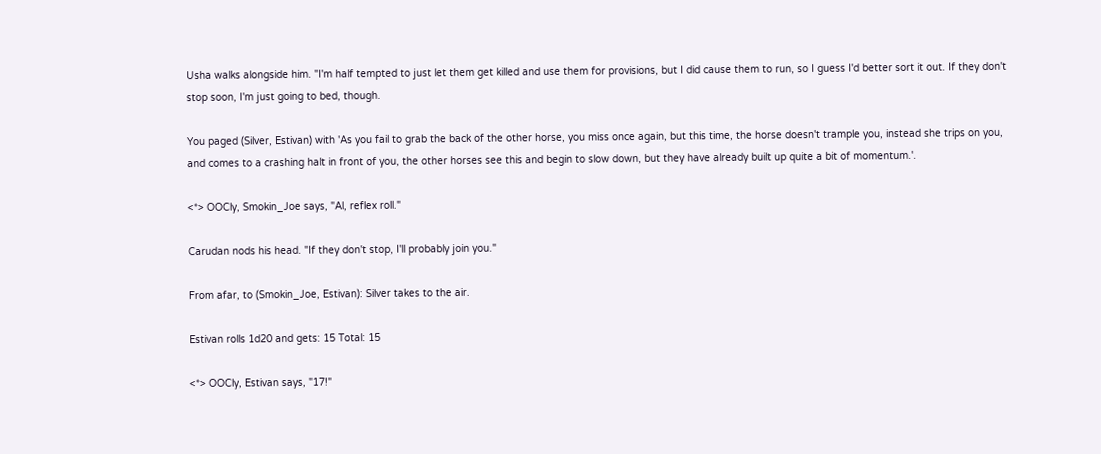Usha walks alongside him. "I'm half tempted to just let them get killed and use them for provisions, but I did cause them to run, so I guess I'd better sort it out. If they don't stop soon, I'm just going to bed, though.

You paged (Silver, Estivan) with 'As you fail to grab the back of the other horse, you miss once again, but this time, the horse doesn't trample you, instead she trips on you, and comes to a crashing halt in front of you, the other horses see this and begin to slow down, but they have already built up quite a bit of momentum.'.

<*> OOCly, Smokin_Joe says, "Al, reflex roll."

Carudan nods his head. "If they don't stop, I'll probably join you."

From afar, to (Smokin_Joe, Estivan): Silver takes to the air.

Estivan rolls 1d20 and gets: 15 Total: 15

<*> OOCly, Estivan says, "17!"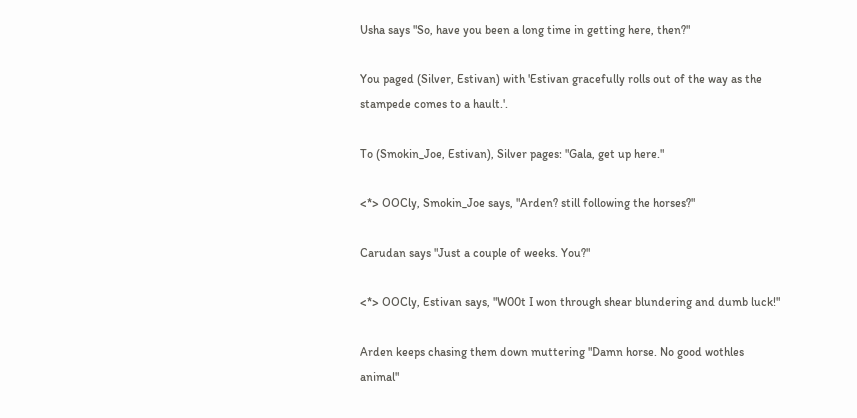Usha says "So, have you been a long time in getting here, then?"

You paged (Silver, Estivan) with 'Estivan gracefully rolls out of the way as the stampede comes to a hault.'.

To (Smokin_Joe, Estivan), Silver pages: "Gala, get up here."

<*> OOCly, Smokin_Joe says, "Arden? still following the horses?"

Carudan says "Just a couple of weeks. You?"

<*> OOCly, Estivan says, "W00t I won through shear blundering and dumb luck!"

Arden keeps chasing them down muttering "Damn horse. No good wothles animal"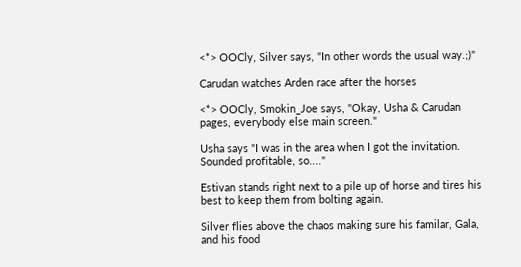<*> OOCly, Silver says, "In other words the usual way.;)"

Carudan watches Arden race after the horses

<*> OOCly, Smokin_Joe says, "Okay, Usha & Carudan pages, everybody else main screen."

Usha says "I was in the area when I got the invitation. Sounded profitable, so...."

Estivan stands right next to a pile up of horse and tires his best to keep them from bolting again.

Silver flies above the chaos making sure his familar, Gala, and his food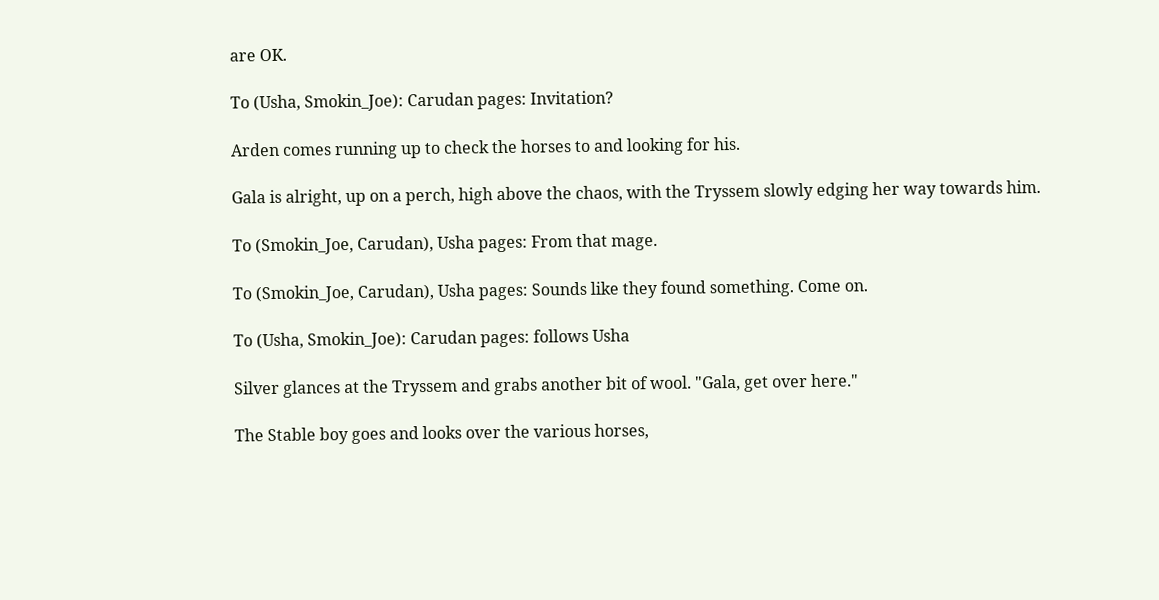are OK.

To (Usha, Smokin_Joe): Carudan pages: Invitation?

Arden comes running up to check the horses to and looking for his.

Gala is alright, up on a perch, high above the chaos, with the Tryssem slowly edging her way towards him.

To (Smokin_Joe, Carudan), Usha pages: From that mage.

To (Smokin_Joe, Carudan), Usha pages: Sounds like they found something. Come on.

To (Usha, Smokin_Joe): Carudan pages: follows Usha

Silver glances at the Tryssem and grabs another bit of wool. "Gala, get over here."

The Stable boy goes and looks over the various horses,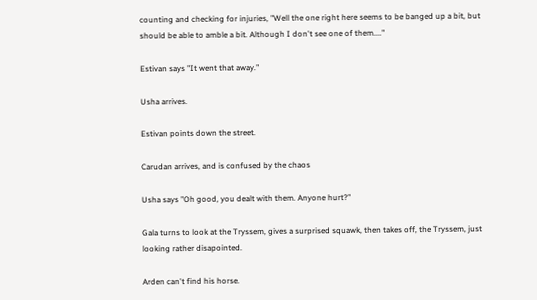counting and checking for injuries, "Well the one right here seems to be banged up a bit, but should be able to amble a bit. Although I don't see one of them...."

Estivan says "It went that away."

Usha arrives.

Estivan points down the street.

Carudan arrives, and is confused by the chaos

Usha says "Oh good, you dealt with them. Anyone hurt?"

Gala turns to look at the Tryssem, gives a surprised squawk, then takes off, the Tryssem, just looking rather disapointed.

Arden can't find his horse.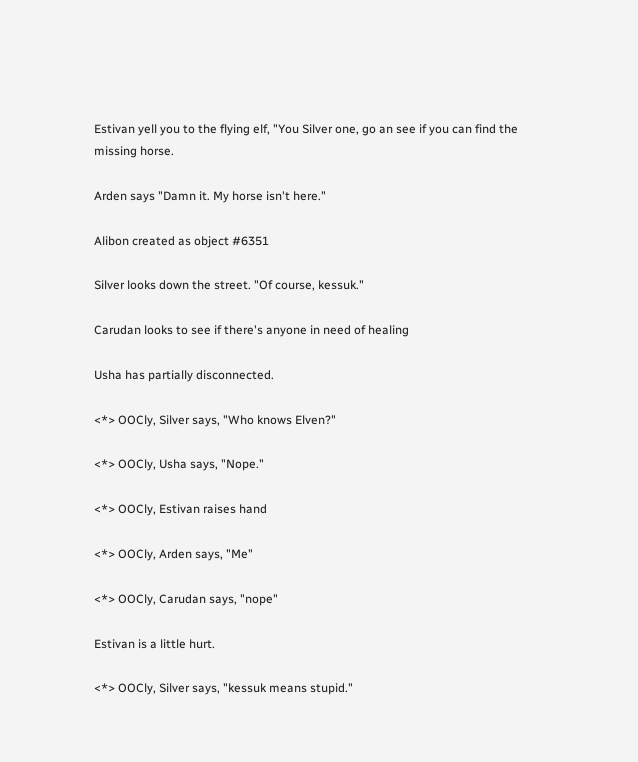Estivan yell you to the flying elf, "You Silver one, go an see if you can find the missing horse.

Arden says "Damn it. My horse isn't here."

Alibon created as object #6351

Silver looks down the street. "Of course, kessuk."

Carudan looks to see if there's anyone in need of healing

Usha has partially disconnected.

<*> OOCly, Silver says, "Who knows Elven?"

<*> OOCly, Usha says, "Nope."

<*> OOCly, Estivan raises hand

<*> OOCly, Arden says, "Me"

<*> OOCly, Carudan says, "nope"

Estivan is a little hurt.

<*> OOCly, Silver says, "kessuk means stupid."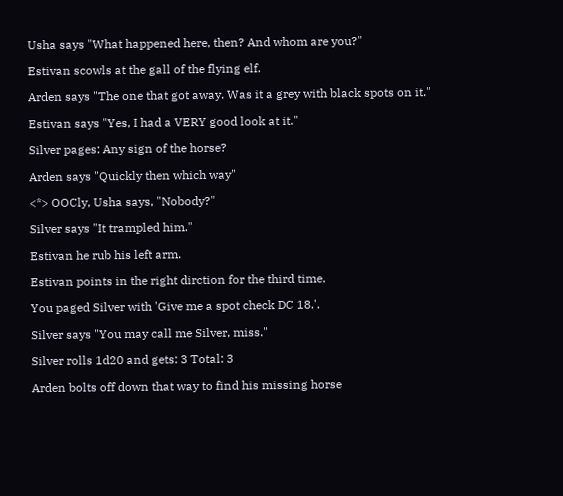Usha says "What happened here, then? And whom are you?"

Estivan scowls at the gall of the flying elf.

Arden says "The one that got away. Was it a grey with black spots on it."

Estivan says "Yes, I had a VERY good look at it."

Silver pages: Any sign of the horse?

Arden says "Quickly then which way"

<*> OOCly, Usha says, "Nobody?"

Silver says "It trampled him."

Estivan he rub his left arm.

Estivan points in the right dirction for the third time.

You paged Silver with 'Give me a spot check DC 18.'.

Silver says "You may call me Silver, miss."

Silver rolls 1d20 and gets: 3 Total: 3

Arden bolts off down that way to find his missing horse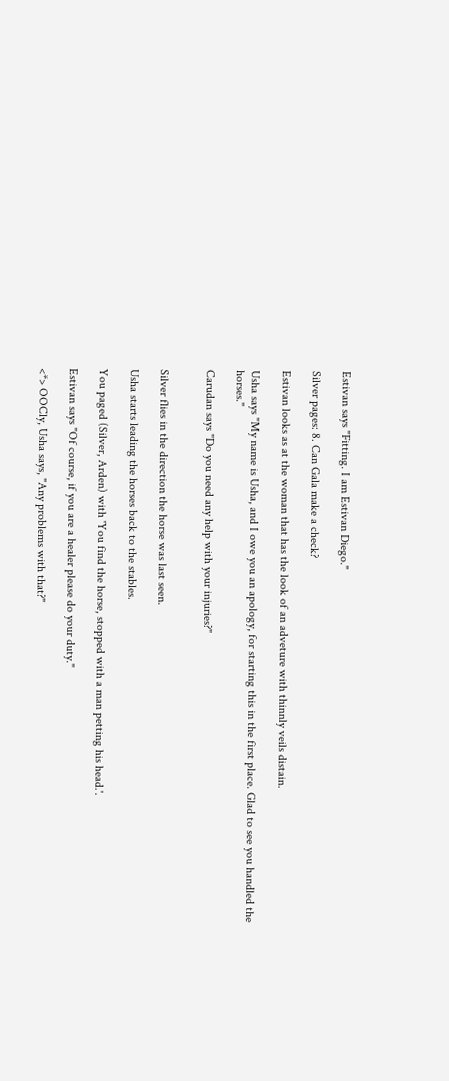Estivan says "Fitting. I am Estivan Diego."

Silver pages: 8. Can Gala make a check?

Estivan looks as at the woman that has the look of an adveture with thinnly veils distain.

Usha says "My name is Usha, and I owe you an apology, for starting this in the first place. Glad to see you handled the horses."

Carudan says "Do you need any help with your injuries?"


Silver flies in the direction the horse was last seen.

Usha starts leading the horses back to the stables.

You paged (Silver, Arden) with 'You find the horse, stopped with a man petting his head.'.

Estivan says "Of course, if you are a healer please do your duty."

<*> OOCly, Usha says, "Any problems with that?"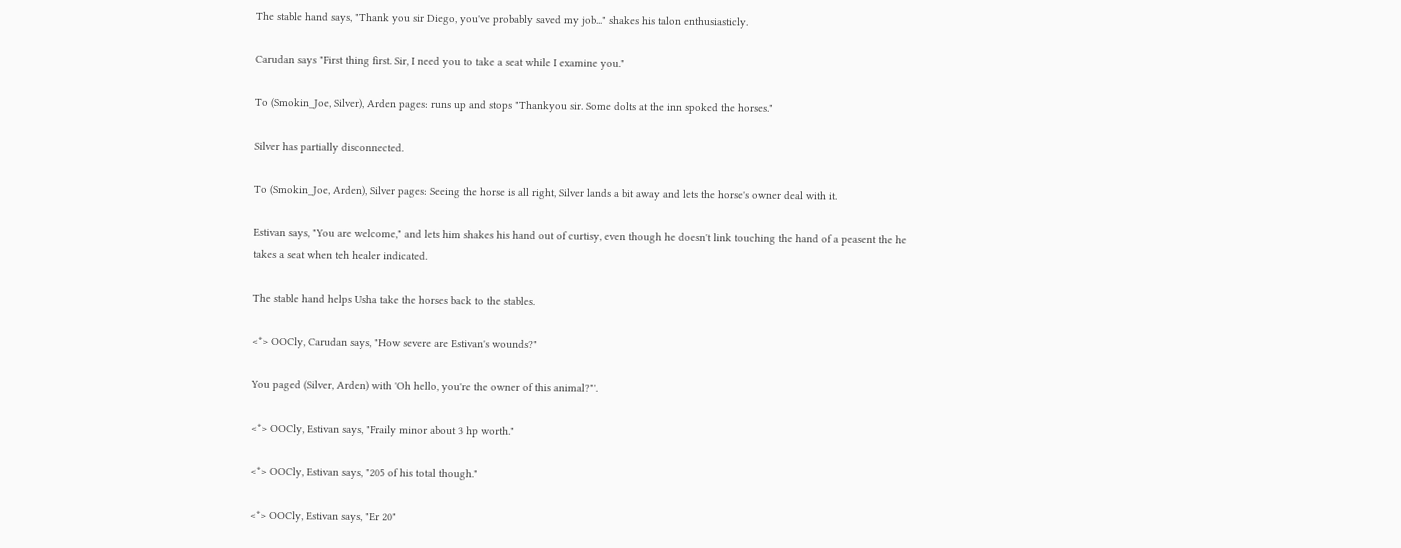The stable hand says, "Thank you sir Diego, you've probably saved my job..." shakes his talon enthusiasticly.

Carudan says "First thing first. Sir, I need you to take a seat while I examine you."

To (Smokin_Joe, Silver), Arden pages: runs up and stops "Thankyou sir. Some dolts at the inn spoked the horses."

Silver has partially disconnected.

To (Smokin_Joe, Arden), Silver pages: Seeing the horse is all right, Silver lands a bit away and lets the horse's owner deal with it.

Estivan says, "You are welcome," and lets him shakes his hand out of curtisy, even though he doesn't link touching the hand of a peasent the he takes a seat when teh healer indicated.

The stable hand helps Usha take the horses back to the stables.

<*> OOCly, Carudan says, "How severe are Estivan's wounds?"

You paged (Silver, Arden) with 'Oh hello, you're the owner of this animal?"'.

<*> OOCly, Estivan says, "Fraily minor about 3 hp worth."

<*> OOCly, Estivan says, "205 of his total though."

<*> OOCly, Estivan says, "Er 20"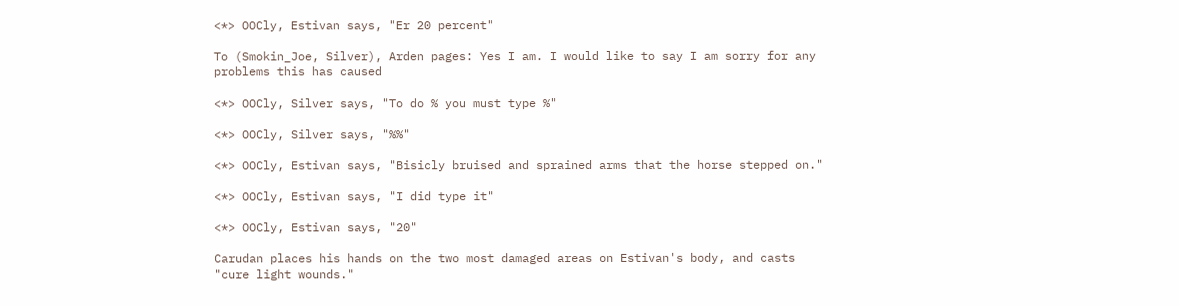<*> OOCly, Estivan says, "Er 20 percent"

To (Smokin_Joe, Silver), Arden pages: Yes I am. I would like to say I am sorry for any problems this has caused

<*> OOCly, Silver says, "To do % you must type %"

<*> OOCly, Silver says, "%%"

<*> OOCly, Estivan says, "Bisicly bruised and sprained arms that the horse stepped on."

<*> OOCly, Estivan says, "I did type it"

<*> OOCly, Estivan says, "20"

Carudan places his hands on the two most damaged areas on Estivan's body, and casts "cure light wounds."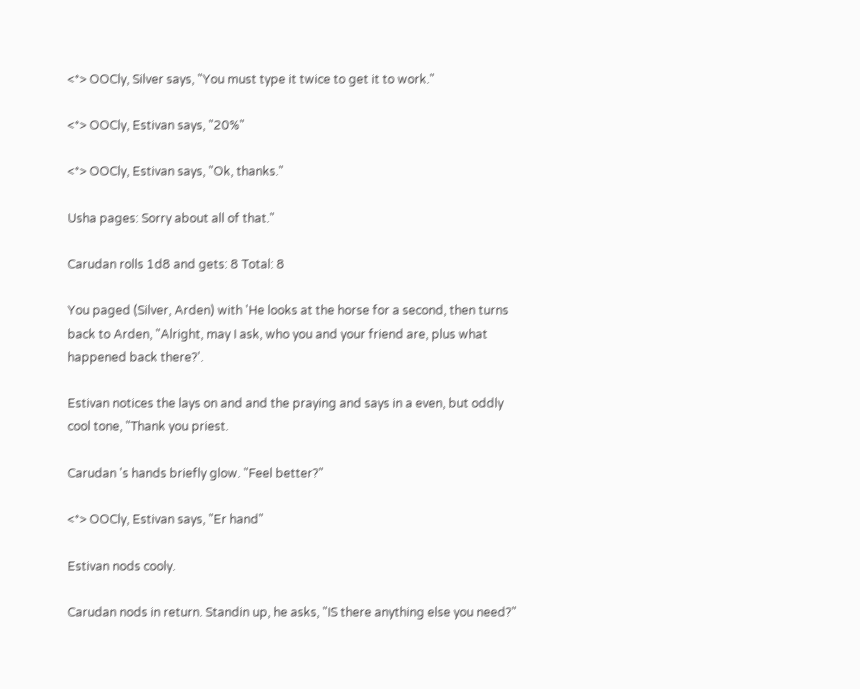<*> OOCly, Silver says, "You must type it twice to get it to work."

<*> OOCly, Estivan says, "20%"

<*> OOCly, Estivan says, "Ok, thanks."

Usha pages: Sorry about all of that."

Carudan rolls 1d8 and gets: 8 Total: 8

You paged (Silver, Arden) with 'He looks at the horse for a second, then turns back to Arden, "Alright, may I ask, who you and your friend are, plus what happened back there?'.

Estivan notices the lays on and and the praying and says in a even, but oddly cool tone, "Thank you priest.

Carudan 's hands briefly glow. "Feel better?"

<*> OOCly, Estivan says, "Er hand"

Estivan nods cooly.

Carudan nods in return. Standin up, he asks, "IS there anything else you need?"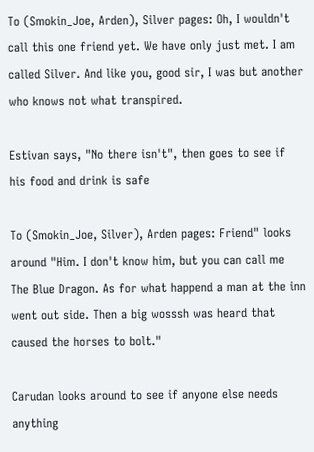To (Smokin_Joe, Arden), Silver pages: Oh, I wouldn't call this one friend yet. We have only just met. I am called Silver. And like you, good sir, I was but another who knows not what transpired.

Estivan says, "No there isn't", then goes to see if his food and drink is safe

To (Smokin_Joe, Silver), Arden pages: Friend" looks around "Him. I don't know him, but you can call me The Blue Dragon. As for what happend a man at the inn went out side. Then a big wosssh was heard that caused the horses to bolt."

Carudan looks around to see if anyone else needs anything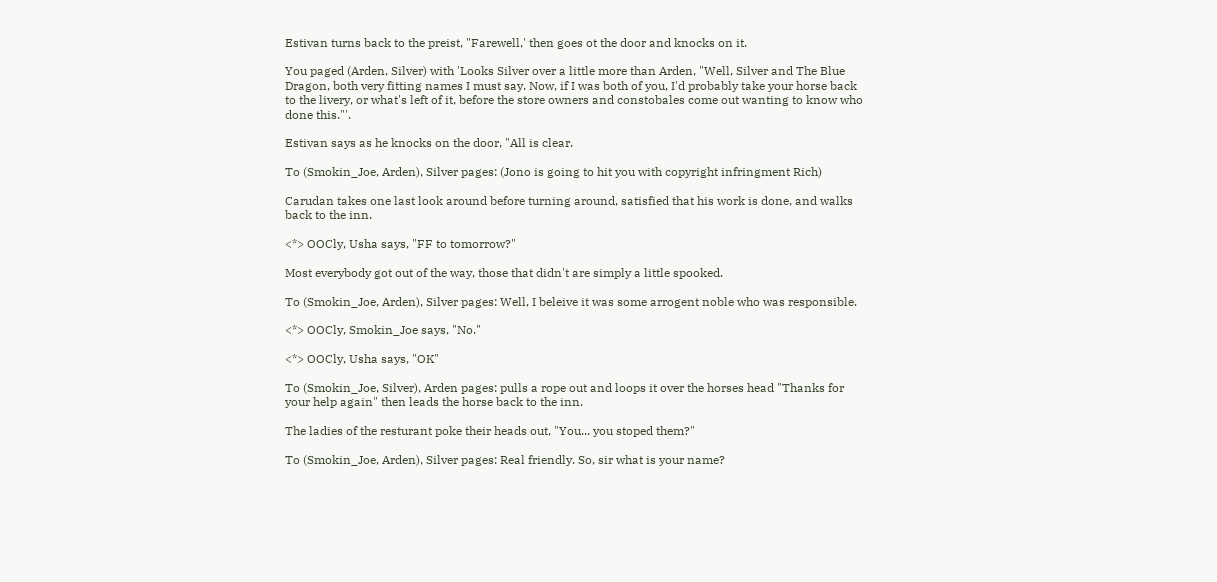Estivan turns back to the preist, "Farewell,' then goes ot the door and knocks on it.

You paged (Arden, Silver) with 'Looks Silver over a little more than Arden, "Well, Silver and The Blue Dragon, both very fitting names I must say. Now, if I was both of you, I'd probably take your horse back to the livery, or what's left of it, before the store owners and constobales come out wanting to know who done this."'.

Estivan says as he knocks on the door, "All is clear.

To (Smokin_Joe, Arden), Silver pages: (Jono is going to hit you with copyright infringment Rich)

Carudan takes one last look around before turning around, satisfied that his work is done, and walks back to the inn.

<*> OOCly, Usha says, "FF to tomorrow?"

Most everybody got out of the way, those that didn't are simply a little spooked.

To (Smokin_Joe, Arden), Silver pages: Well, I beleive it was some arrogent noble who was responsible.

<*> OOCly, Smokin_Joe says, "No."

<*> OOCly, Usha says, "OK"

To (Smokin_Joe, Silver), Arden pages: pulls a rope out and loops it over the horses head "Thanks for your help again" then leads the horse back to the inn.

The ladies of the resturant poke their heads out, "You... you stoped them?"

To (Smokin_Joe, Arden), Silver pages: Real friendly. So, sir what is your name?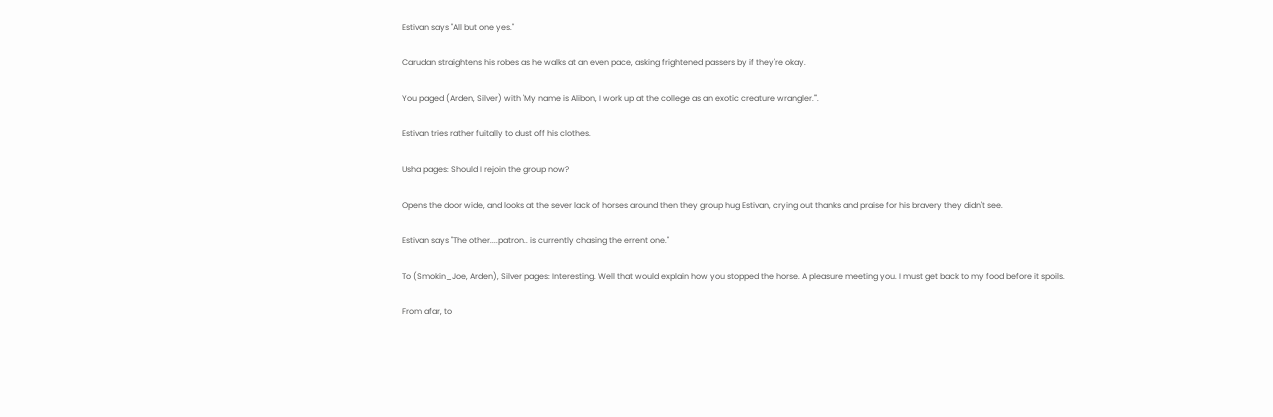Estivan says "All but one yes."

Carudan straightens his robes as he walks at an even pace, asking frightened passers by if they're okay.

You paged (Arden, Silver) with 'My name is Alibon, I work up at the college as an exotic creature wrangler."'.

Estivan tries rather fuitally to dust off his clothes.

Usha pages: Should I rejoin the group now?

Opens the door wide, and looks at the sever lack of horses around then they group hug Estivan, crying out thanks and praise for his bravery they didn't see.

Estivan says "The other....patron.. is currently chasing the errent one."

To (Smokin_Joe, Arden), Silver pages: Interesting. Well that would explain how you stopped the horse. A pleasure meeting you. I must get back to my food before it spoils.

From afar, to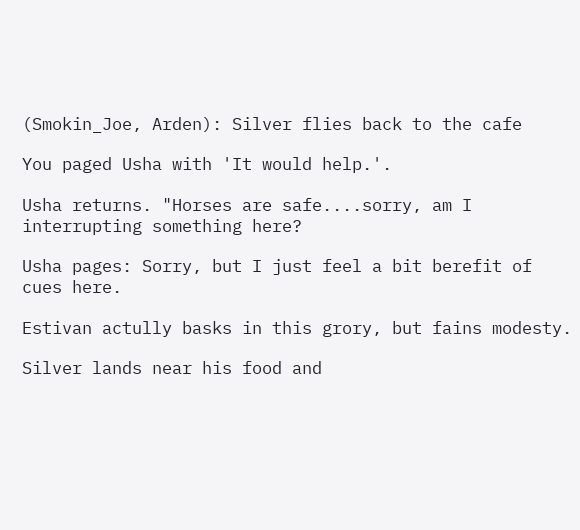(Smokin_Joe, Arden): Silver flies back to the cafe

You paged Usha with 'It would help.'.

Usha returns. "Horses are safe....sorry, am I interrupting something here?

Usha pages: Sorry, but I just feel a bit berefit of cues here.

Estivan actully basks in this grory, but fains modesty.

Silver lands near his food and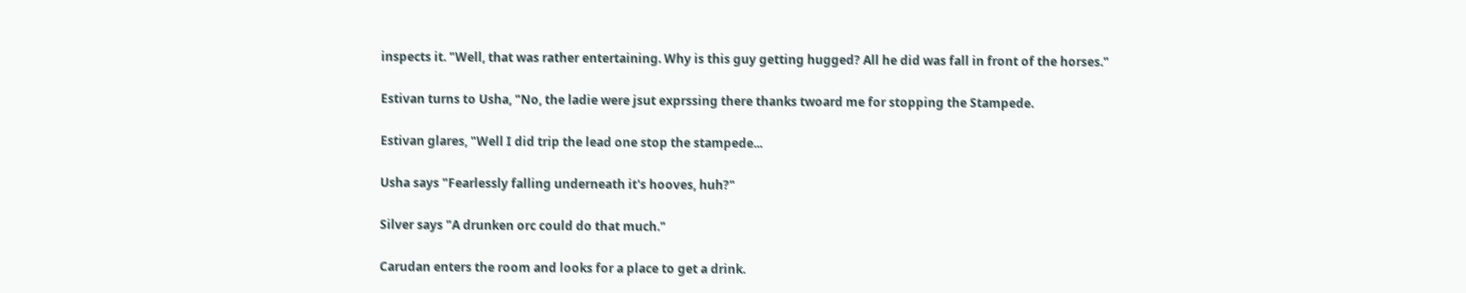inspects it. "Well, that was rather entertaining. Why is this guy getting hugged? All he did was fall in front of the horses."

Estivan turns to Usha, "No, the ladie were jsut exprssing there thanks twoard me for stopping the Stampede.

Estivan glares, "Well I did trip the lead one stop the stampede...

Usha says "Fearlessly falling underneath it's hooves, huh?"

Silver says "A drunken orc could do that much."

Carudan enters the room and looks for a place to get a drink.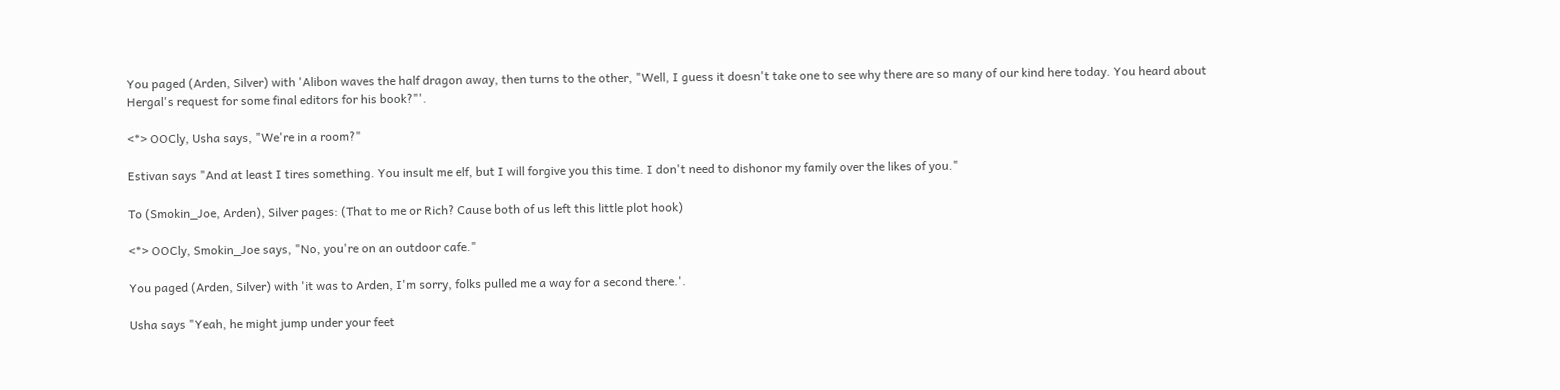You paged (Arden, Silver) with 'Alibon waves the half dragon away, then turns to the other, "Well, I guess it doesn't take one to see why there are so many of our kind here today. You heard about Hergal's request for some final editors for his book?"'.

<*> OOCly, Usha says, "We're in a room?"

Estivan says "And at least I tires something. You insult me elf, but I will forgive you this time. I don't need to dishonor my family over the likes of you."

To (Smokin_Joe, Arden), Silver pages: (That to me or Rich? Cause both of us left this little plot hook)

<*> OOCly, Smokin_Joe says, "No, you're on an outdoor cafe."

You paged (Arden, Silver) with 'it was to Arden, I'm sorry, folks pulled me a way for a second there.'.

Usha says "Yeah, he might jump under your feet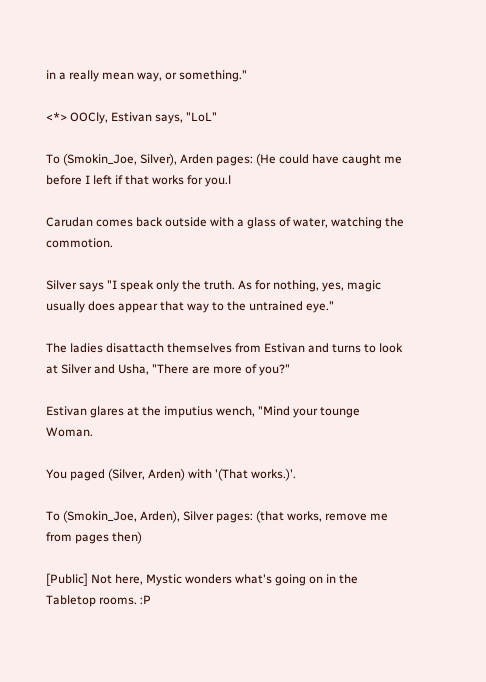in a really mean way, or something."

<*> OOCly, Estivan says, "LoL"

To (Smokin_Joe, Silver), Arden pages: (He could have caught me before I left if that works for you.l

Carudan comes back outside with a glass of water, watching the commotion.

Silver says "I speak only the truth. As for nothing, yes, magic usually does appear that way to the untrained eye."

The ladies disattacth themselves from Estivan and turns to look at Silver and Usha, "There are more of you?"

Estivan glares at the imputius wench, "Mind your tounge Woman.

You paged (Silver, Arden) with '(That works.)'.

To (Smokin_Joe, Arden), Silver pages: (that works, remove me from pages then)

[Public] Not here, Mystic wonders what's going on in the Tabletop rooms. :P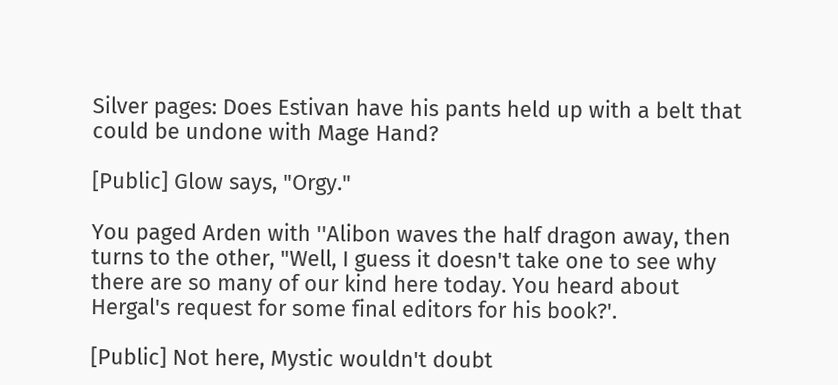Silver pages: Does Estivan have his pants held up with a belt that could be undone with Mage Hand?

[Public] Glow says, "Orgy."

You paged Arden with ''Alibon waves the half dragon away, then turns to the other, "Well, I guess it doesn't take one to see why there are so many of our kind here today. You heard about Hergal's request for some final editors for his book?'.

[Public] Not here, Mystic wouldn't doubt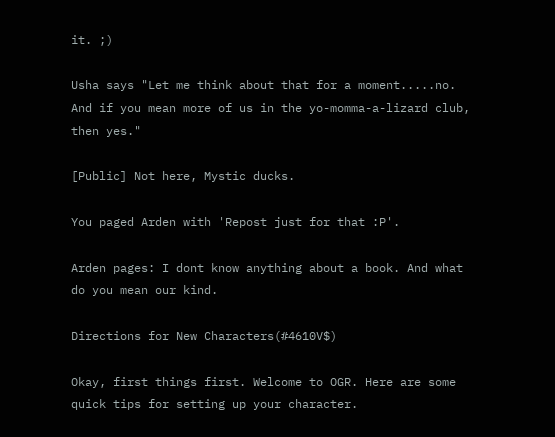it. ;)

Usha says "Let me think about that for a moment.....no. And if you mean more of us in the yo-momma-a-lizard club, then yes."

[Public] Not here, Mystic ducks.

You paged Arden with 'Repost just for that :P'.

Arden pages: I dont know anything about a book. And what do you mean our kind.

Directions for New Characters(#4610V$)

Okay, first things first. Welcome to OGR. Here are some quick tips for setting up your character.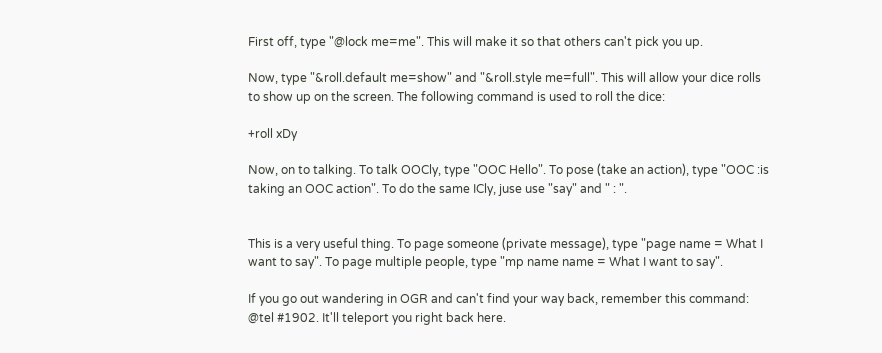First off, type "@lock me=me". This will make it so that others can't pick you up.

Now, type "&roll.default me=show" and "&roll.style me=full". This will allow your dice rolls to show up on the screen. The following command is used to roll the dice:

+roll xDy

Now, on to talking. To talk OOCly, type "OOC Hello". To pose (take an action), type "OOC :is taking an OOC action". To do the same ICly, juse use "say" and " : ".


This is a very useful thing. To page someone (private message), type "page name = What I want to say". To page multiple people, type "mp name name = What I want to say".

If you go out wandering in OGR and can't find your way back, remember this command: @tel #1902. It'll teleport you right back here.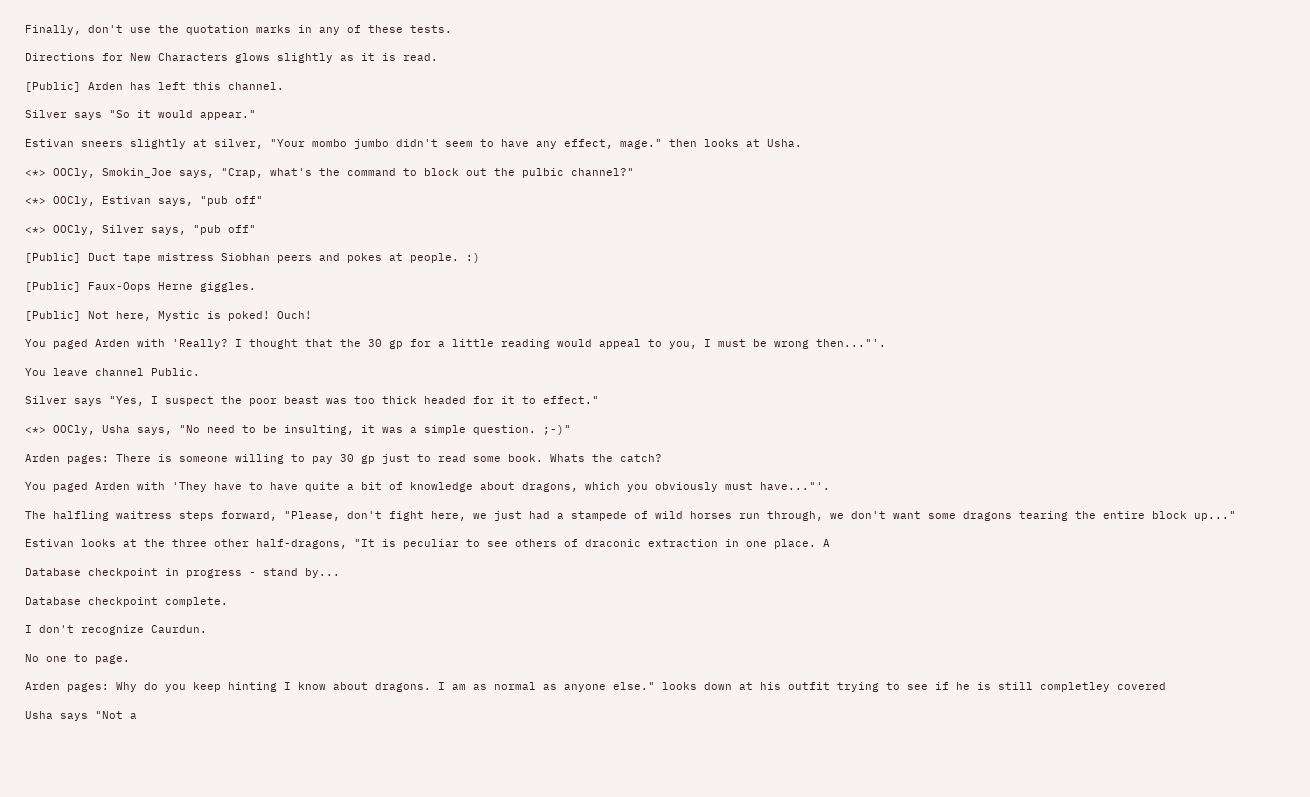Finally, don't use the quotation marks in any of these tests.

Directions for New Characters glows slightly as it is read.

[Public] Arden has left this channel.

Silver says "So it would appear."

Estivan sneers slightly at silver, "Your mombo jumbo didn't seem to have any effect, mage." then looks at Usha.

<*> OOCly, Smokin_Joe says, "Crap, what's the command to block out the pulbic channel?"

<*> OOCly, Estivan says, "pub off"

<*> OOCly, Silver says, "pub off"

[Public] Duct tape mistress Siobhan peers and pokes at people. :)

[Public] Faux-Oops Herne giggles.

[Public] Not here, Mystic is poked! Ouch!

You paged Arden with 'Really? I thought that the 30 gp for a little reading would appeal to you, I must be wrong then..."'.

You leave channel Public.

Silver says "Yes, I suspect the poor beast was too thick headed for it to effect."

<*> OOCly, Usha says, "No need to be insulting, it was a simple question. ;-)"

Arden pages: There is someone willing to pay 30 gp just to read some book. Whats the catch?

You paged Arden with 'They have to have quite a bit of knowledge about dragons, which you obviously must have..."'.

The halfling waitress steps forward, "Please, don't fight here, we just had a stampede of wild horses run through, we don't want some dragons tearing the entire block up..."

Estivan looks at the three other half-dragons, "It is peculiar to see others of draconic extraction in one place. A

Database checkpoint in progress - stand by...

Database checkpoint complete.

I don't recognize Caurdun.

No one to page.

Arden pages: Why do you keep hinting I know about dragons. I am as normal as anyone else." looks down at his outfit trying to see if he is still completley covered

Usha says "Not a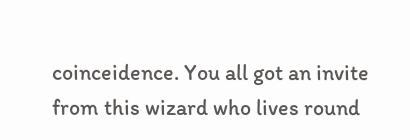coinceidence. You all got an invite from this wizard who lives round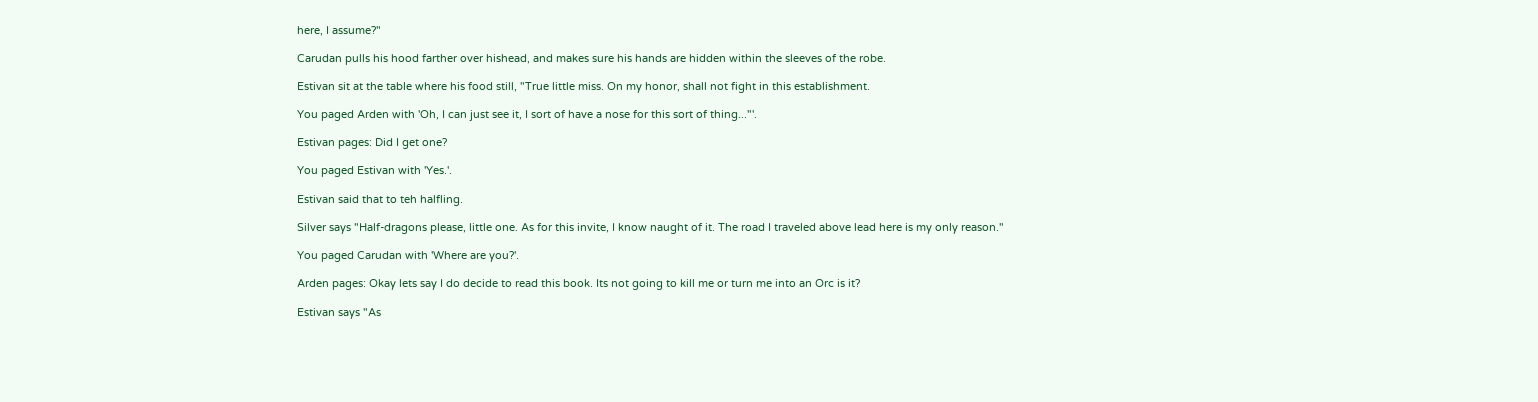here, I assume?"

Carudan pulls his hood farther over hishead, and makes sure his hands are hidden within the sleeves of the robe.

Estivan sit at the table where his food still, "True little miss. On my honor, shall not fight in this establishment.

You paged Arden with 'Oh, I can just see it, I sort of have a nose for this sort of thing..."'.

Estivan pages: Did I get one?

You paged Estivan with 'Yes.'.

Estivan said that to teh halfling.

Silver says "Half-dragons please, little one. As for this invite, I know naught of it. The road I traveled above lead here is my only reason."

You paged Carudan with 'Where are you?'.

Arden pages: Okay lets say I do decide to read this book. Its not going to kill me or turn me into an Orc is it?

Estivan says "As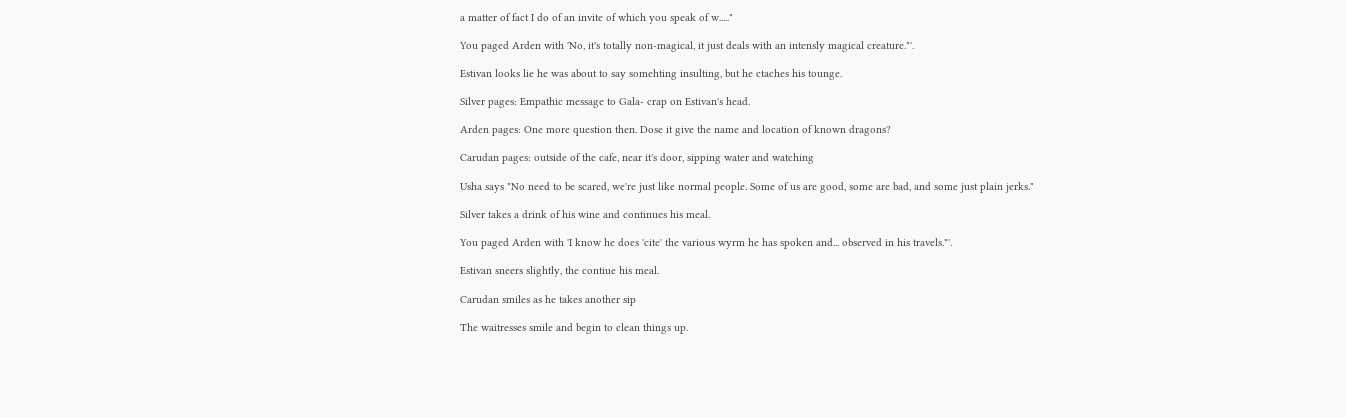a matter of fact I do of an invite of which you speak of w....."

You paged Arden with 'No, it's totally non-magical, it just deals with an intensly magical creature."'.

Estivan looks lie he was about to say somehting insulting, but he ctaches his tounge.

Silver pages: Empathic message to Gala- crap on Estivan's head.

Arden pages: One more question then. Dose it give the name and location of known dragons?

Carudan pages: outside of the cafe, near it's door, sipping water and watching

Usha says "No need to be scared, we're just like normal people. Some of us are good, some are bad, and some just plain jerks."

Silver takes a drink of his wine and continues his meal.

You paged Arden with 'I know he does 'cite' the various wyrm he has spoken and... observed in his travels."'.

Estivan sneers slightly, the contiue his meal.

Carudan smiles as he takes another sip

The waitresses smile and begin to clean things up.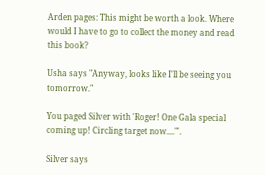Arden pages: This might be worth a look. Where would I have to go to collect the money and read this book?

Usha says "Anyway, looks like I'll be seeing you tomorrow."

You paged Silver with 'Roger! One Gala special coming up! Circling target now...."'.

Silver says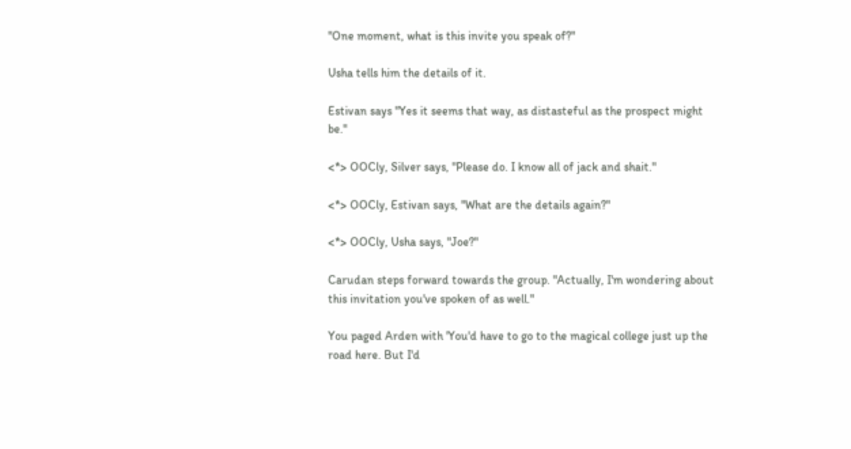"One moment, what is this invite you speak of?"

Usha tells him the details of it.

Estivan says "Yes it seems that way, as distasteful as the prospect might be."

<*> OOCly, Silver says, "Please do. I know all of jack and shait."

<*> OOCly, Estivan says, "What are the details again?"

<*> OOCly, Usha says, "Joe?"

Carudan steps forward towards the group. "Actually, I'm wondering about this invitation you've spoken of as well."

You paged Arden with 'You'd have to go to the magical college just up the road here. But I'd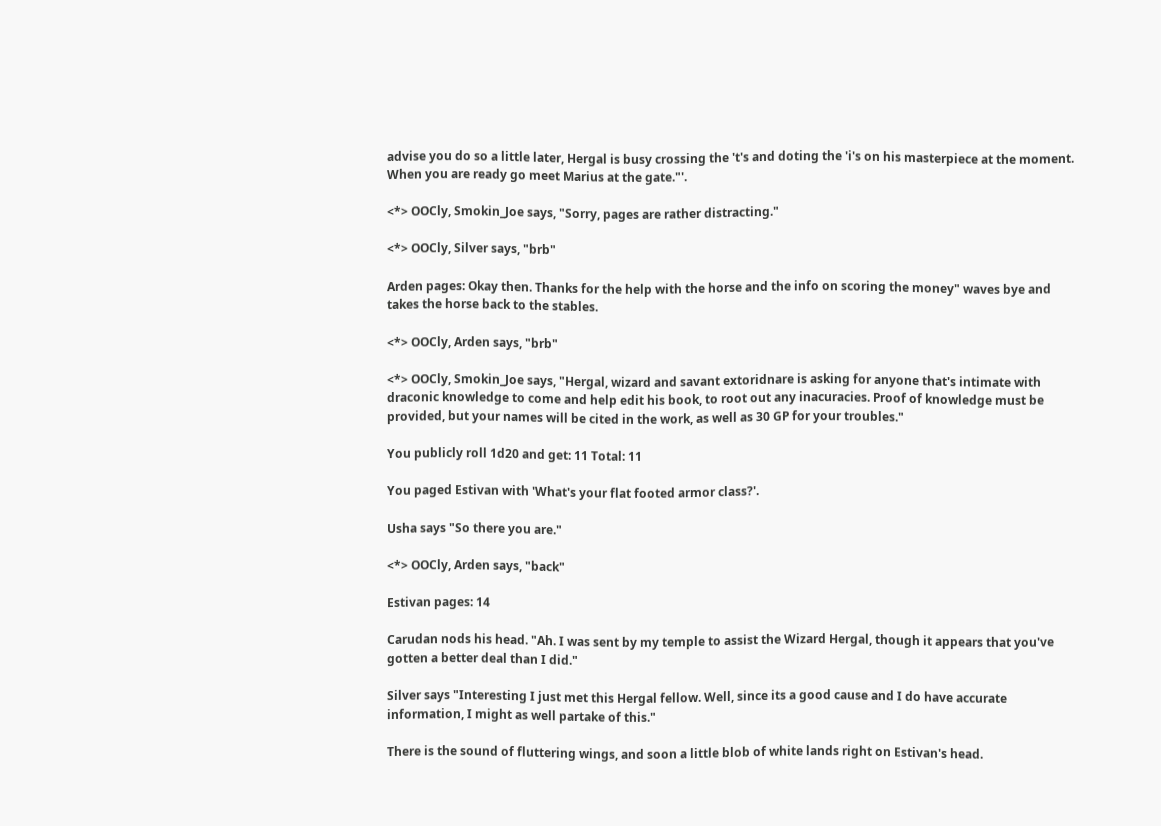advise you do so a little later, Hergal is busy crossing the 't's and doting the 'i's on his masterpiece at the moment. When you are ready go meet Marius at the gate."'.

<*> OOCly, Smokin_Joe says, "Sorry, pages are rather distracting."

<*> OOCly, Silver says, "brb"

Arden pages: Okay then. Thanks for the help with the horse and the info on scoring the money" waves bye and takes the horse back to the stables.

<*> OOCly, Arden says, "brb"

<*> OOCly, Smokin_Joe says, "Hergal, wizard and savant extoridnare is asking for anyone that's intimate with draconic knowledge to come and help edit his book, to root out any inacuracies. Proof of knowledge must be provided, but your names will be cited in the work, as well as 30 GP for your troubles."

You publicly roll 1d20 and get: 11 Total: 11

You paged Estivan with 'What's your flat footed armor class?'.

Usha says "So there you are."

<*> OOCly, Arden says, "back"

Estivan pages: 14

Carudan nods his head. "Ah. I was sent by my temple to assist the Wizard Hergal, though it appears that you've gotten a better deal than I did."

Silver says "Interesting I just met this Hergal fellow. Well, since its a good cause and I do have accurate information, I might as well partake of this."

There is the sound of fluttering wings, and soon a little blob of white lands right on Estivan's head.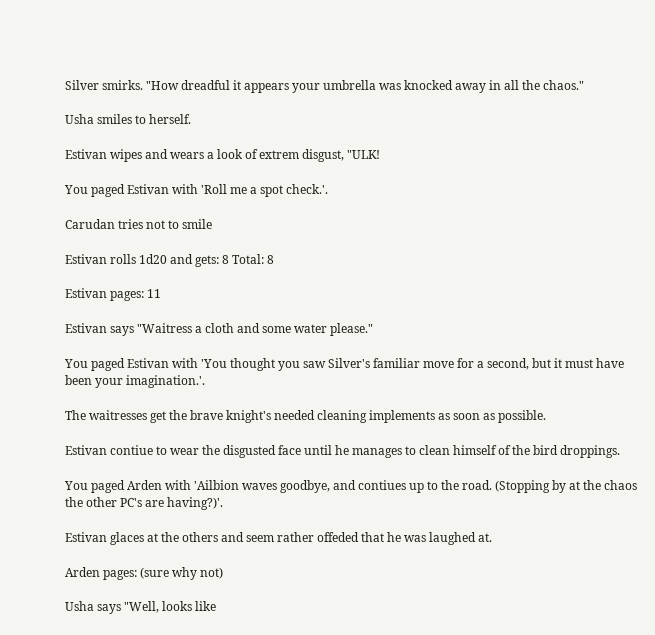Silver smirks. "How dreadful it appears your umbrella was knocked away in all the chaos."

Usha smiles to herself.

Estivan wipes and wears a look of extrem disgust, "ULK!

You paged Estivan with 'Roll me a spot check.'.

Carudan tries not to smile

Estivan rolls 1d20 and gets: 8 Total: 8

Estivan pages: 11

Estivan says "Waitress a cloth and some water please."

You paged Estivan with 'You thought you saw Silver's familiar move for a second, but it must have been your imagination.'.

The waitresses get the brave knight's needed cleaning implements as soon as possible.

Estivan contiue to wear the disgusted face until he manages to clean himself of the bird droppings.

You paged Arden with 'Ailbion waves goodbye, and contiues up to the road. (Stopping by at the chaos the other PC's are having?)'.

Estivan glaces at the others and seem rather offeded that he was laughed at.

Arden pages: (sure why not)

Usha says "Well, looks like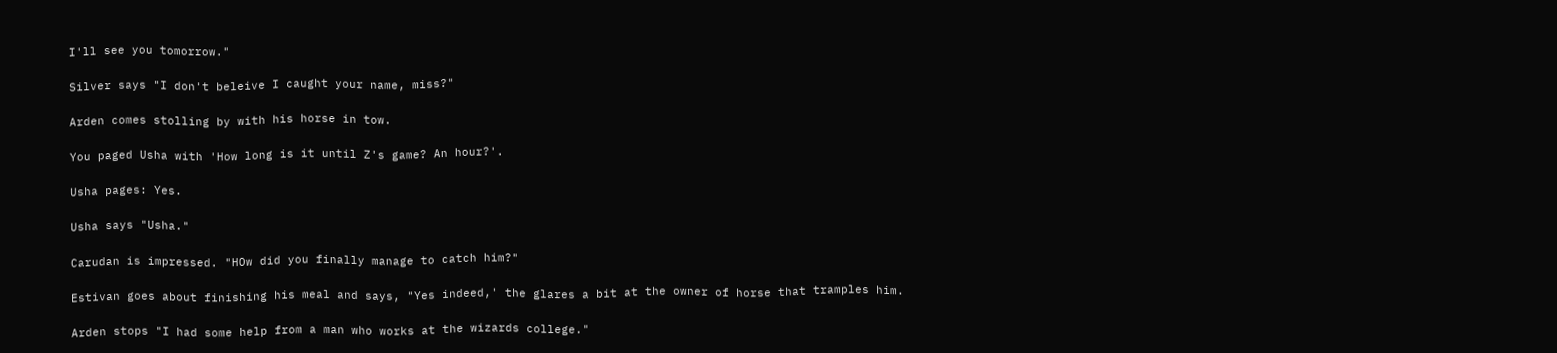I'll see you tomorrow."

Silver says "I don't beleive I caught your name, miss?"

Arden comes stolling by with his horse in tow.

You paged Usha with 'How long is it until Z's game? An hour?'.

Usha pages: Yes.

Usha says "Usha."

Carudan is impressed. "HOw did you finally manage to catch him?"

Estivan goes about finishing his meal and says, "Yes indeed,' the glares a bit at the owner of horse that tramples him.

Arden stops "I had some help from a man who works at the wizards college."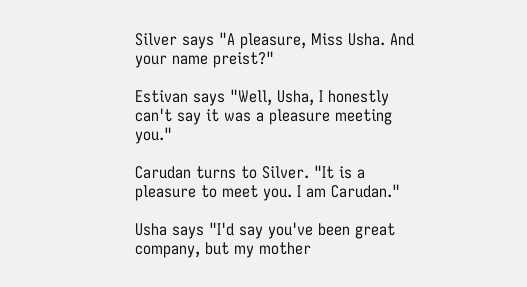Silver says "A pleasure, Miss Usha. And your name preist?"

Estivan says "Well, Usha, I honestly can't say it was a pleasure meeting you."

Carudan turns to Silver. "It is a pleasure to meet you. I am Carudan."

Usha says "I'd say you've been great company, but my mother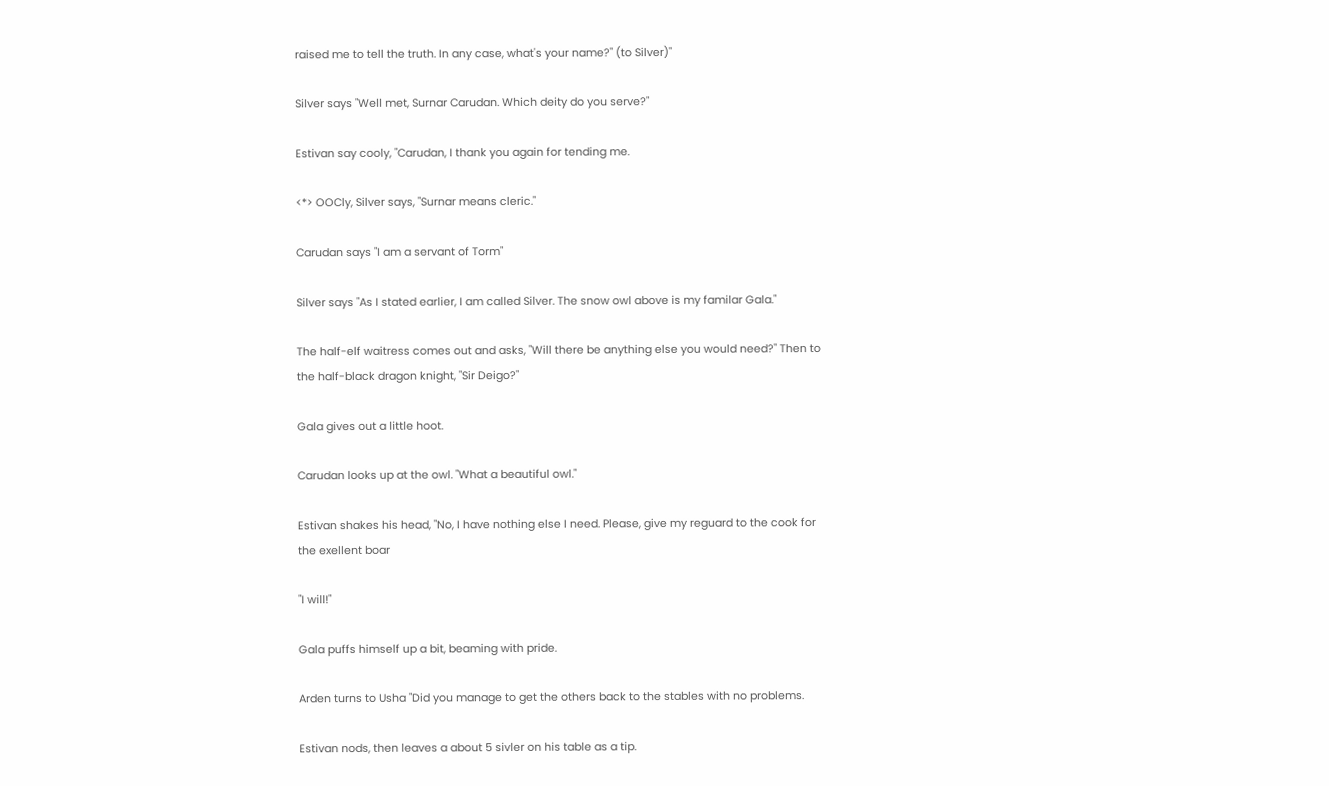raised me to tell the truth. In any case, what's your name?" (to Silver)"

Silver says "Well met, Surnar Carudan. Which deity do you serve?"

Estivan say cooly, "Carudan, I thank you again for tending me.

<*> OOCly, Silver says, "Surnar means cleric."

Carudan says "I am a servant of Torm"

Silver says "As I stated earlier, I am called Silver. The snow owl above is my familar Gala."

The half-elf waitress comes out and asks, "Will there be anything else you would need?" Then to the half-black dragon knight, "Sir Deigo?"

Gala gives out a little hoot.

Carudan looks up at the owl. "What a beautiful owl."

Estivan shakes his head, "No, I have nothing else I need. Please, give my reguard to the cook for the exellent boar

"I will!"

Gala puffs himself up a bit, beaming with pride.

Arden turns to Usha "Did you manage to get the others back to the stables with no problems.

Estivan nods, then leaves a about 5 sivler on his table as a tip.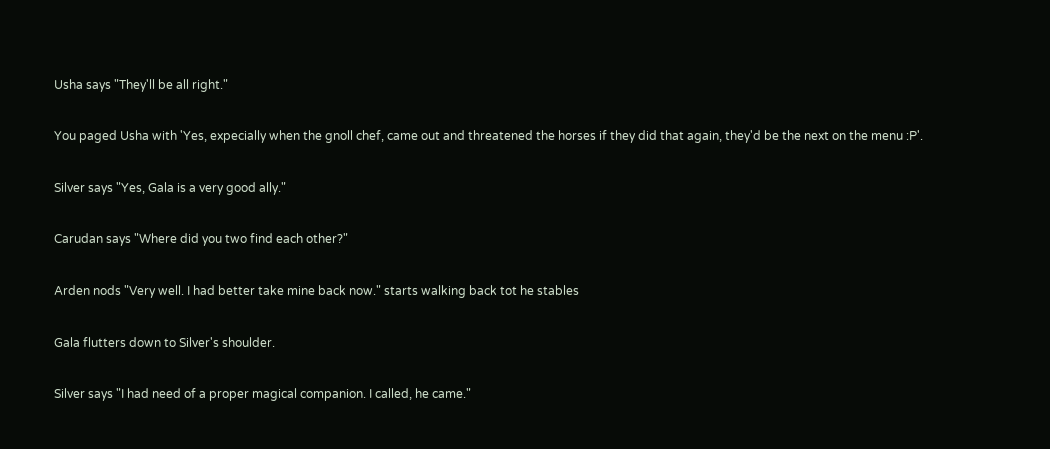Usha says "They'll be all right."

You paged Usha with 'Yes, expecially when the gnoll chef, came out and threatened the horses if they did that again, they'd be the next on the menu :P'.

Silver says "Yes, Gala is a very good ally."

Carudan says "Where did you two find each other?"

Arden nods "Very well. I had better take mine back now." starts walking back tot he stables

Gala flutters down to Silver's shoulder.

Silver says "I had need of a proper magical companion. I called, he came."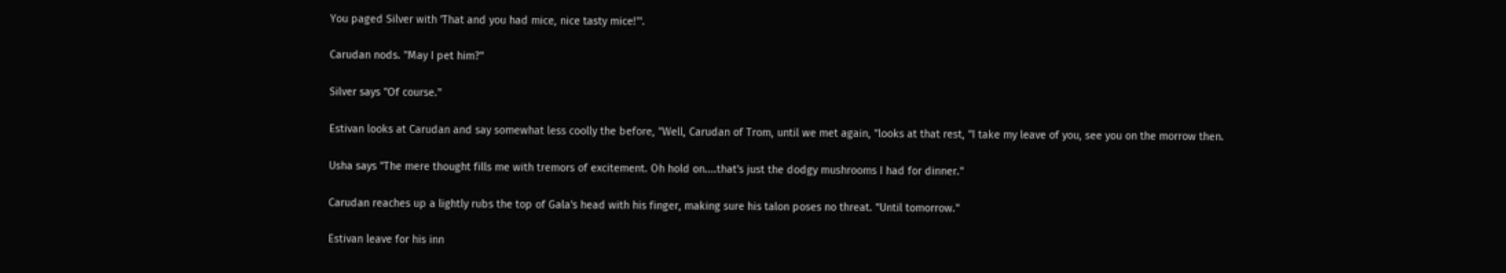You paged Silver with 'That and you had mice, nice tasty mice!"'.

Carudan nods. "May I pet him?"

Silver says "Of course."

Estivan looks at Carudan and say somewhat less coolly the before, "Well, Carudan of Trom, until we met again, "looks at that rest, "I take my leave of you, see you on the morrow then.

Usha says "The mere thought fills me with tremors of excitement. Oh hold on....that's just the dodgy mushrooms I had for dinner."

Carudan reaches up a lightly rubs the top of Gala's head with his finger, making sure his talon poses no threat. "Until tomorrow."

Estivan leave for his inn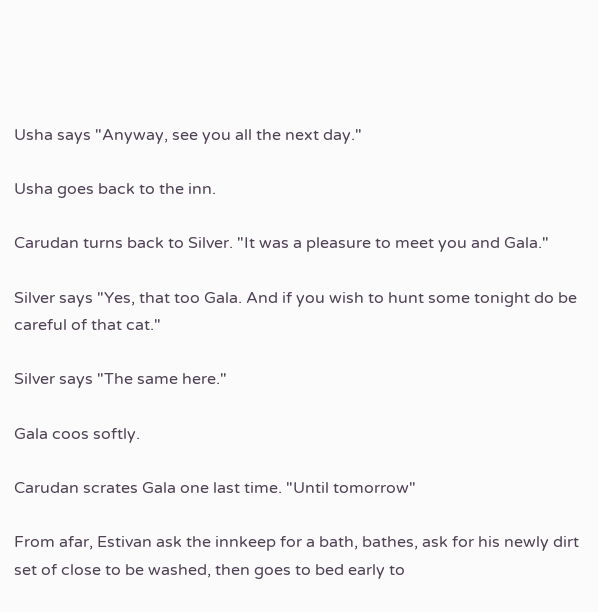Usha says "Anyway, see you all the next day."

Usha goes back to the inn.

Carudan turns back to Silver. "It was a pleasure to meet you and Gala."

Silver says "Yes, that too Gala. And if you wish to hunt some tonight do be careful of that cat."

Silver says "The same here."

Gala coos softly.

Carudan scrates Gala one last time. "Until tomorrow"

From afar, Estivan ask the innkeep for a bath, bathes, ask for his newly dirt set of close to be washed, then goes to bed early to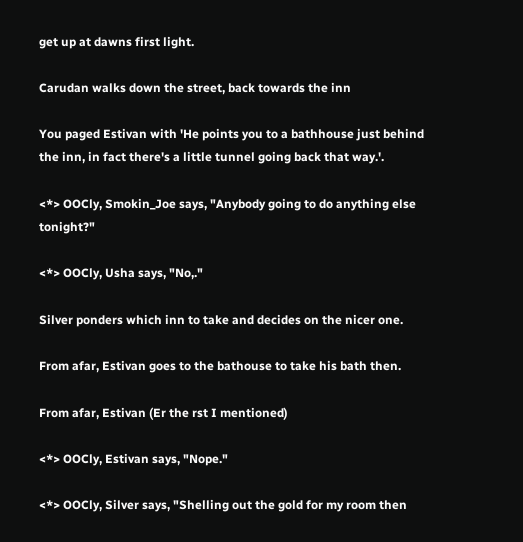get up at dawns first light.

Carudan walks down the street, back towards the inn

You paged Estivan with 'He points you to a bathhouse just behind the inn, in fact there's a little tunnel going back that way.'.

<*> OOCly, Smokin_Joe says, "Anybody going to do anything else tonight?"

<*> OOCly, Usha says, "No,."

Silver ponders which inn to take and decides on the nicer one.

From afar, Estivan goes to the bathouse to take his bath then.

From afar, Estivan (Er the rst I mentioned)

<*> OOCly, Estivan says, "Nope."

<*> OOCly, Silver says, "Shelling out the gold for my room then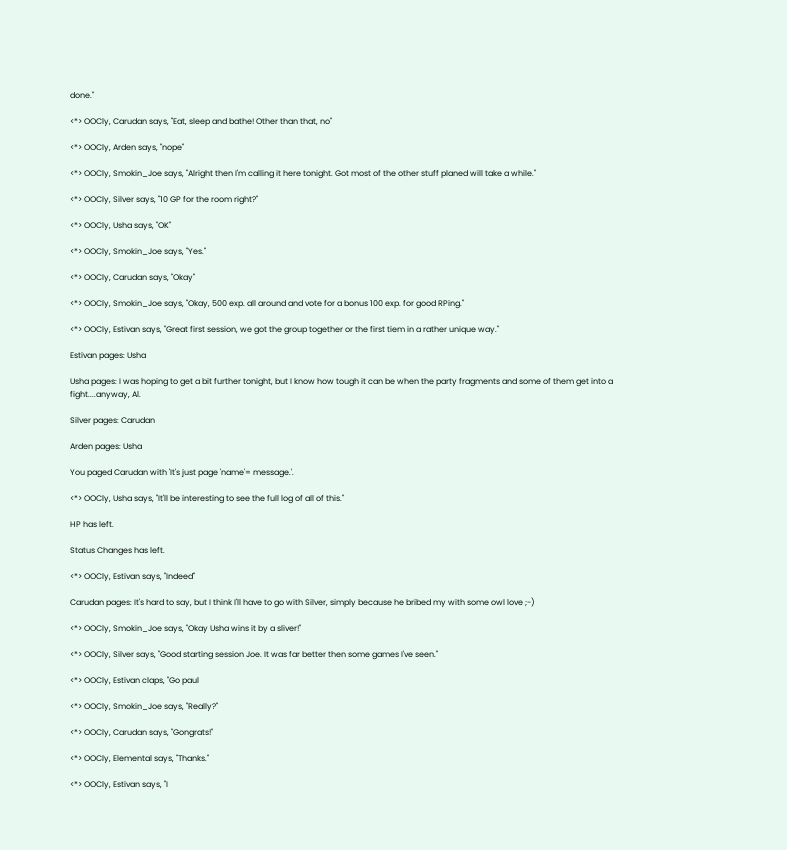done."

<*> OOCly, Carudan says, "Eat, sleep and bathe! Other than that, no"

<*> OOCly, Arden says, "nope"

<*> OOCly, Smokin_Joe says, "Alright then I'm calling it here tonight. Got most of the other stuff planed will take a while."

<*> OOCly, Silver says, "10 GP for the room right?"

<*> OOCly, Usha says, "OK"

<*> OOCly, Smokin_Joe says, "Yes."

<*> OOCly, Carudan says, "Okay"

<*> OOCly, Smokin_Joe says, "Okay, 500 exp. all around and vote for a bonus 100 exp. for good RPing."

<*> OOCly, Estivan says, "Great first session, we got the group together or the first tiem in a rather unique way."

Estivan pages: Usha

Usha pages: I was hoping to get a bit further tonight, but I know how tough it can be when the party fragments and some of them get into a fight....anyway, Al.

Silver pages: Carudan

Arden pages: Usha

You paged Carudan with 'It's just page 'name'= message.'.

<*> OOCly, Usha says, "It'll be interesting to see the full log of all of this."

HP has left.

Status Changes has left.

<*> OOCly, Estivan says, "Indeed"

Carudan pages: It's hard to say, but I think I'll have to go with Silver, simply because he bribed my with some owl love ;-)

<*> OOCly, Smokin_Joe says, "Okay Usha wins it by a sliver!"

<*> OOCly, Silver says, "Good starting session Joe. It was far better then some games I've seen."

<*> OOCly, Estivan claps, "Go paul

<*> OOCly, Smokin_Joe says, "Really?"

<*> OOCly, Carudan says, "Gongrats!"

<*> OOCly, Elemental says, "Thanks."

<*> OOCly, Estivan says, "I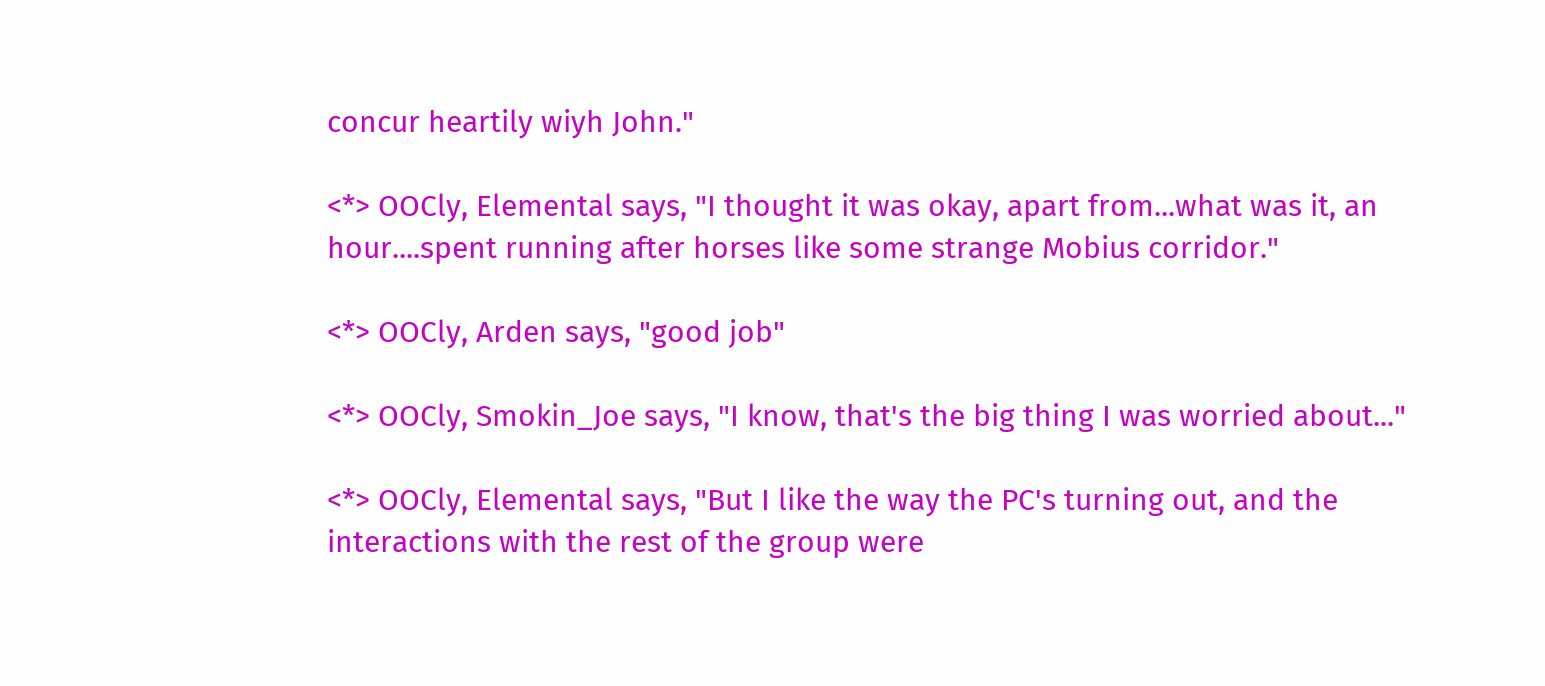concur heartily wiyh John."

<*> OOCly, Elemental says, "I thought it was okay, apart from...what was it, an hour....spent running after horses like some strange Mobius corridor."

<*> OOCly, Arden says, "good job"

<*> OOCly, Smokin_Joe says, "I know, that's the big thing I was worried about..."

<*> OOCly, Elemental says, "But I like the way the PC's turning out, and the interactions with the rest of the group were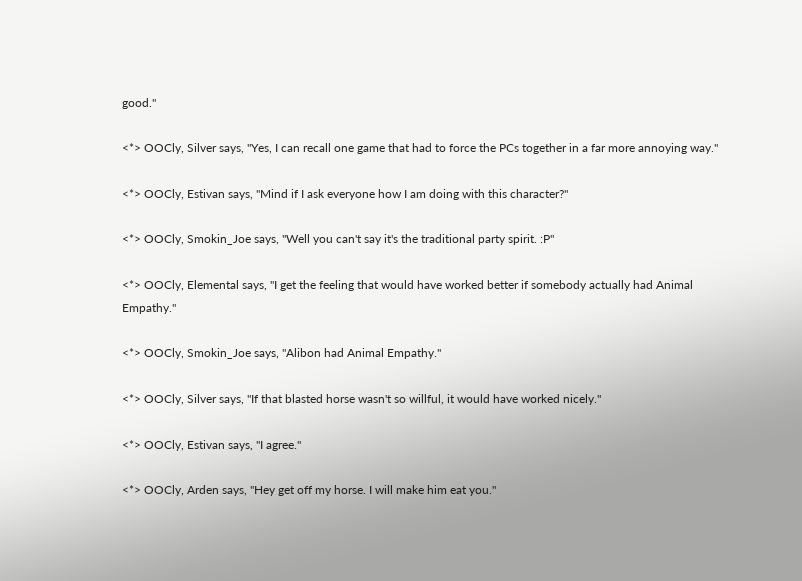good."

<*> OOCly, Silver says, "Yes, I can recall one game that had to force the PCs together in a far more annoying way."

<*> OOCly, Estivan says, "Mind if I ask everyone how I am doing with this character?"

<*> OOCly, Smokin_Joe says, "Well you can't say it's the traditional party spirit. :P"

<*> OOCly, Elemental says, "I get the feeling that would have worked better if somebody actually had Animal Empathy."

<*> OOCly, Smokin_Joe says, "Alibon had Animal Empathy."

<*> OOCly, Silver says, "If that blasted horse wasn't so willful, it would have worked nicely."

<*> OOCly, Estivan says, "I agree."

<*> OOCly, Arden says, "Hey get off my horse. I will make him eat you."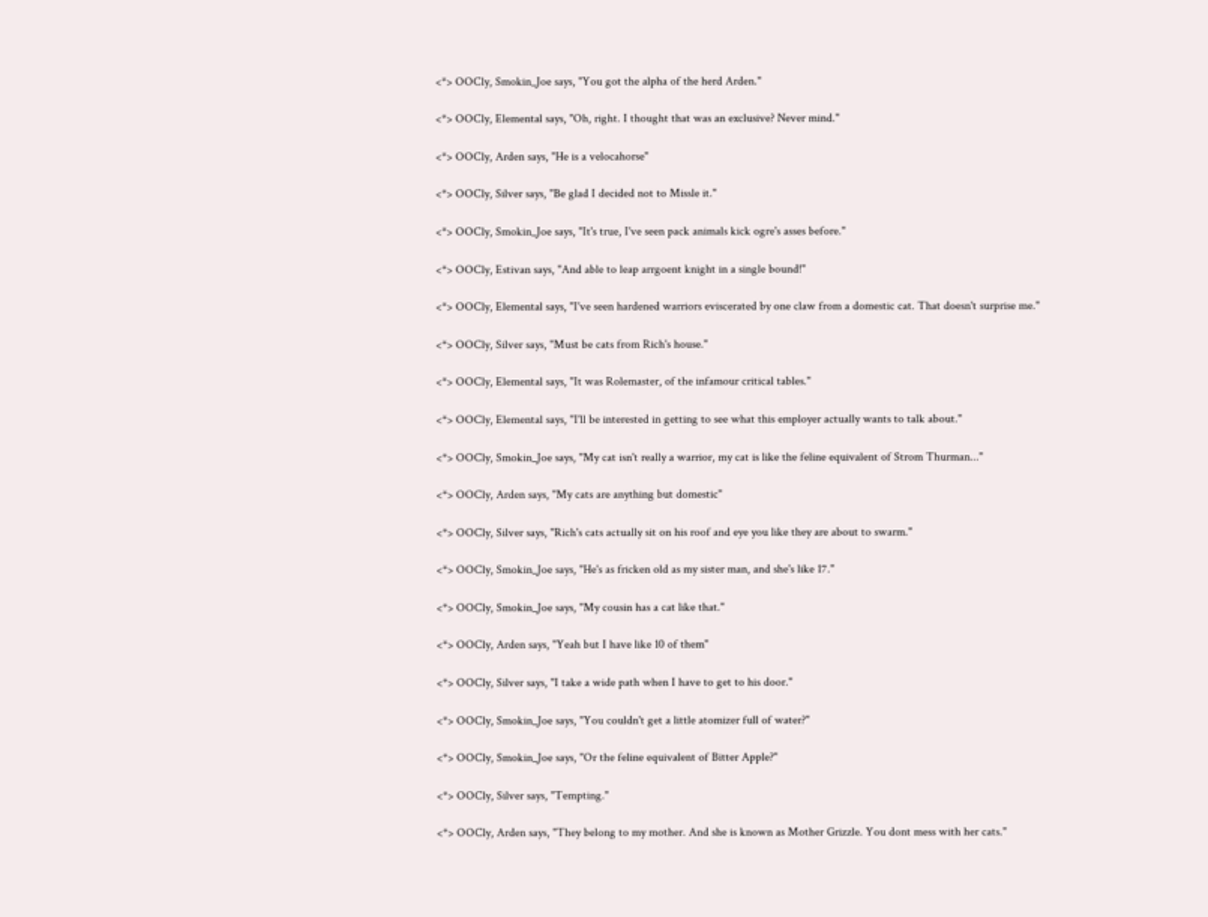<*> OOCly, Smokin_Joe says, "You got the alpha of the herd Arden."

<*> OOCly, Elemental says, "Oh, right. I thought that was an exclusive? Never mind."

<*> OOCly, Arden says, "He is a velocahorse"

<*> OOCly, Silver says, "Be glad I decided not to Missle it."

<*> OOCly, Smokin_Joe says, "It's true, I've seen pack animals kick ogre's asses before."

<*> OOCly, Estivan says, "And able to leap arrgoent knight in a single bound!"

<*> OOCly, Elemental says, "I've seen hardened warriors eviscerated by one claw from a domestic cat. That doesn't surprise me."

<*> OOCly, Silver says, "Must be cats from Rich's house."

<*> OOCly, Elemental says, "It was Rolemaster, of the infamour critical tables."

<*> OOCly, Elemental says, "I'll be interested in getting to see what this employer actually wants to talk about."

<*> OOCly, Smokin_Joe says, "My cat isn't really a warrior, my cat is like the feline equivalent of Strom Thurman..."

<*> OOCly, Arden says, "My cats are anything but domestic"

<*> OOCly, Silver says, "Rich's cats actually sit on his roof and eye you like they are about to swarm."

<*> OOCly, Smokin_Joe says, "He's as fricken old as my sister man, and she's like 17."

<*> OOCly, Smokin_Joe says, "My cousin has a cat like that."

<*> OOCly, Arden says, "Yeah but I have like 10 of them"

<*> OOCly, Silver says, "I take a wide path when I have to get to his door."

<*> OOCly, Smokin_Joe says, "You couldn't get a little atomizer full of water?"

<*> OOCly, Smokin_Joe says, "Or the feline equivalent of Bitter Apple?"

<*> OOCly, Silver says, "Tempting."

<*> OOCly, Arden says, "They belong to my mother. And she is known as Mother Grizzle. You dont mess with her cats."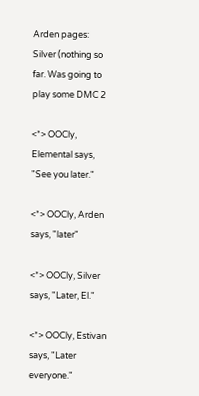Arden pages: Silver (nothing so far. Was going to play some DMC 2

<*> OOCly, Elemental says, "See you later."

<*> OOCly, Arden says, "later"

<*> OOCly, Silver says, "Later, El."

<*> OOCly, Estivan says, "Later everyone."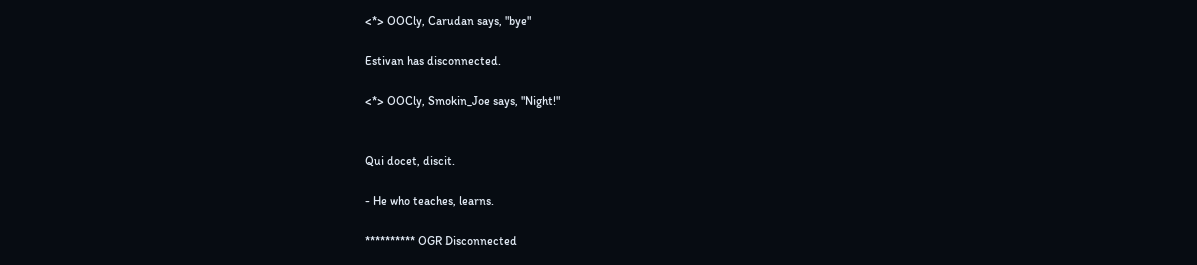<*> OOCly, Carudan says, "bye"

Estivan has disconnected.

<*> OOCly, Smokin_Joe says, "Night!"


Qui docet, discit.

- He who teaches, learns.

********** OGR Disconnected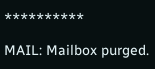**********

MAIL: Mailbox purged.